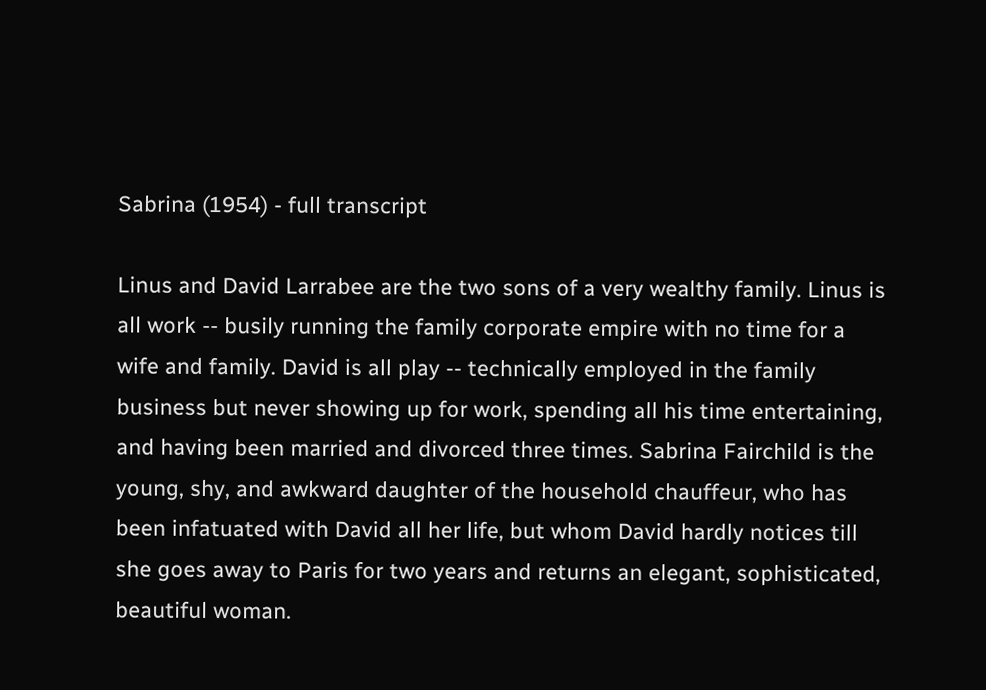Sabrina (1954) - full transcript

Linus and David Larrabee are the two sons of a very wealthy family. Linus is all work -- busily running the family corporate empire with no time for a wife and family. David is all play -- technically employed in the family business but never showing up for work, spending all his time entertaining, and having been married and divorced three times. Sabrina Fairchild is the young, shy, and awkward daughter of the household chauffeur, who has been infatuated with David all her life, but whom David hardly notices till she goes away to Paris for two years and returns an elegant, sophisticated, beautiful woman.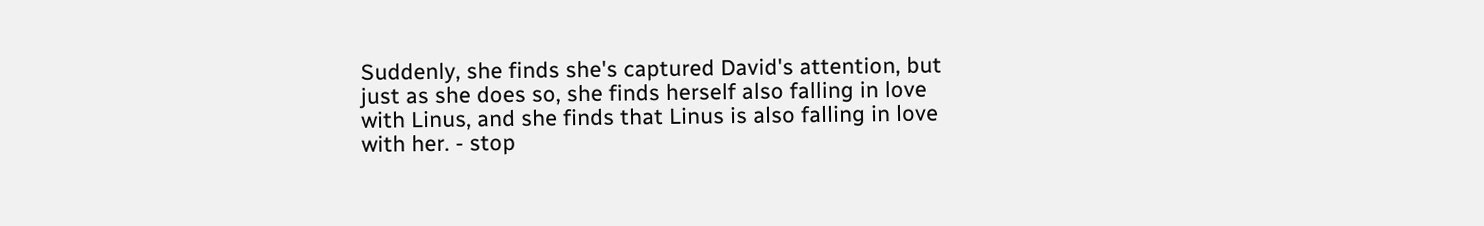Suddenly, she finds she's captured David's attention, but just as she does so, she finds herself also falling in love with Linus, and she finds that Linus is also falling in love with her. - stop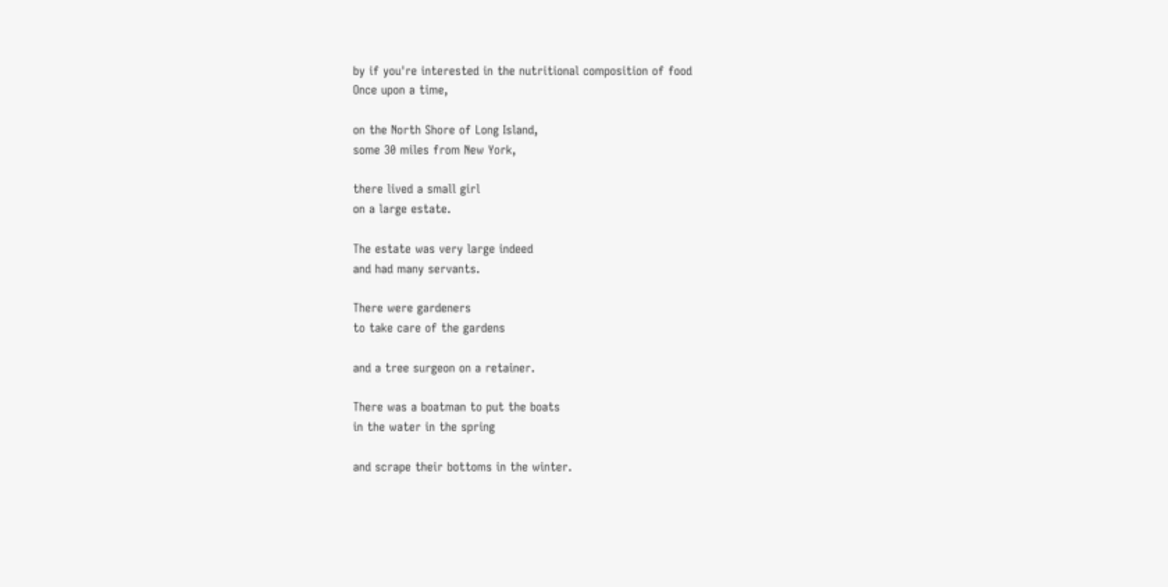by if you're interested in the nutritional composition of food
Once upon a time,

on the North Shore of Long Island,
some 30 miles from New York,

there lived a small girl
on a large estate.

The estate was very large indeed
and had many servants.

There were gardeners
to take care of the gardens

and a tree surgeon on a retainer.

There was a boatman to put the boats
in the water in the spring

and scrape their bottoms in the winter.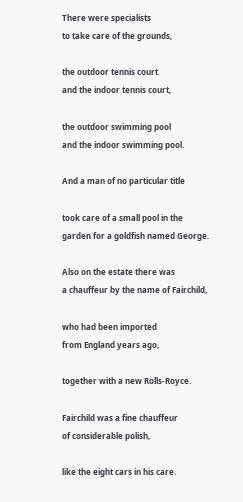There were specialists
to take care of the grounds,

the outdoor tennis court
and the indoor tennis court,

the outdoor swimming pool
and the indoor swimming pool.

And a man of no particular title

took care of a small pool in the
garden for a goldfish named George.

Also on the estate there was
a chauffeur by the name of Fairchild,

who had been imported
from England years ago,

together with a new Rolls-Royce.

Fairchild was a fine chauffeur
of considerable polish,

like the eight cars in his care.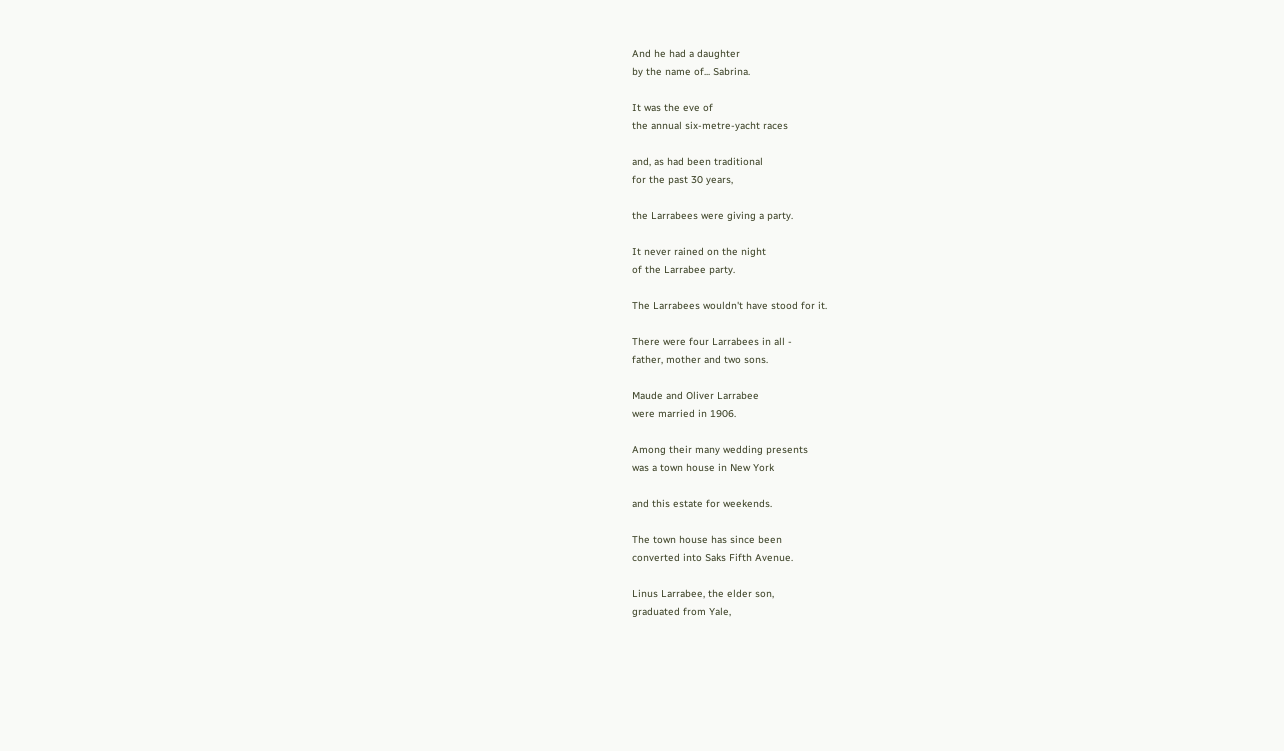And he had a daughter
by the name of... Sabrina.

It was the eve of
the annual six-metre-yacht races

and, as had been traditional
for the past 30 years,

the Larrabees were giving a party.

It never rained on the night
of the Larrabee party.

The Larrabees wouldn't have stood for it.

There were four Larrabees in all -
father, mother and two sons.

Maude and Oliver Larrabee
were married in 1906.

Among their many wedding presents
was a town house in New York

and this estate for weekends.

The town house has since been
converted into Saks Fifth Avenue.

Linus Larrabee, the elder son,
graduated from Yale,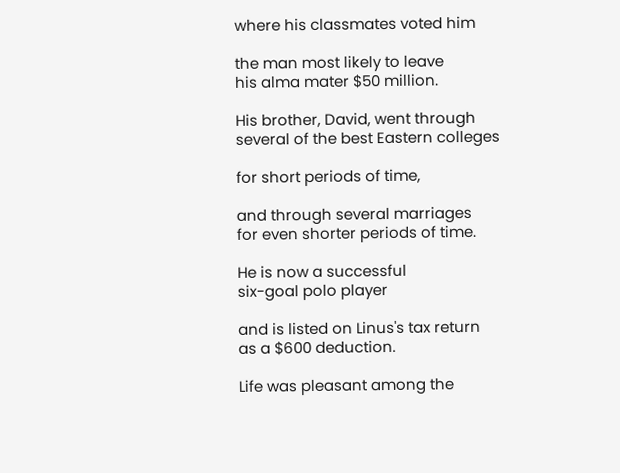where his classmates voted him

the man most likely to leave
his alma mater $50 million.

His brother, David, went through
several of the best Eastern colleges

for short periods of time,

and through several marriages
for even shorter periods of time.

He is now a successful
six-goal polo player

and is listed on Linus's tax return
as a $600 deduction.

Life was pleasant among the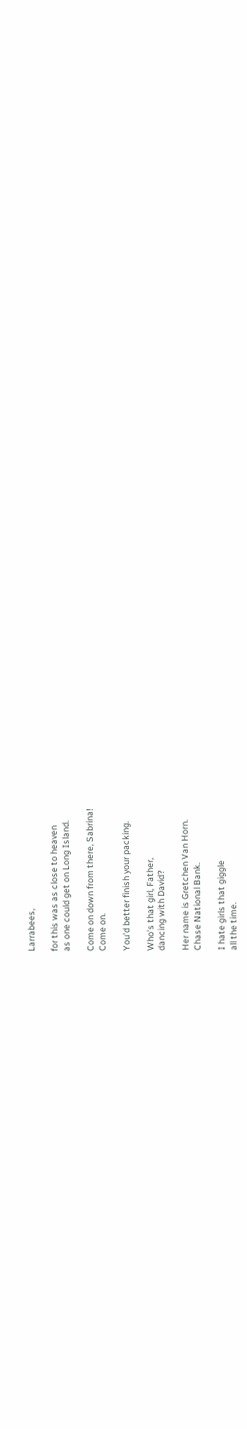Larrabees,

for this was as close to heaven
as one could get on Long Island.

Come on down from there, Sabrina!
Come on.

You'd better finish your packing.

Who's that girl, Father,
dancing with David?

Her name is Gretchen Van Horn.
Chase National Bank.

I hate girls that giggle
all the time.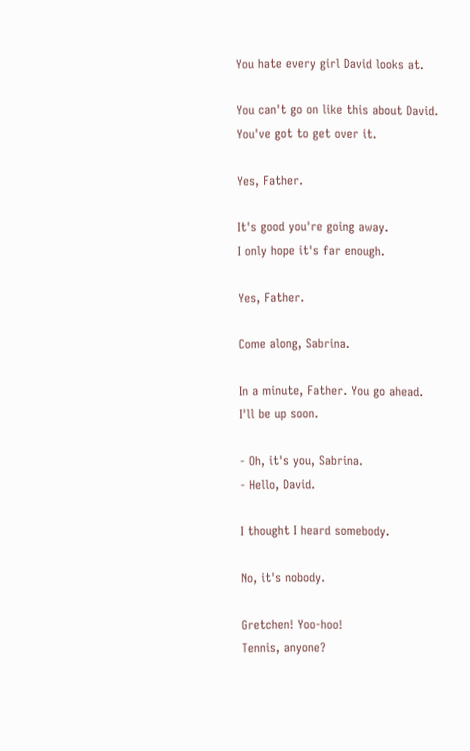You hate every girl David looks at.

You can't go on like this about David.
You've got to get over it.

Yes, Father.

It's good you're going away.
I only hope it's far enough.

Yes, Father.

Come along, Sabrina.

In a minute, Father. You go ahead.
I'll be up soon.

- Oh, it's you, Sabrina.
- Hello, David.

I thought I heard somebody.

No, it's nobody.

Gretchen! Yoo-hoo!
Tennis, anyone?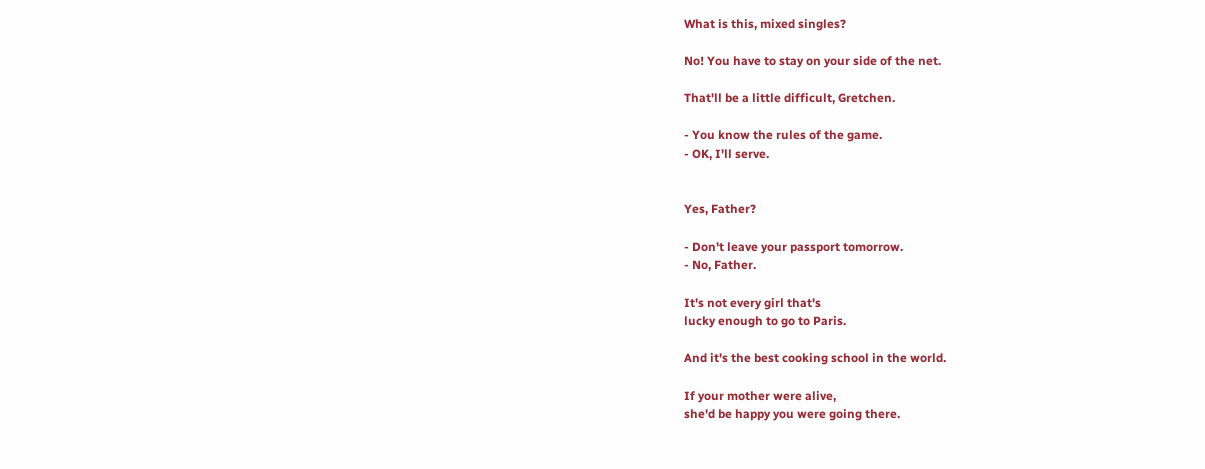What is this, mixed singles?

No! You have to stay on your side of the net.

That'll be a little difficult, Gretchen.

- You know the rules of the game.
- OK, I'll serve.


Yes, Father?

- Don't leave your passport tomorrow.
- No, Father.

It's not every girl that's
lucky enough to go to Paris.

And it's the best cooking school in the world.

If your mother were alive,
she'd be happy you were going there.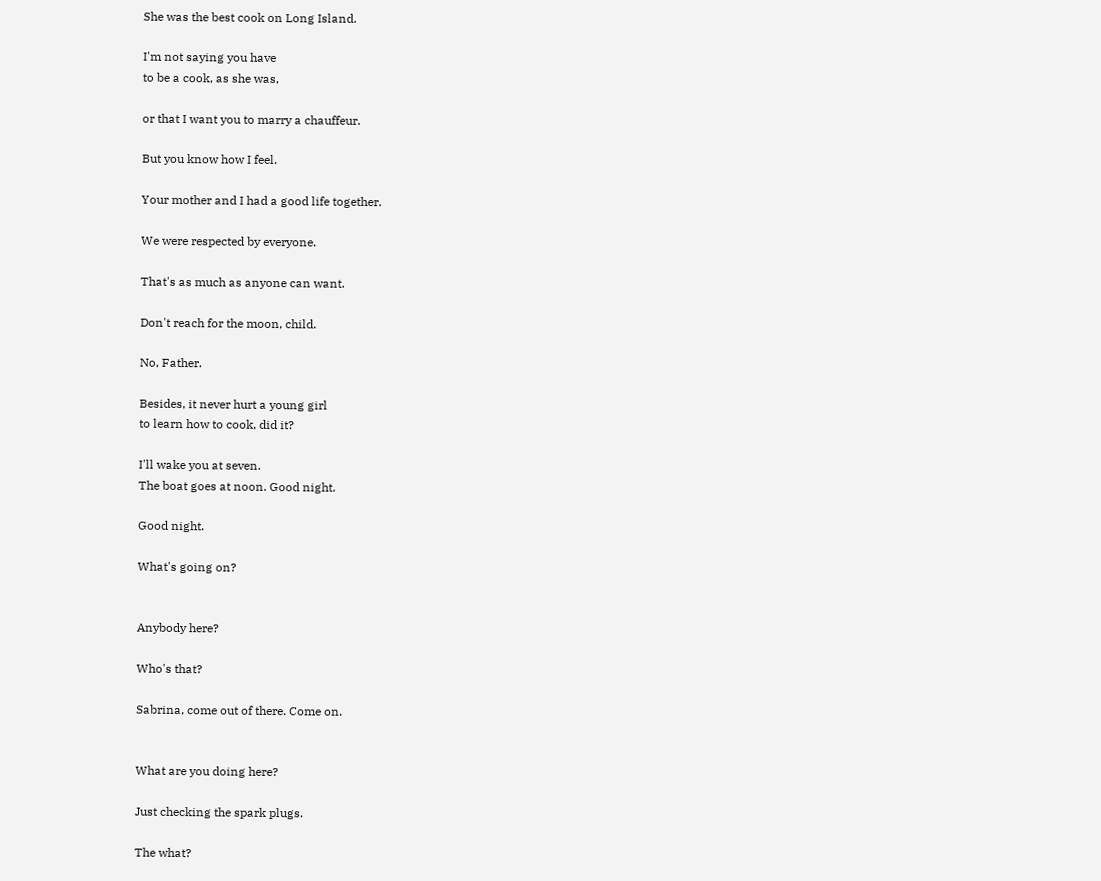She was the best cook on Long Island.

I'm not saying you have
to be a cook, as she was,

or that I want you to marry a chauffeur.

But you know how I feel.

Your mother and I had a good life together.

We were respected by everyone.

That's as much as anyone can want.

Don't reach for the moon, child.

No, Father.

Besides, it never hurt a young girl
to learn how to cook, did it?

I'll wake you at seven.
The boat goes at noon. Good night.

Good night.

What's going on?


Anybody here?

Who's that?

Sabrina, come out of there. Come on.


What are you doing here?

Just checking the spark plugs.

The what?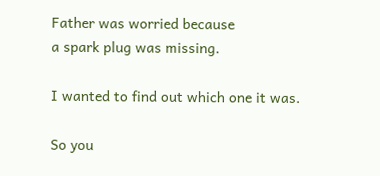Father was worried because
a spark plug was missing.

I wanted to find out which one it was.

So you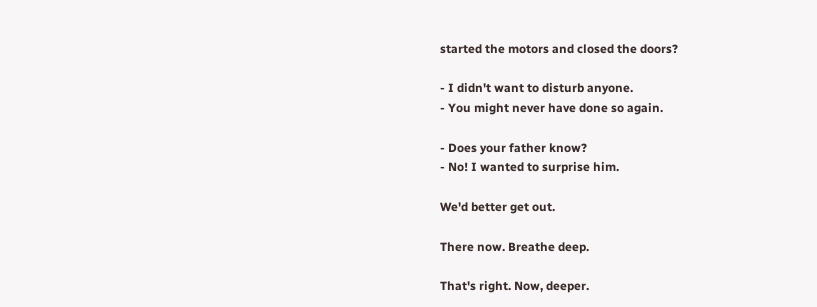started the motors and closed the doors?

- I didn't want to disturb anyone.
- You might never have done so again.

- Does your father know?
- No! I wanted to surprise him.

We'd better get out.

There now. Breathe deep.

That's right. Now, deeper.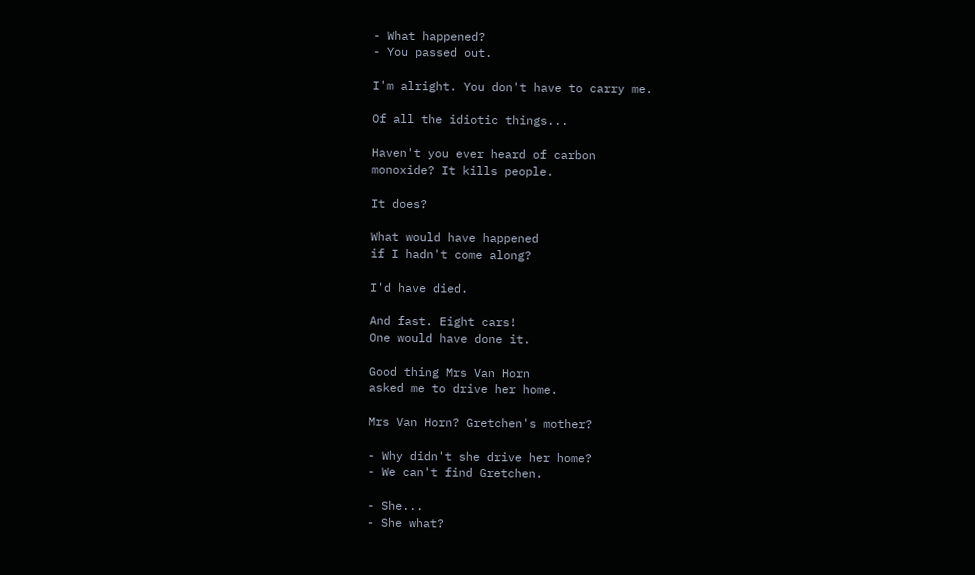- What happened?
- You passed out.

I'm alright. You don't have to carry me.

Of all the idiotic things...

Haven't you ever heard of carbon
monoxide? It kills people.

It does?

What would have happened
if I hadn't come along?

I'd have died.

And fast. Eight cars!
One would have done it.

Good thing Mrs Van Horn
asked me to drive her home.

Mrs Van Horn? Gretchen's mother?

- Why didn't she drive her home?
- We can't find Gretchen.

- She...
- She what?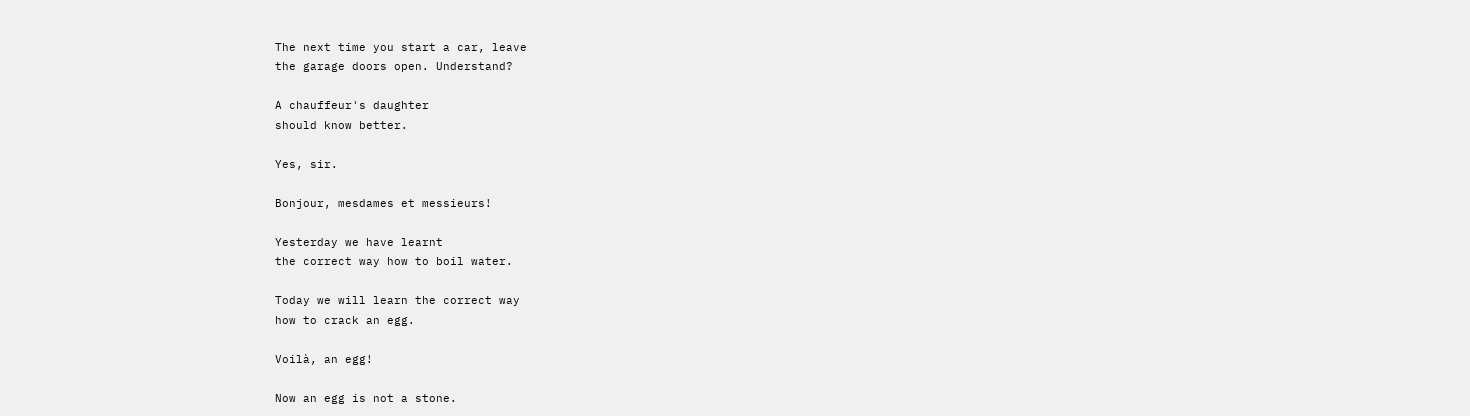The next time you start a car, leave
the garage doors open. Understand?

A chauffeur's daughter
should know better.

Yes, sir.

Bonjour, mesdames et messieurs!

Yesterday we have learnt
the correct way how to boil water.

Today we will learn the correct way
how to crack an egg.

Voilà, an egg!

Now an egg is not a stone.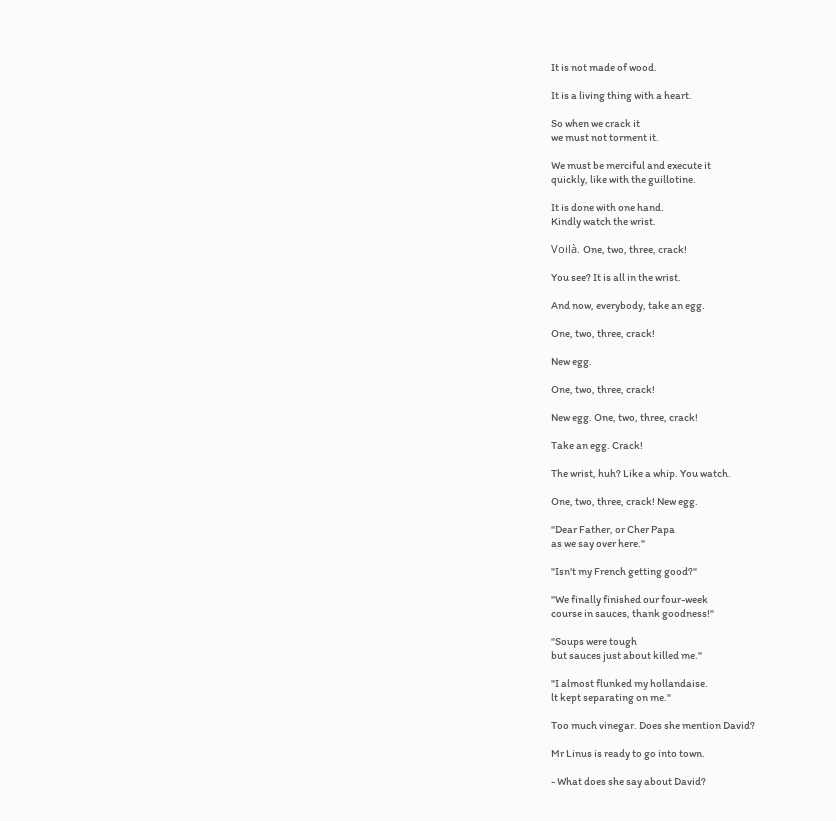It is not made of wood.

It is a living thing with a heart.

So when we crack it
we must not torment it.

We must be merciful and execute it
quickly, like with the guillotine.

It is done with one hand.
Kindly watch the wrist.

Voilà. One, two, three, crack!

You see? It is all in the wrist.

And now, everybody, take an egg.

One, two, three, crack!

New egg.

One, two, three, crack!

New egg. One, two, three, crack!

Take an egg. Crack!

The wrist, huh? Like a whip. You watch.

One, two, three, crack! New egg.

"Dear Father, or Cher Papa
as we say over here."

"Isn't my French getting good?"

"We finally finished our four-week
course in sauces, thank goodness!"

"Soups were tough
but sauces just about killed me."

"I almost flunked my hollandaise.
lt kept separating on me."

Too much vinegar. Does she mention David?

Mr Linus is ready to go into town.

- What does she say about David?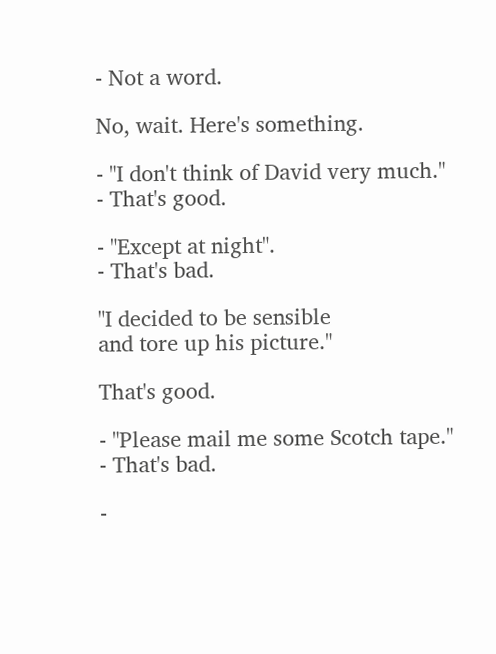- Not a word.

No, wait. Here's something.

- "I don't think of David very much."
- That's good.

- "Except at night".
- That's bad.

"I decided to be sensible
and tore up his picture."

That's good.

- "Please mail me some Scotch tape."
- That's bad.

-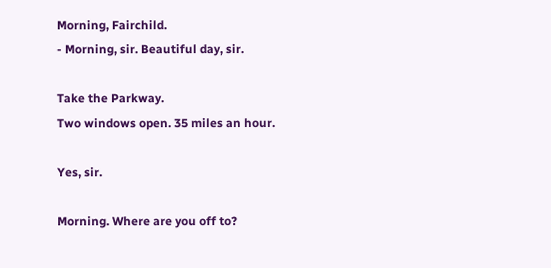Morning, Fairchild.
- Morning, sir. Beautiful day, sir.

Take the Parkway.
Two windows open. 35 miles an hour.

Yes, sir.

Morning. Where are you off to?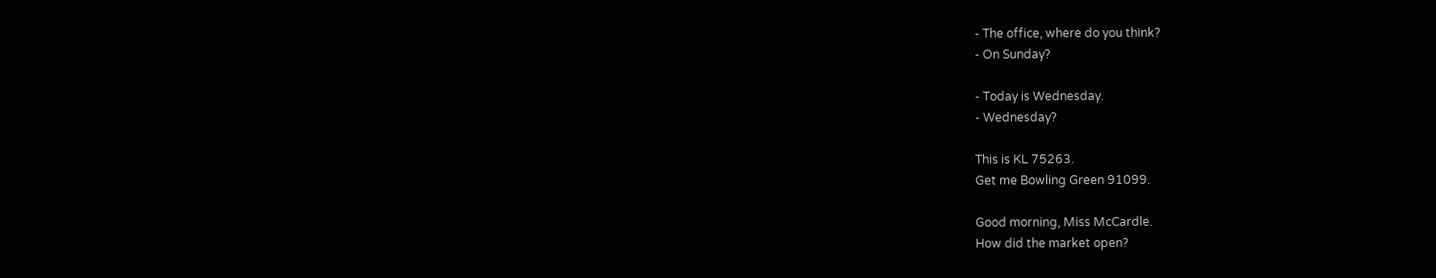- The office, where do you think?
- On Sunday?

- Today is Wednesday.
- Wednesday?

This is KL 75263.
Get me Bowling Green 91099.

Good morning, Miss McCardle.
How did the market open?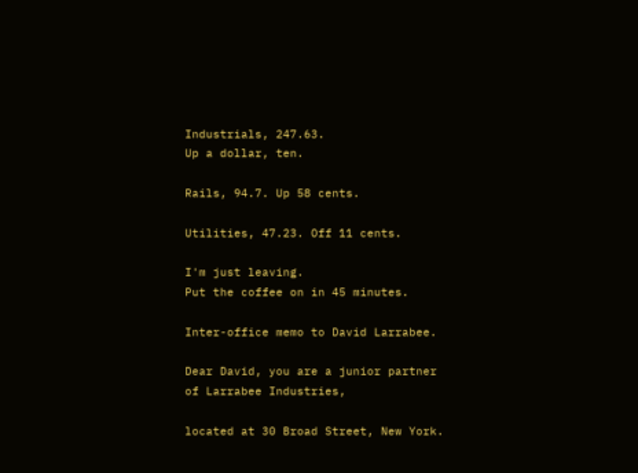Industrials, 247.63.
Up a dollar, ten.

Rails, 94.7. Up 58 cents.

Utilities, 47.23. Off 11 cents.

I'm just leaving.
Put the coffee on in 45 minutes.

Inter-office memo to David Larrabee.

Dear David, you are a junior partner
of Larrabee Industries,

located at 30 Broad Street, New York.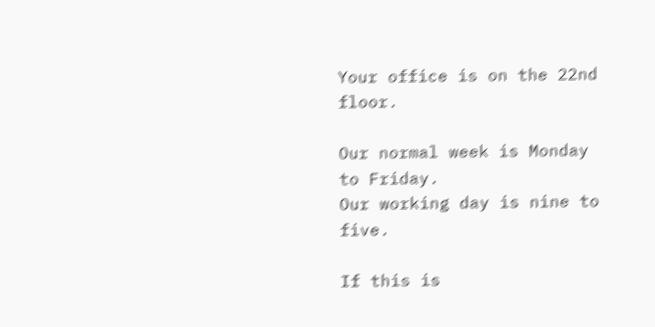Your office is on the 22nd floor.

Our normal week is Monday to Friday.
Our working day is nine to five.

If this is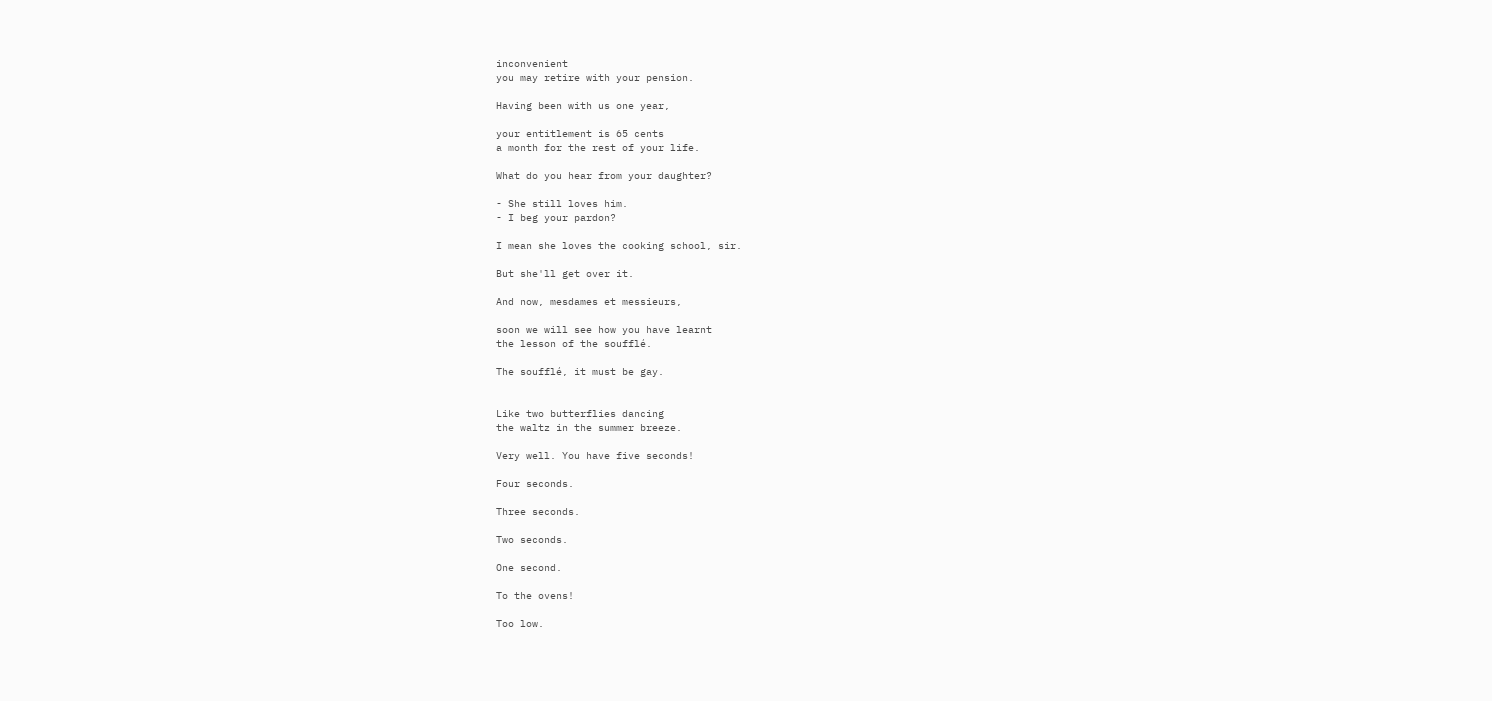inconvenient
you may retire with your pension.

Having been with us one year,

your entitlement is 65 cents
a month for the rest of your life.

What do you hear from your daughter?

- She still loves him.
- I beg your pardon?

I mean she loves the cooking school, sir.

But she'll get over it.

And now, mesdames et messieurs,

soon we will see how you have learnt
the lesson of the soufflé.

The soufflé, it must be gay.


Like two butterflies dancing
the waltz in the summer breeze.

Very well. You have five seconds!

Four seconds.

Three seconds.

Two seconds.

One second.

To the ovens!

Too low.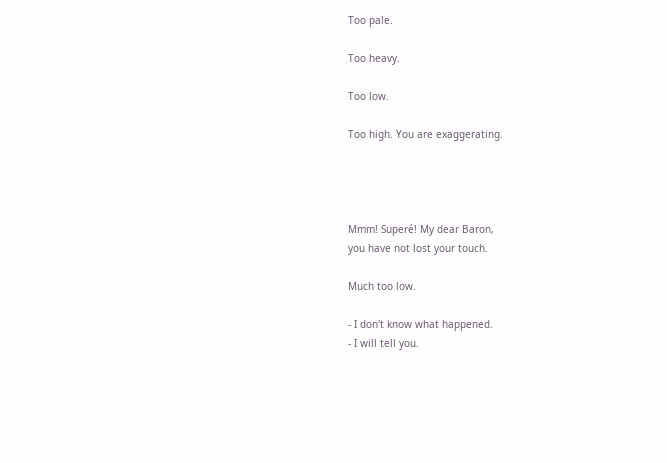Too pale.

Too heavy.

Too low.

Too high. You are exaggerating.




Mmm! Superé! My dear Baron,
you have not lost your touch.

Much too low.

- I don't know what happened.
- I will tell you.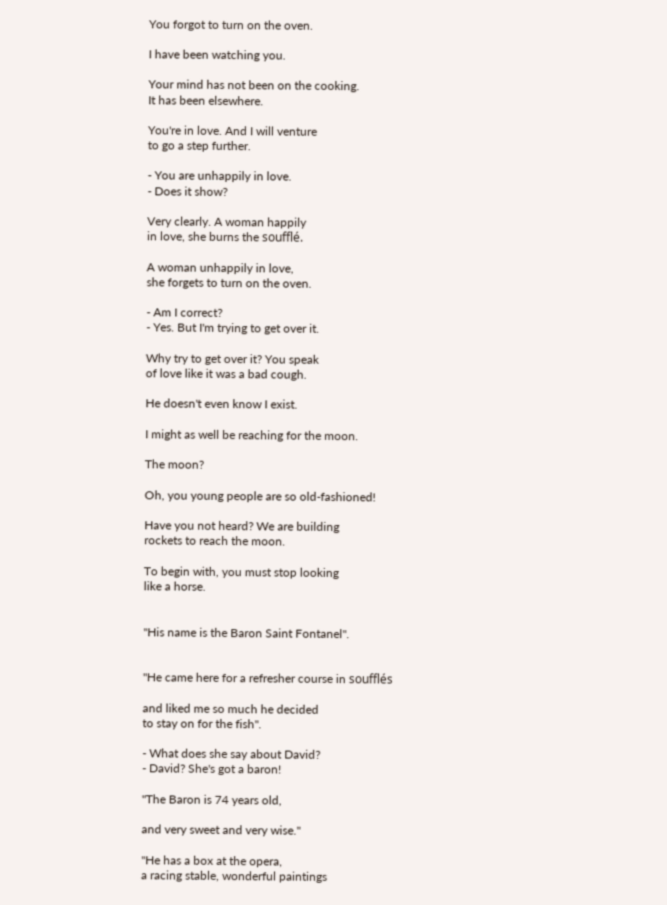You forgot to turn on the oven.

I have been watching you.

Your mind has not been on the cooking.
It has been elsewhere.

You're in love. And I will venture
to go a step further.

- You are unhappily in love.
- Does it show?

Very clearly. A woman happily
in love, she burns the soufflé.

A woman unhappily in love,
she forgets to turn on the oven.

- Am I correct?
- Yes. But I'm trying to get over it.

Why try to get over it? You speak
of love like it was a bad cough.

He doesn't even know I exist.

I might as well be reaching for the moon.

The moon?

Oh, you young people are so old-fashioned!

Have you not heard? We are building
rockets to reach the moon.

To begin with, you must stop looking
like a horse.


"His name is the Baron Saint Fontanel".


"He came here for a refresher course in soufflés

and liked me so much he decided
to stay on for the fish".

- What does she say about David?
- David? She's got a baron!

"The Baron is 74 years old,

and very sweet and very wise."

"He has a box at the opera,
a racing stable, wonderful paintings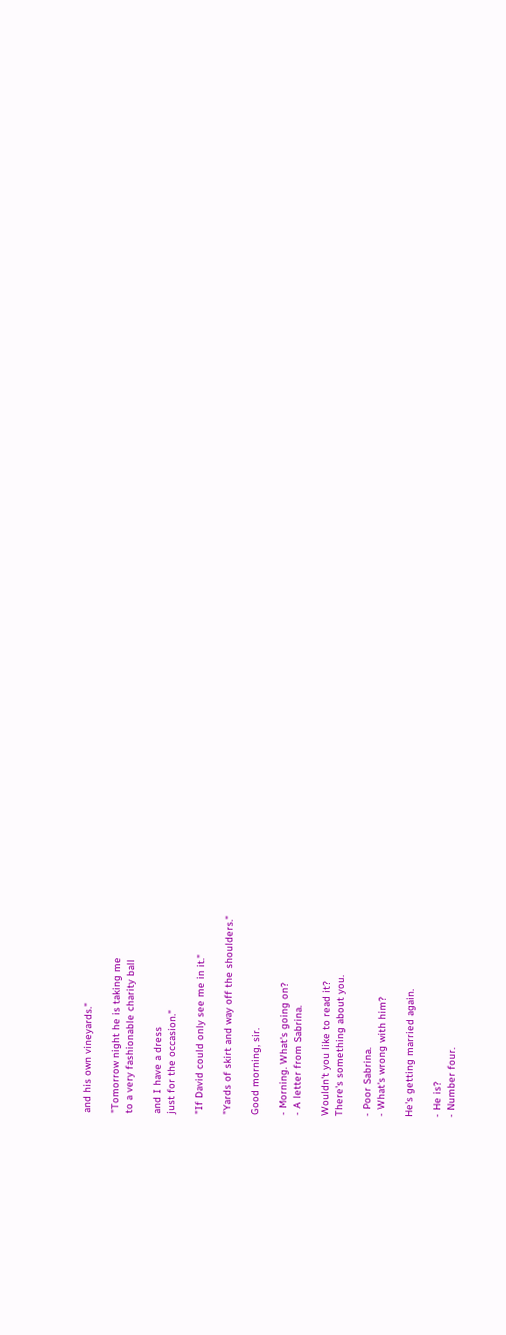and his own vineyards."

"Tomorrow night he is taking me
to a very fashionable charity ball

and I have a dress
just for the occasion."

"If David could only see me in it."

"Yards of skirt and way off the shoulders."

Good morning, sir.

- Morning. What's going on?
- A letter from Sabrina.

Wouldn't you like to read it?
There's something about you.

- Poor Sabrina.
- What's wrong with him?

He's getting married again.

- He is?
- Number four.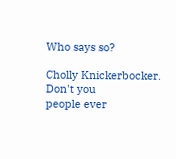Who says so?

Cholly Knickerbocker. Don't you
people ever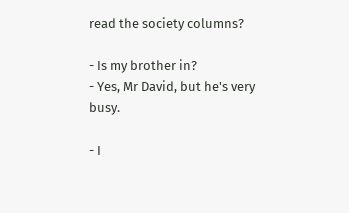read the society columns?

- Is my brother in?
- Yes, Mr David, but he's very busy.

- I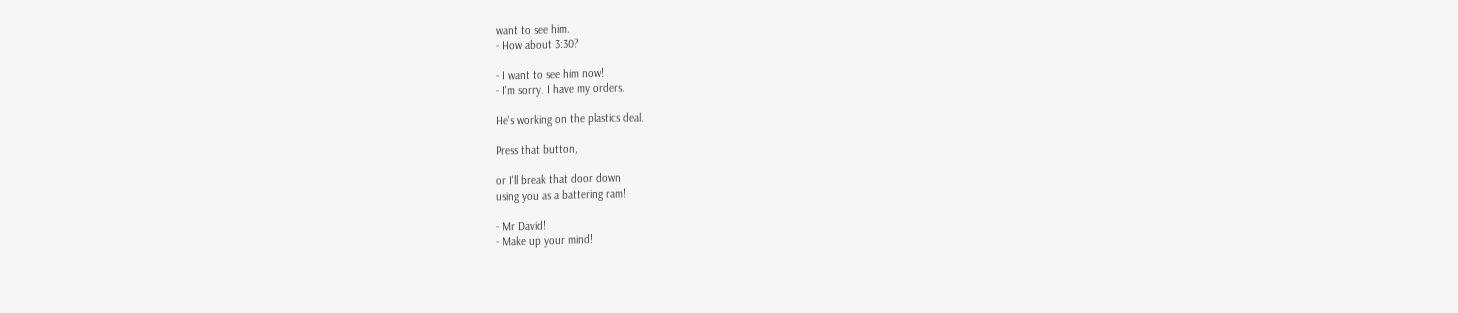want to see him.
- How about 3:30?

- I want to see him now!
- I'm sorry. I have my orders.

He's working on the plastics deal.

Press that button,

or I'll break that door down
using you as a battering ram!

- Mr David!
- Make up your mind!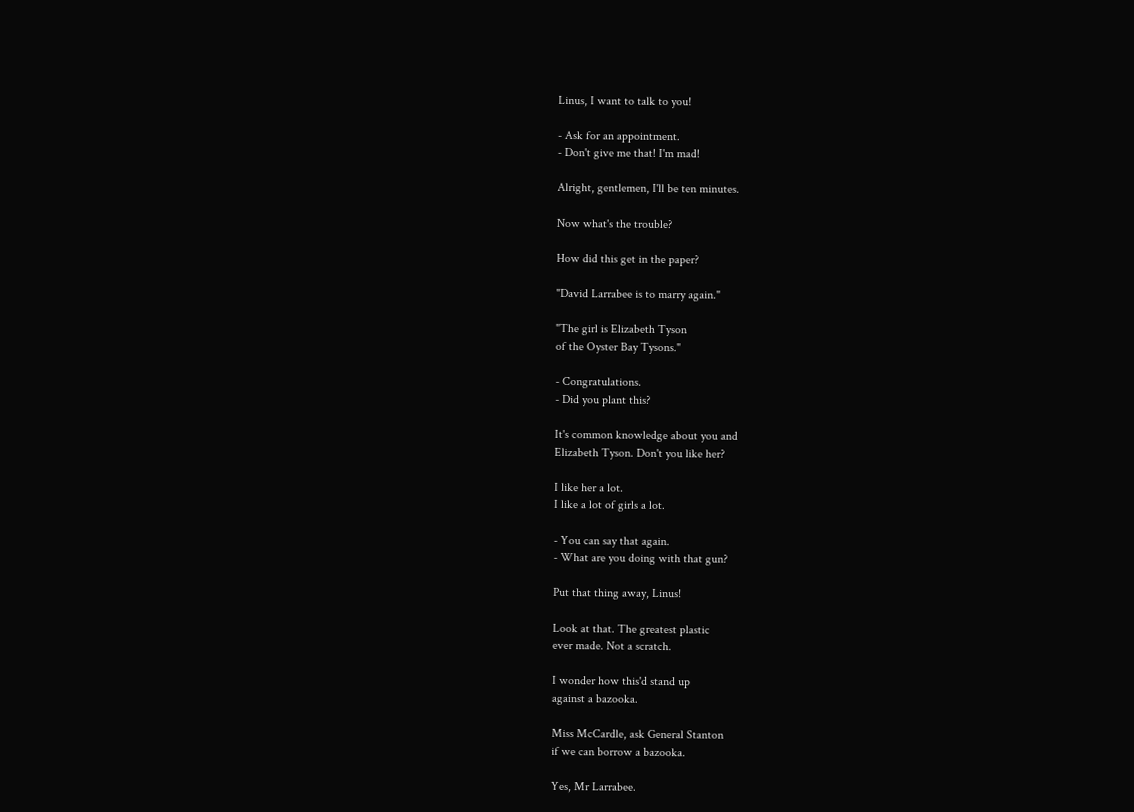Linus, I want to talk to you!

- Ask for an appointment.
- Don't give me that! I'm mad!

Alright, gentlemen, I'll be ten minutes.

Now what's the trouble?

How did this get in the paper?

"David Larrabee is to marry again."

"The girl is Elizabeth Tyson
of the Oyster Bay Tysons."

- Congratulations.
- Did you plant this?

It's common knowledge about you and
Elizabeth Tyson. Don't you like her?

I like her a lot.
I like a lot of girls a lot.

- You can say that again.
- What are you doing with that gun?

Put that thing away, Linus!

Look at that. The greatest plastic
ever made. Not a scratch.

I wonder how this'd stand up
against a bazooka.

Miss McCardle, ask General Stanton
if we can borrow a bazooka.

Yes, Mr Larrabee.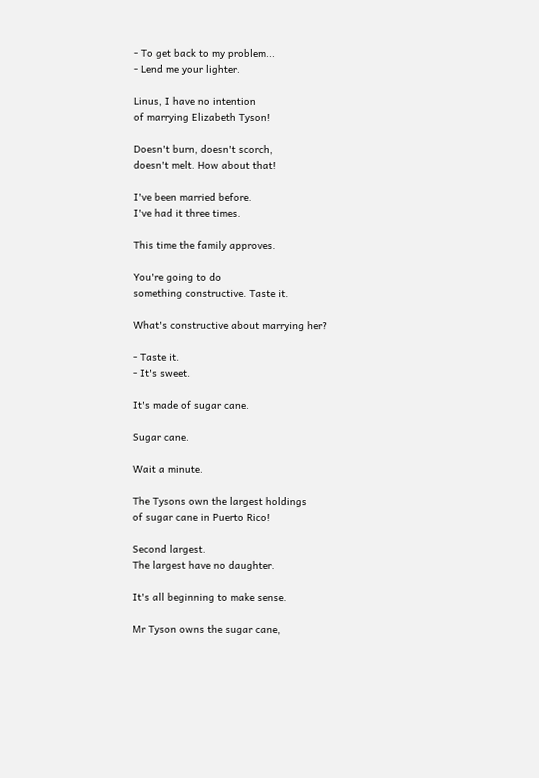- To get back to my problem...
- Lend me your lighter.

Linus, I have no intention
of marrying Elizabeth Tyson!

Doesn't burn, doesn't scorch,
doesn't melt. How about that!

I've been married before.
I've had it three times.

This time the family approves.

You're going to do
something constructive. Taste it.

What's constructive about marrying her?

- Taste it.
- It's sweet.

It's made of sugar cane.

Sugar cane.

Wait a minute.

The Tysons own the largest holdings
of sugar cane in Puerto Rico!

Second largest.
The largest have no daughter.

It's all beginning to make sense.

Mr Tyson owns the sugar cane,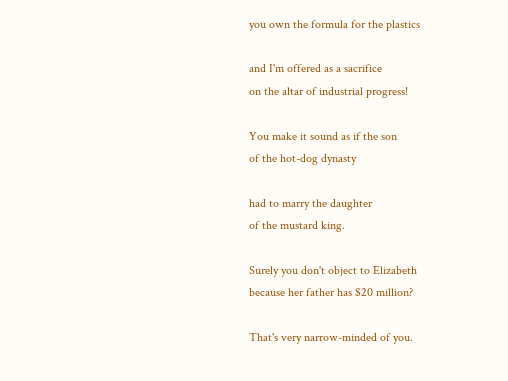you own the formula for the plastics

and I'm offered as a sacrifice
on the altar of industrial progress!

You make it sound as if the son
of the hot-dog dynasty

had to marry the daughter
of the mustard king.

Surely you don't object to Elizabeth
because her father has $20 million?

That's very narrow-minded of you.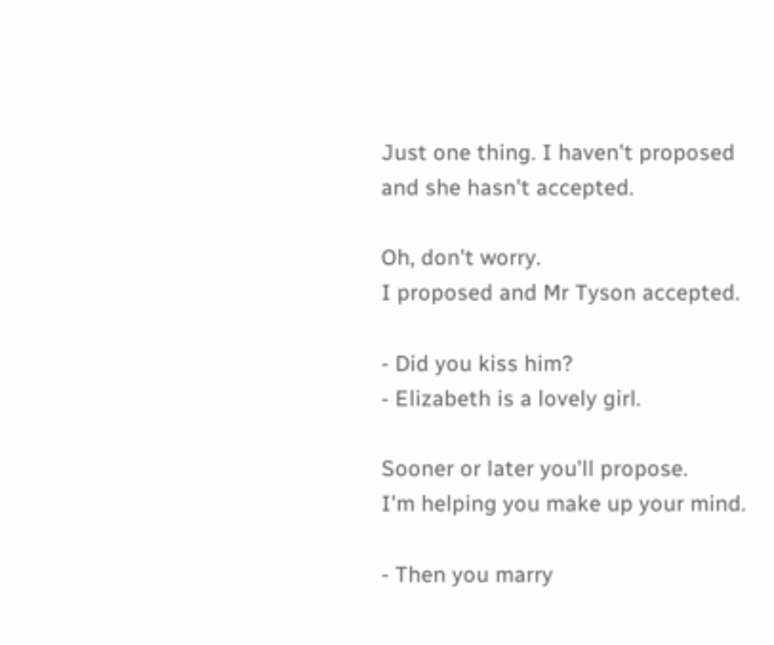Just one thing. I haven't proposed
and she hasn't accepted.

Oh, don't worry.
I proposed and Mr Tyson accepted.

- Did you kiss him?
- Elizabeth is a lovely girl.

Sooner or later you'll propose.
I'm helping you make up your mind.

- Then you marry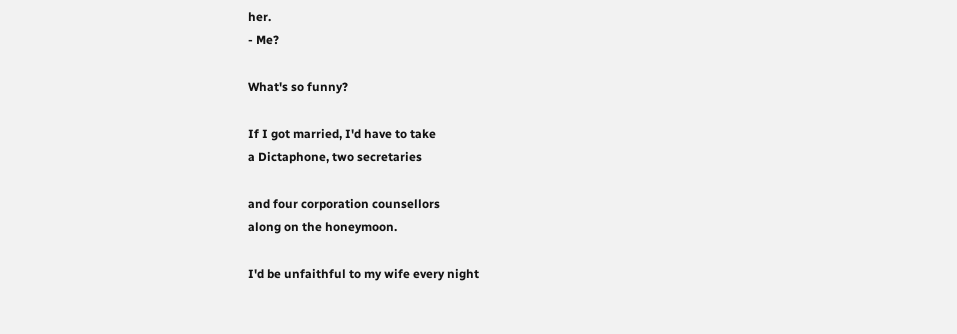her.
- Me?

What's so funny?

If I got married, I'd have to take
a Dictaphone, two secretaries

and four corporation counsellors
along on the honeymoon.

I'd be unfaithful to my wife every night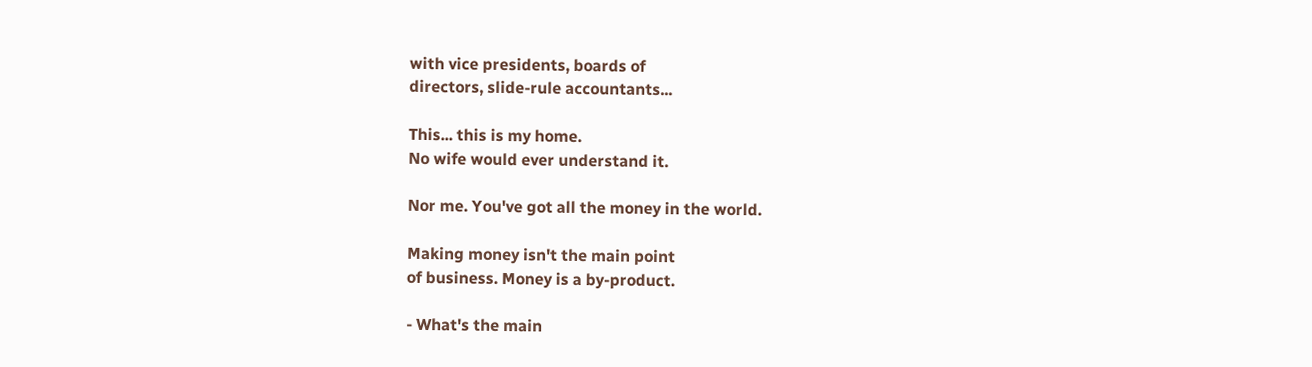with vice presidents, boards of
directors, slide-rule accountants...

This... this is my home.
No wife would ever understand it.

Nor me. You've got all the money in the world.

Making money isn't the main point
of business. Money is a by-product.

- What's the main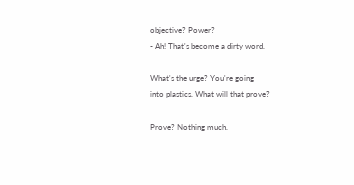objective? Power?
- Ah! That's become a dirty word.

What's the urge? You're going
into plastics. What will that prove?

Prove? Nothing much.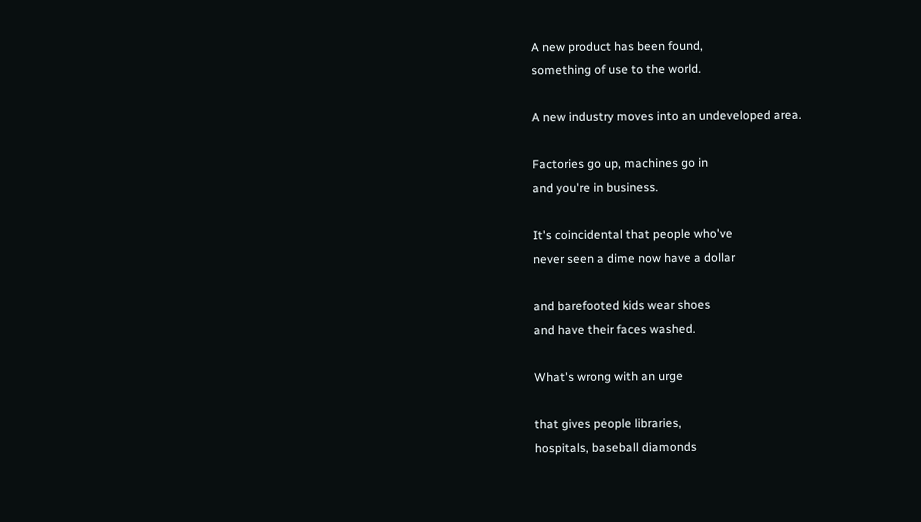A new product has been found,
something of use to the world.

A new industry moves into an undeveloped area.

Factories go up, machines go in
and you're in business.

It's coincidental that people who've
never seen a dime now have a dollar

and barefooted kids wear shoes
and have their faces washed.

What's wrong with an urge

that gives people libraries,
hospitals, baseball diamonds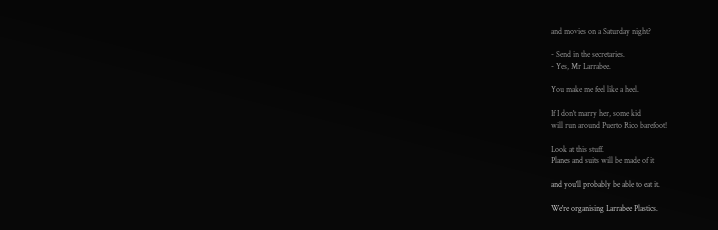and movies on a Saturday night?

- Send in the secretaries.
- Yes, Mr Larrabee.

You make me feel like a heel.

If I don't marry her, some kid
will run around Puerto Rico barefoot!

Look at this stuff.
Planes and suits will be made of it

and you'll probably be able to eat it.

We're organising Larrabee Plastics.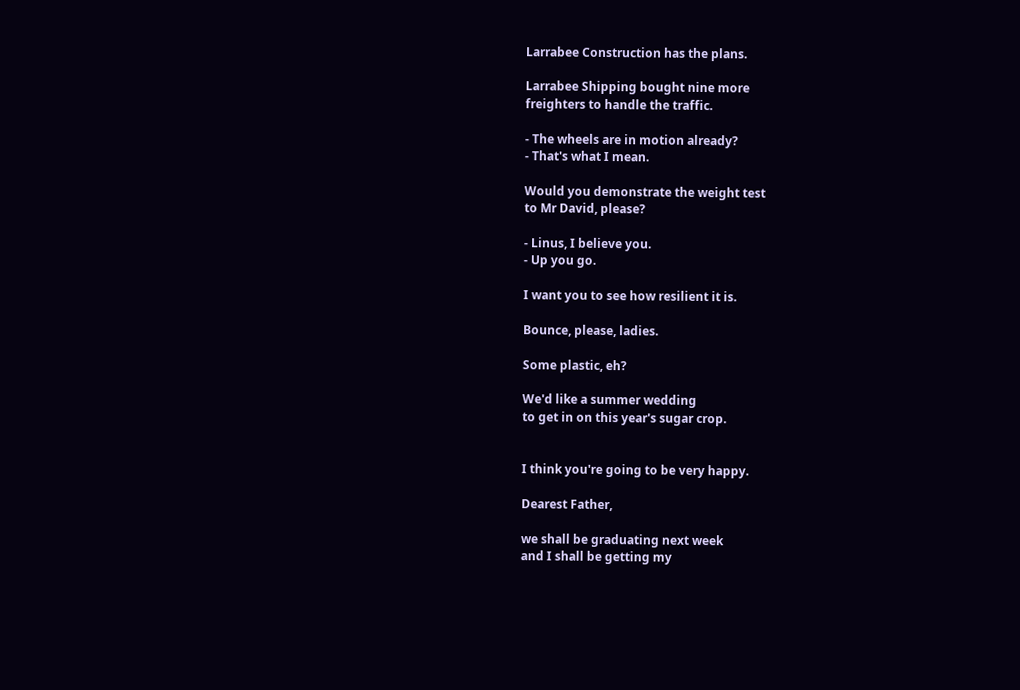Larrabee Construction has the plans.

Larrabee Shipping bought nine more
freighters to handle the traffic.

- The wheels are in motion already?
- That's what I mean.

Would you demonstrate the weight test
to Mr David, please?

- Linus, I believe you.
- Up you go.

I want you to see how resilient it is.

Bounce, please, ladies.

Some plastic, eh?

We'd like a summer wedding
to get in on this year's sugar crop.


I think you're going to be very happy.

Dearest Father,

we shall be graduating next week
and I shall be getting my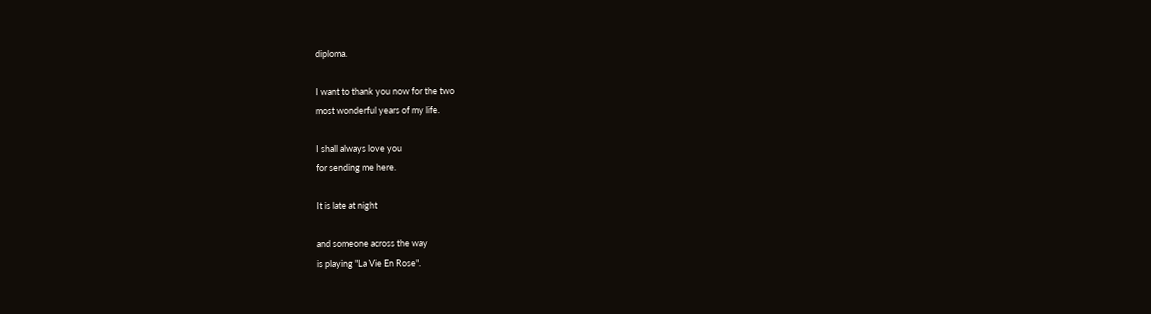diploma.

I want to thank you now for the two
most wonderful years of my life.

I shall always love you
for sending me here.

It is late at night

and someone across the way
is playing "La Vie En Rose".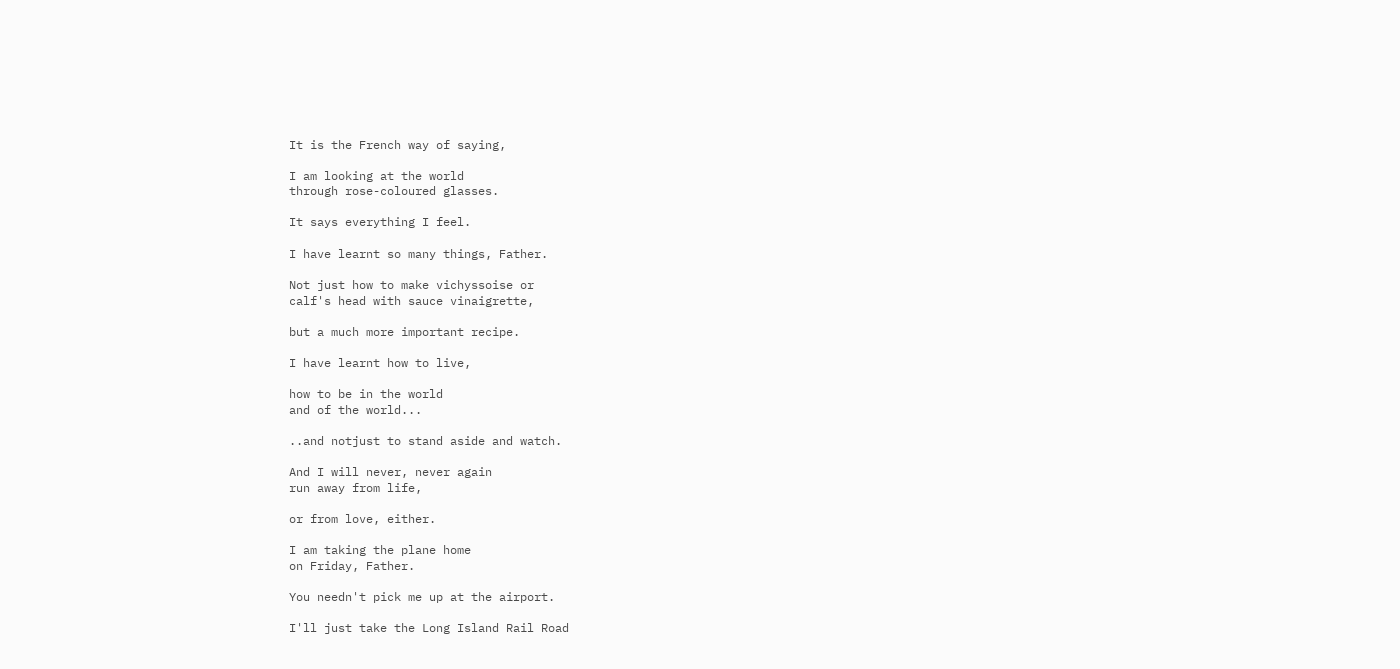It is the French way of saying,

I am looking at the world
through rose-coloured glasses.

It says everything I feel.

I have learnt so many things, Father.

Not just how to make vichyssoise or
calf's head with sauce vinaigrette,

but a much more important recipe.

I have learnt how to live,

how to be in the world
and of the world...

..and notjust to stand aside and watch.

And I will never, never again
run away from life,

or from love, either.

I am taking the plane home
on Friday, Father.

You needn't pick me up at the airport.

I'll just take the Long Island Rail Road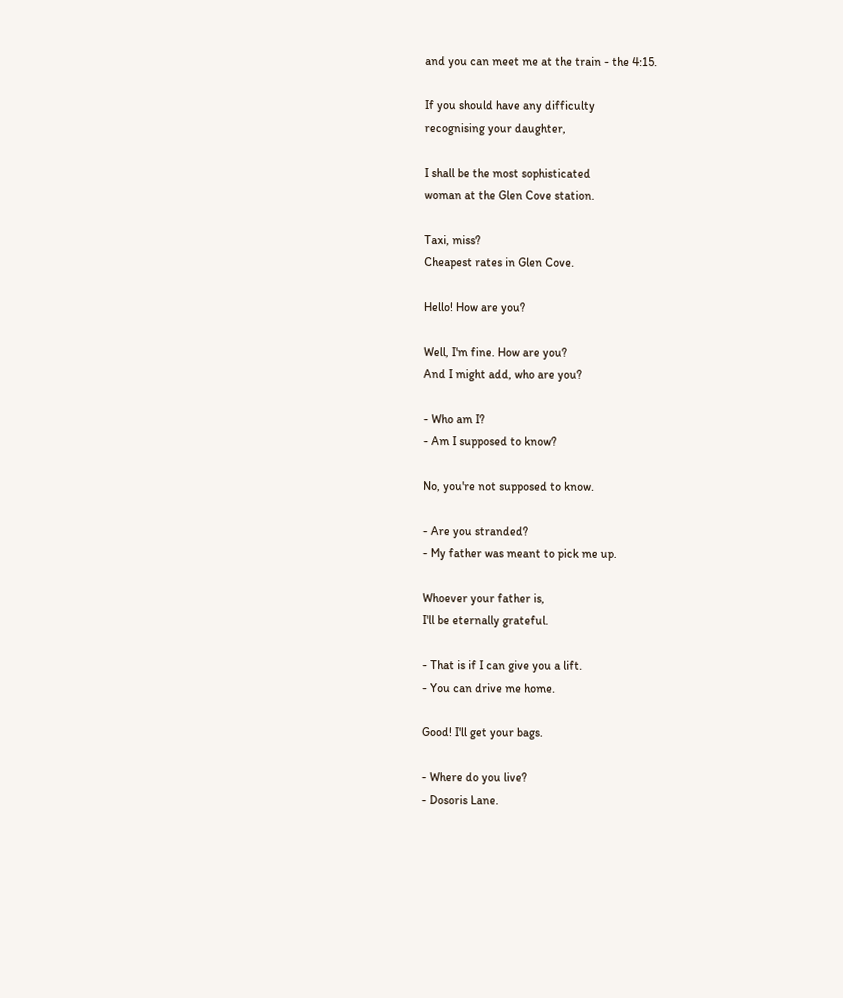and you can meet me at the train - the 4:15.

If you should have any difficulty
recognising your daughter,

I shall be the most sophisticated
woman at the Glen Cove station.

Taxi, miss?
Cheapest rates in Glen Cove.

Hello! How are you?

Well, I'm fine. How are you?
And I might add, who are you?

- Who am I?
- Am I supposed to know?

No, you're not supposed to know.

- Are you stranded?
- My father was meant to pick me up.

Whoever your father is,
I'll be eternally grateful.

- That is if I can give you a lift.
- You can drive me home.

Good! I'll get your bags.

- Where do you live?
- Dosoris Lane.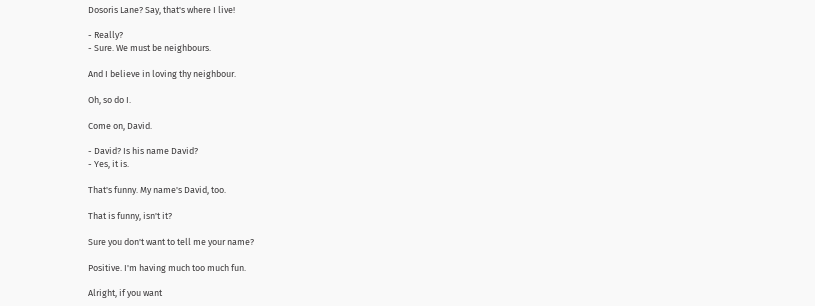Dosoris Lane? Say, that's where I live!

- Really?
- Sure. We must be neighbours.

And I believe in loving thy neighbour.

Oh, so do I.

Come on, David.

- David? Is his name David?
- Yes, it is.

That's funny. My name's David, too.

That is funny, isn't it?

Sure you don't want to tell me your name?

Positive. I'm having much too much fun.

Alright, if you want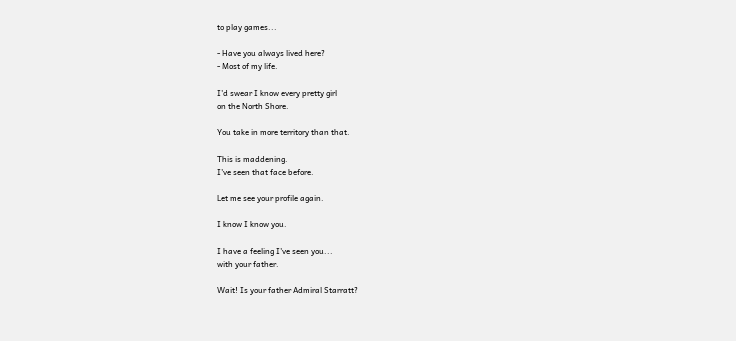to play games...

- Have you always lived here?
- Most of my life.

I'd swear I know every pretty girl
on the North Shore.

You take in more territory than that.

This is maddening.
I've seen that face before.

Let me see your profile again.

I know I know you.

I have a feeling I've seen you...
with your father.

Wait! Is your father Admiral Starratt?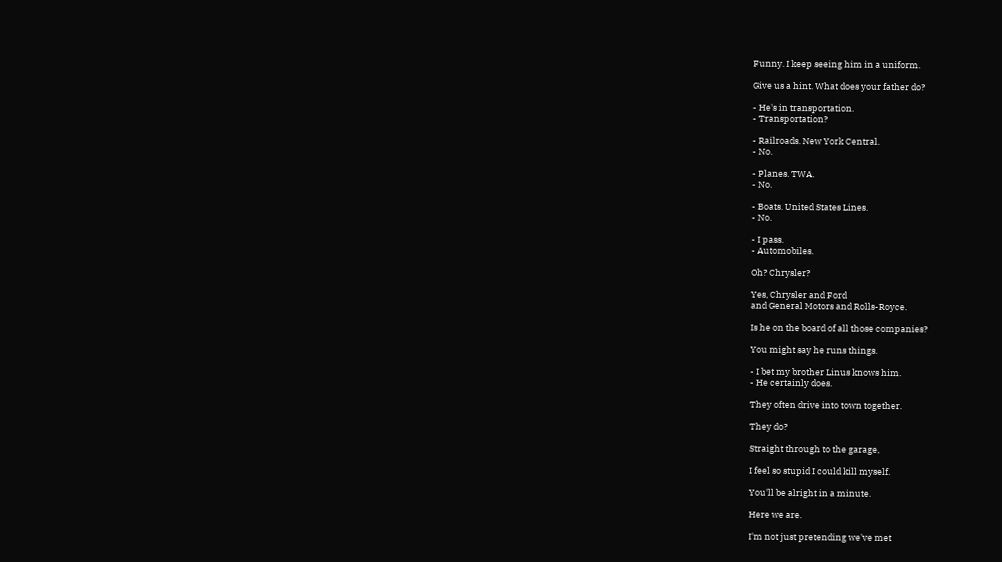Funny. I keep seeing him in a uniform.

Give us a hint. What does your father do?

- He's in transportation.
- Transportation?

- Railroads. New York Central.
- No.

- Planes. TWA.
- No.

- Boats. United States Lines.
- No.

- I pass.
- Automobiles.

Oh? Chrysler?

Yes, Chrysler and Ford
and General Motors and Rolls-Royce.

Is he on the board of all those companies?

You might say he runs things.

- I bet my brother Linus knows him.
- He certainly does.

They often drive into town together.

They do?

Straight through to the garage,

I feel so stupid I could kill myself.

You'll be alright in a minute.

Here we are.

I'm not just pretending we've met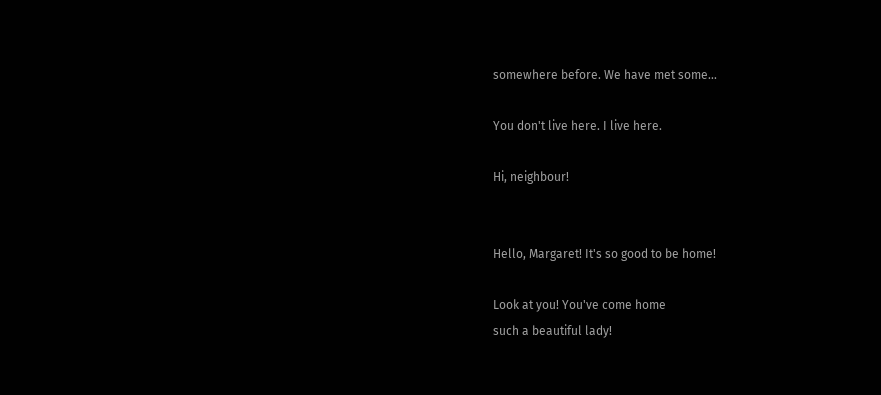somewhere before. We have met some...

You don't live here. I live here.

Hi, neighbour!


Hello, Margaret! It's so good to be home!

Look at you! You've come home
such a beautiful lady!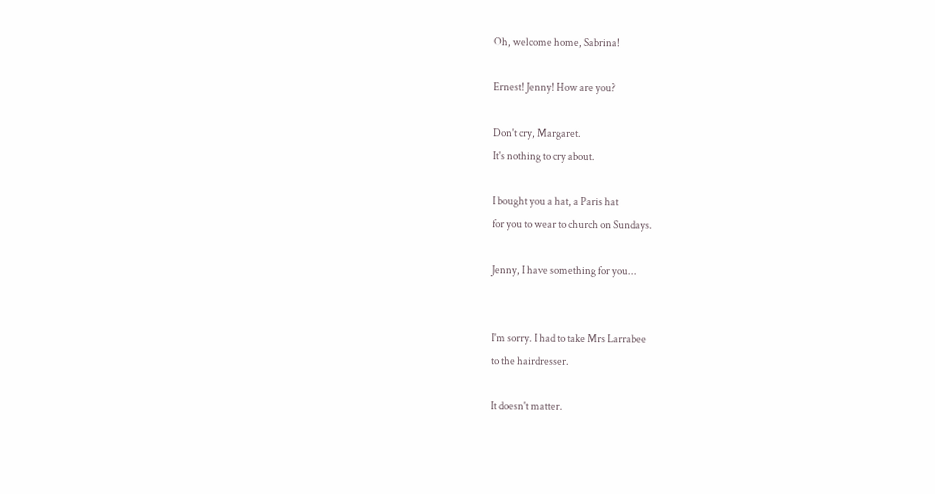Oh, welcome home, Sabrina!

Ernest! Jenny! How are you?

Don't cry, Margaret.
It's nothing to cry about.

I bought you a hat, a Paris hat
for you to wear to church on Sundays.

Jenny, I have something for you...


I'm sorry. I had to take Mrs Larrabee
to the hairdresser.

It doesn't matter.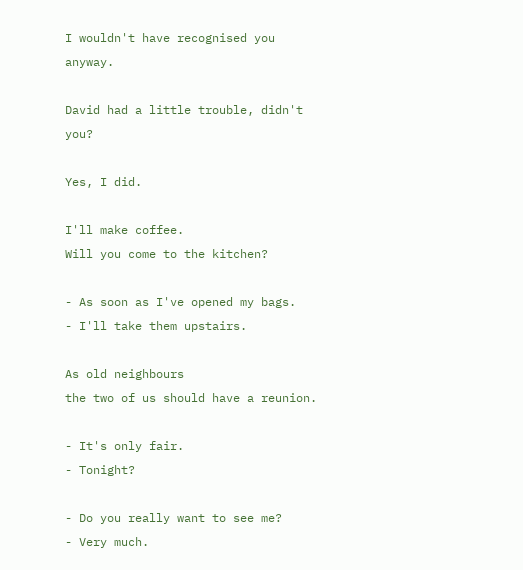I wouldn't have recognised you anyway.

David had a little trouble, didn't you?

Yes, I did.

I'll make coffee.
Will you come to the kitchen?

- As soon as I've opened my bags.
- I'll take them upstairs.

As old neighbours
the two of us should have a reunion.

- It's only fair.
- Tonight?

- Do you really want to see me?
- Very much.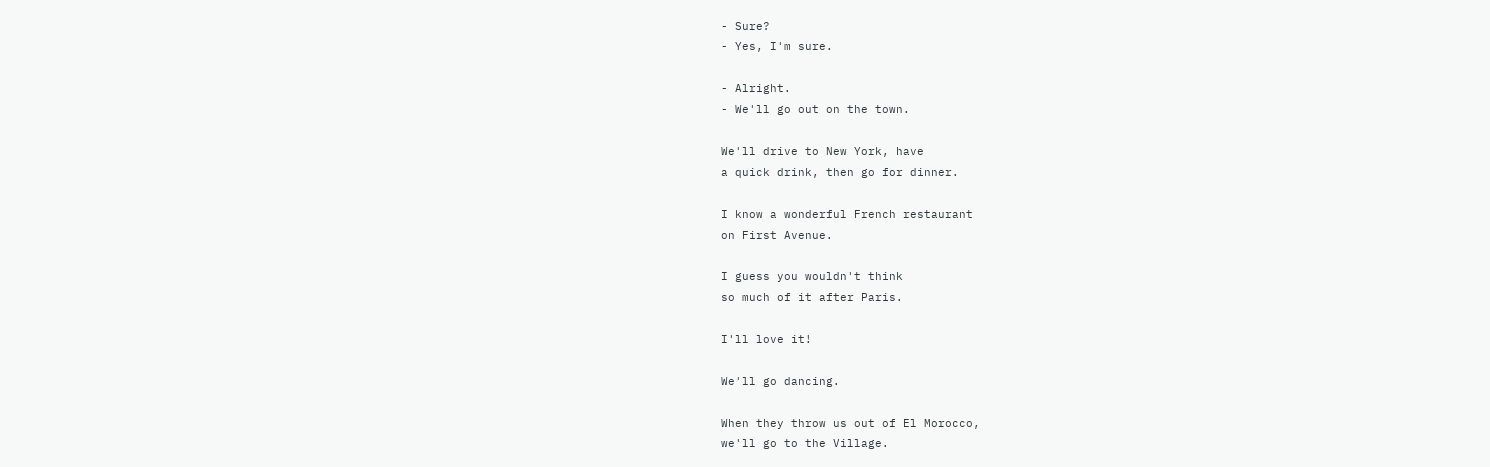- Sure?
- Yes, I'm sure.

- Alright.
- We'll go out on the town.

We'll drive to New York, have
a quick drink, then go for dinner.

I know a wonderful French restaurant
on First Avenue.

I guess you wouldn't think
so much of it after Paris.

I'll love it!

We'll go dancing.

When they throw us out of El Morocco,
we'll go to the Village.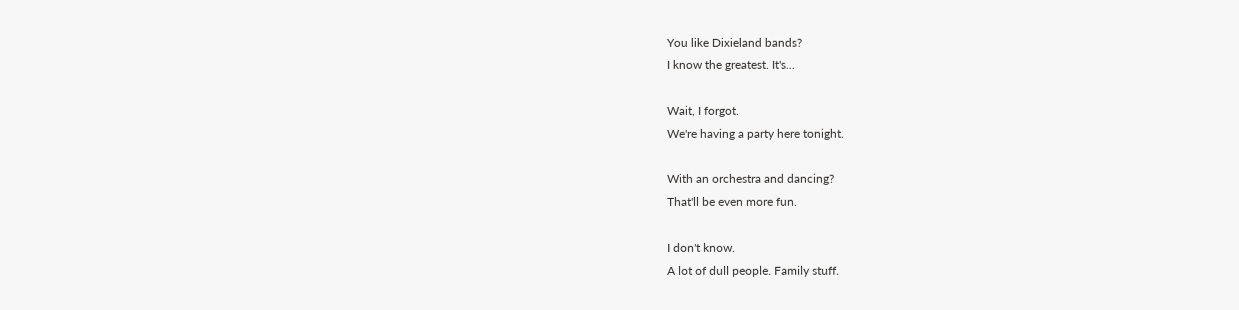You like Dixieland bands?
I know the greatest. It's...

Wait, I forgot.
We're having a party here tonight.

With an orchestra and dancing?
That'll be even more fun.

I don't know.
A lot of dull people. Family stuff.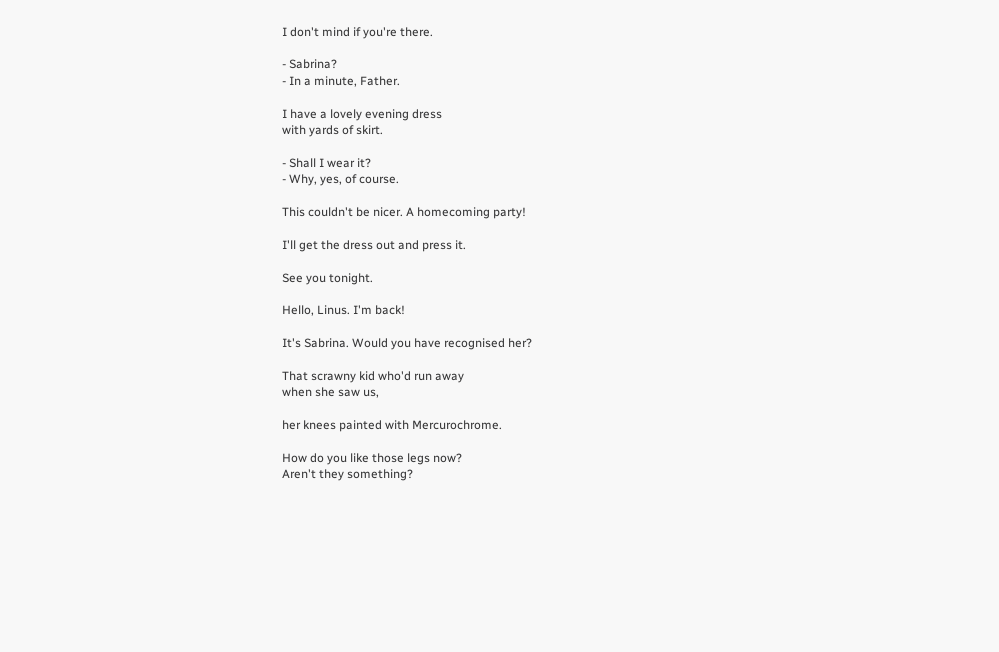I don't mind if you're there.

- Sabrina?
- In a minute, Father.

I have a lovely evening dress
with yards of skirt.

- Shall I wear it?
- Why, yes, of course.

This couldn't be nicer. A homecoming party!

I'll get the dress out and press it.

See you tonight.

Hello, Linus. I'm back!

It's Sabrina. Would you have recognised her?

That scrawny kid who'd run away
when she saw us,

her knees painted with Mercurochrome.

How do you like those legs now?
Aren't they something?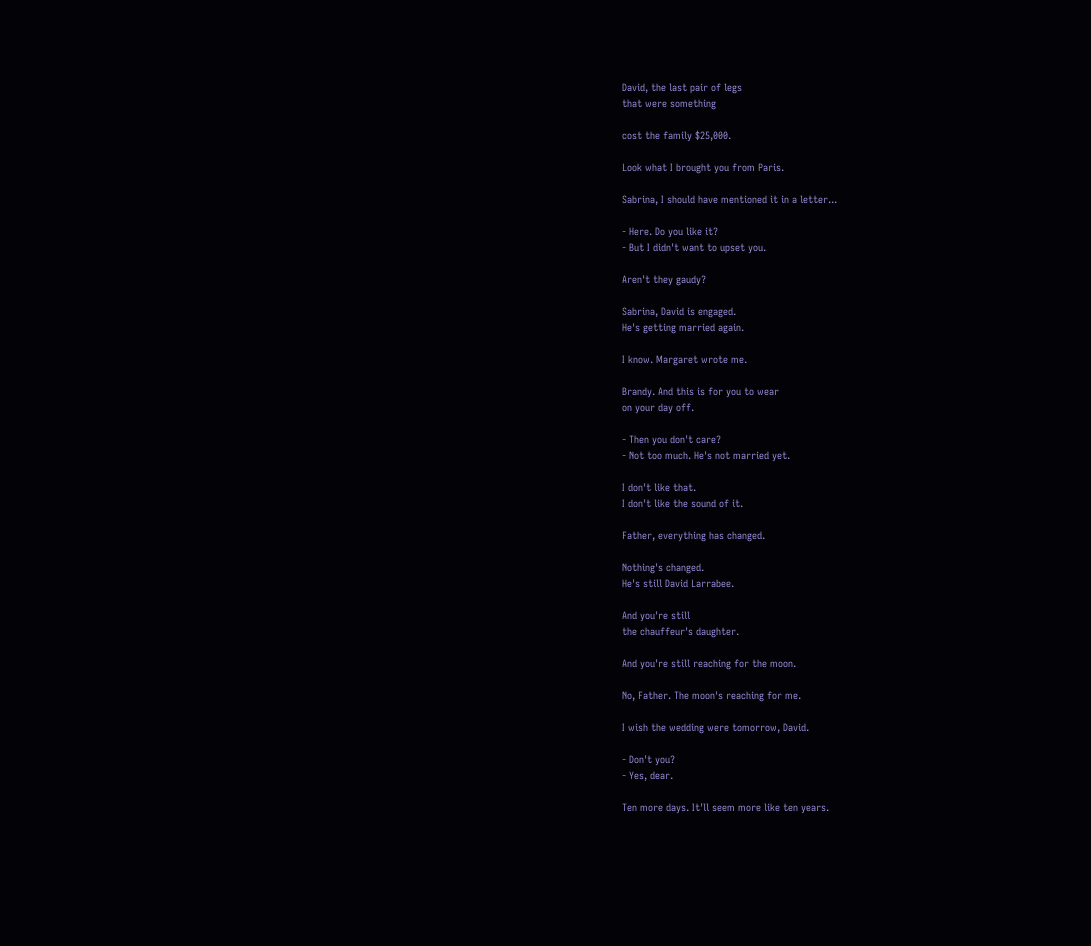David, the last pair of legs
that were something

cost the family $25,000.

Look what I brought you from Paris.

Sabrina, I should have mentioned it in a letter...

- Here. Do you like it?
- But I didn't want to upset you.

Aren't they gaudy?

Sabrina, David is engaged.
He's getting married again.

I know. Margaret wrote me.

Brandy. And this is for you to wear
on your day off.

- Then you don't care?
- Not too much. He's not married yet.

I don't like that.
I don't like the sound of it.

Father, everything has changed.

Nothing's changed.
He's still David Larrabee.

And you're still
the chauffeur's daughter.

And you're still reaching for the moon.

No, Father. The moon's reaching for me.

I wish the wedding were tomorrow, David.

- Don't you?
- Yes, dear.

Ten more days. It'll seem more like ten years.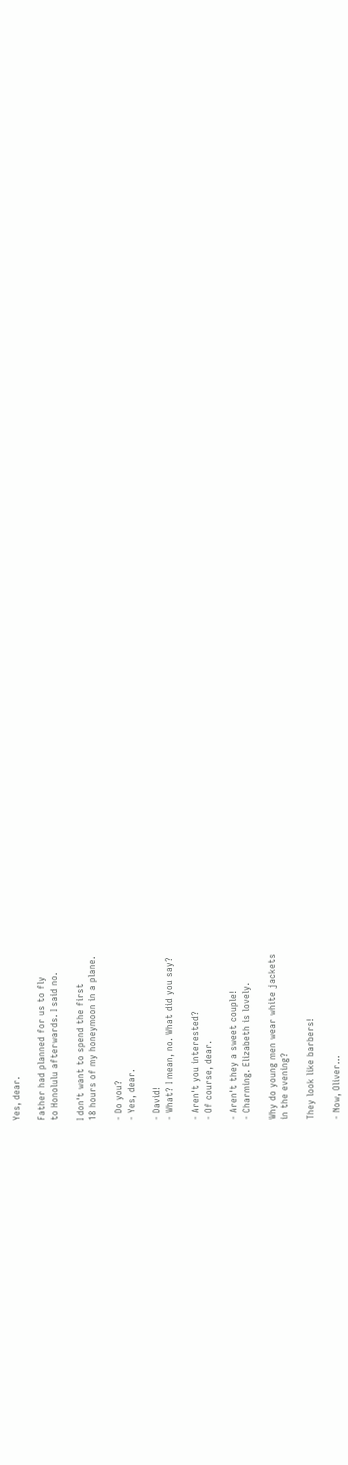Yes, dear.

Father had planned for us to fly
to Honolulu afterwards. I said no.

I don't want to spend the first
18 hours of my honeymoon in a plane.

- Do you?
- Yes, dear.

- David!
- What? I mean, no. What did you say?

- Aren't you interested?
- Of course, dear.

- Aren't they a sweet couple!
- Charming. Elizabeth is lovely.

Why do young men wear white jackets
in the evening?

They look like barbers!

- Now, Oliver...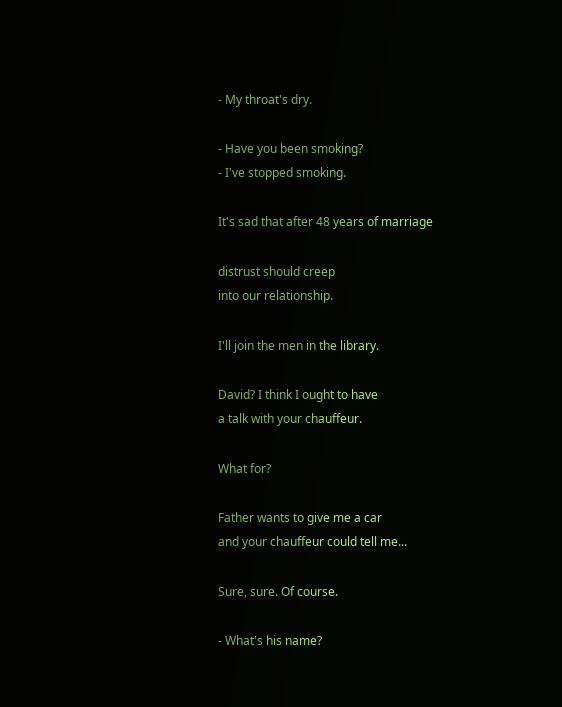- My throat's dry.

- Have you been smoking?
- I've stopped smoking.

It's sad that after 48 years of marriage

distrust should creep
into our relationship.

I'll join the men in the library.

David? I think I ought to have
a talk with your chauffeur.

What for?

Father wants to give me a car
and your chauffeur could tell me...

Sure, sure. Of course.

- What's his name?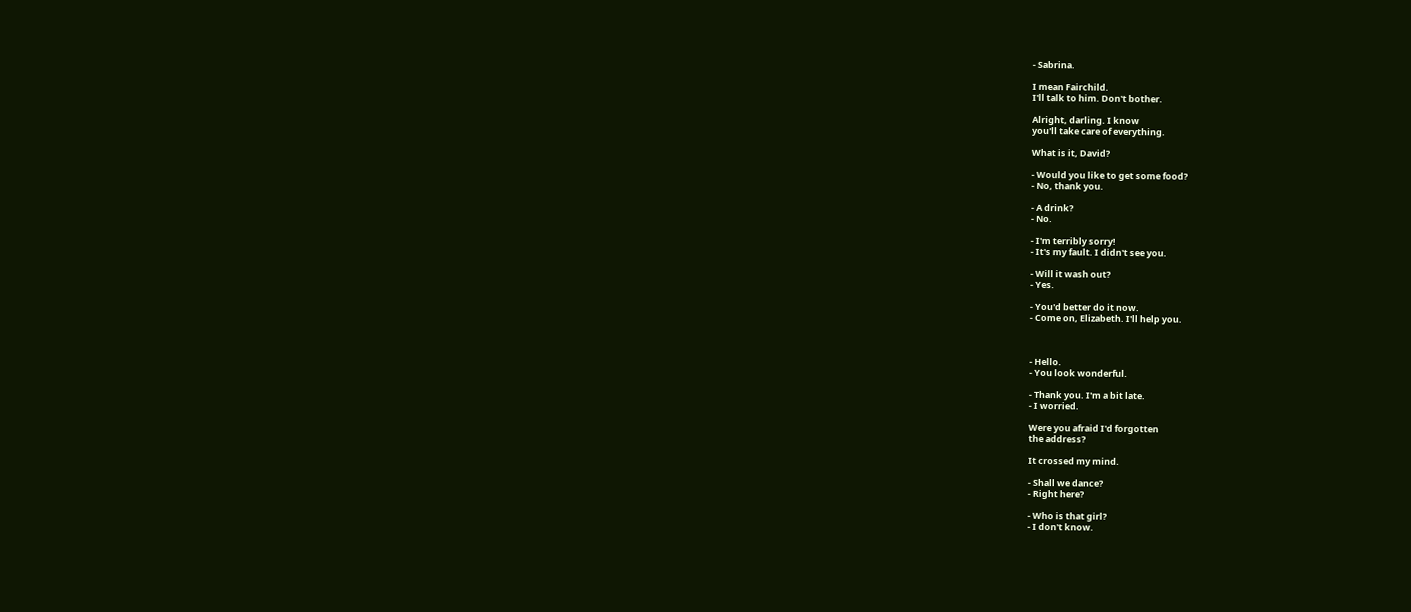- Sabrina.

I mean Fairchild.
I'll talk to him. Don't bother.

Alright, darling. I know
you'll take care of everything.

What is it, David?

- Would you like to get some food?
- No, thank you.

- A drink?
- No.

- I'm terribly sorry!
- It's my fault. I didn't see you.

- Will it wash out?
- Yes.

- You'd better do it now.
- Come on, Elizabeth. I'll help you.



- Hello.
- You look wonderful.

- Thank you. I'm a bit late.
- I worried.

Were you afraid I'd forgotten
the address?

It crossed my mind.

- Shall we dance?
- Right here?

- Who is that girl?
- I don't know.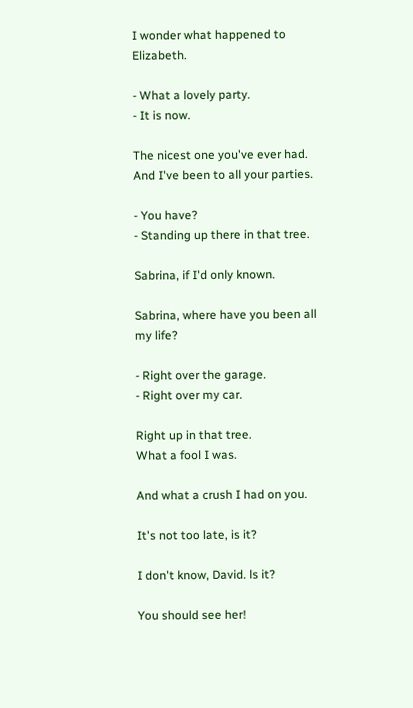I wonder what happened to Elizabeth.

- What a lovely party.
- It is now.

The nicest one you've ever had.
And I've been to all your parties.

- You have?
- Standing up there in that tree.

Sabrina, if I'd only known.

Sabrina, where have you been all my life?

- Right over the garage.
- Right over my car.

Right up in that tree.
What a fool I was.

And what a crush I had on you.

It's not too late, is it?

I don't know, David. ls it?

You should see her!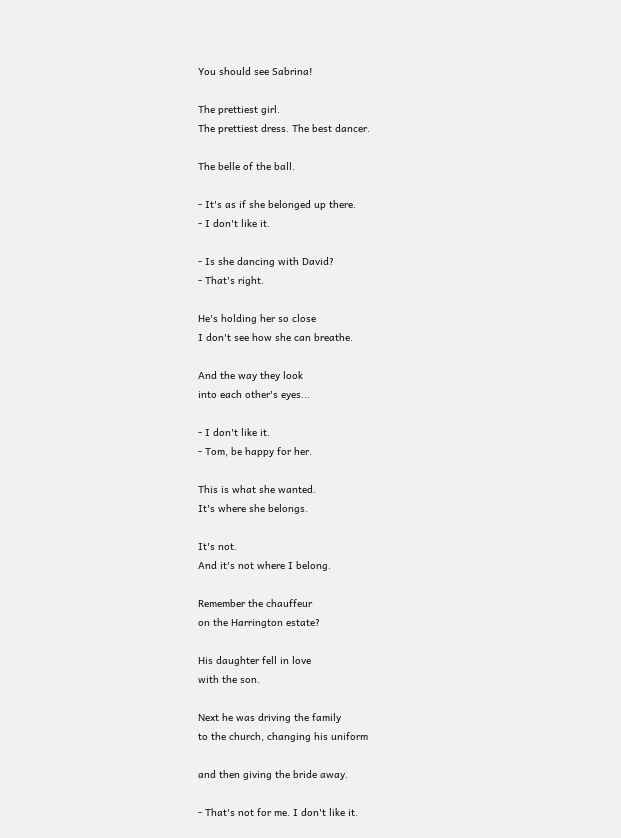You should see Sabrina!

The prettiest girl.
The prettiest dress. The best dancer.

The belle of the ball.

- It's as if she belonged up there.
- I don't like it.

- Is she dancing with David?
- That's right.

He's holding her so close
I don't see how she can breathe.

And the way they look
into each other's eyes...

- I don't like it.
- Tom, be happy for her.

This is what she wanted.
It's where she belongs.

It's not.
And it's not where I belong.

Remember the chauffeur
on the Harrington estate?

His daughter fell in love
with the son.

Next he was driving the family
to the church, changing his uniform

and then giving the bride away.

- That's not for me. I don't like it.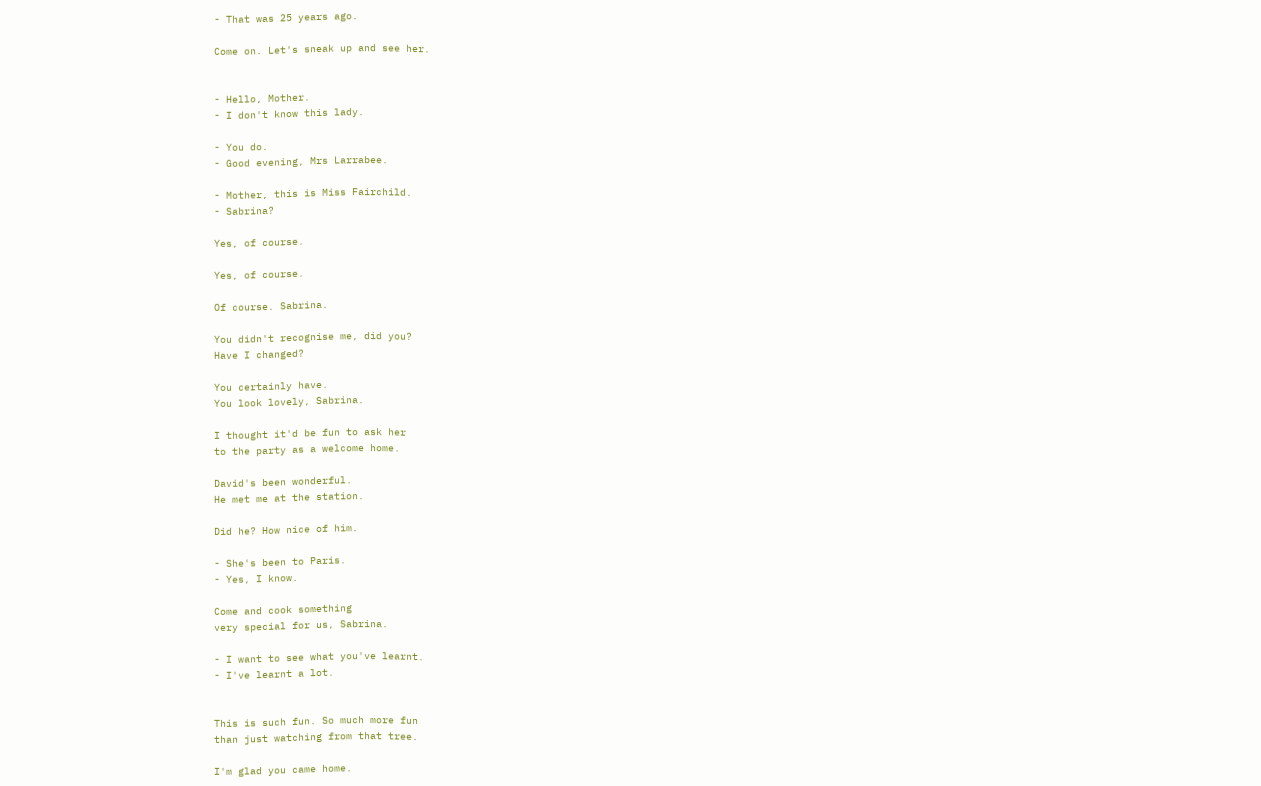- That was 25 years ago.

Come on. Let's sneak up and see her.


- Hello, Mother.
- I don't know this lady.

- You do.
- Good evening, Mrs Larrabee.

- Mother, this is Miss Fairchild.
- Sabrina?

Yes, of course.

Yes, of course.

Of course. Sabrina.

You didn't recognise me, did you?
Have I changed?

You certainly have.
You look lovely, Sabrina.

I thought it'd be fun to ask her
to the party as a welcome home.

David's been wonderful.
He met me at the station.

Did he? How nice of him.

- She's been to Paris.
- Yes, I know.

Come and cook something
very special for us, Sabrina.

- I want to see what you've learnt.
- I've learnt a lot.


This is such fun. So much more fun
than just watching from that tree.

I'm glad you came home.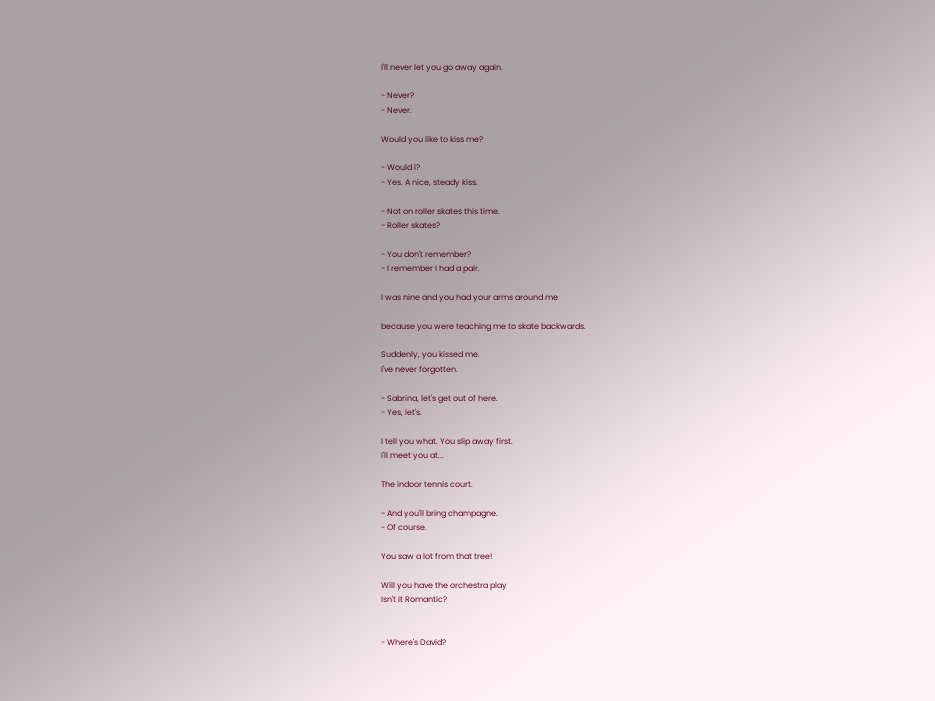I'll never let you go away again.

- Never?
- Never.

Would you like to kiss me?

- Would l?
- Yes. A nice, steady kiss.

- Not on roller skates this time.
- Roller skates?

- You don't remember?
- I remember I had a pair.

I was nine and you had your arms around me

because you were teaching me to skate backwards.

Suddenly, you kissed me.
I've never forgotten.

- Sabrina, let's get out of here.
- Yes, let's.

I tell you what. You slip away first.
I'll meet you at...

The indoor tennis court.

- And you'll bring champagne.
- Of course.

You saw a lot from that tree!

Will you have the orchestra play
Isn't It Romantic?


- Where's David?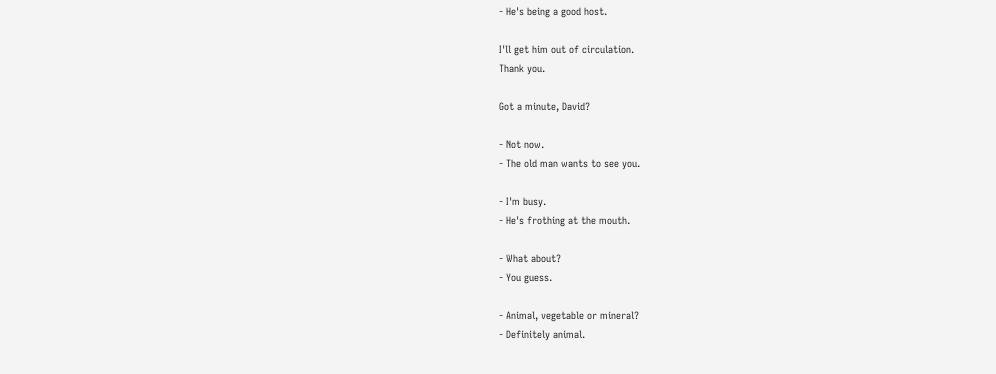- He's being a good host.

I'll get him out of circulation.
Thank you.

Got a minute, David?

- Not now.
- The old man wants to see you.

- I'm busy.
- He's frothing at the mouth.

- What about?
- You guess.

- Animal, vegetable or mineral?
- Definitely animal.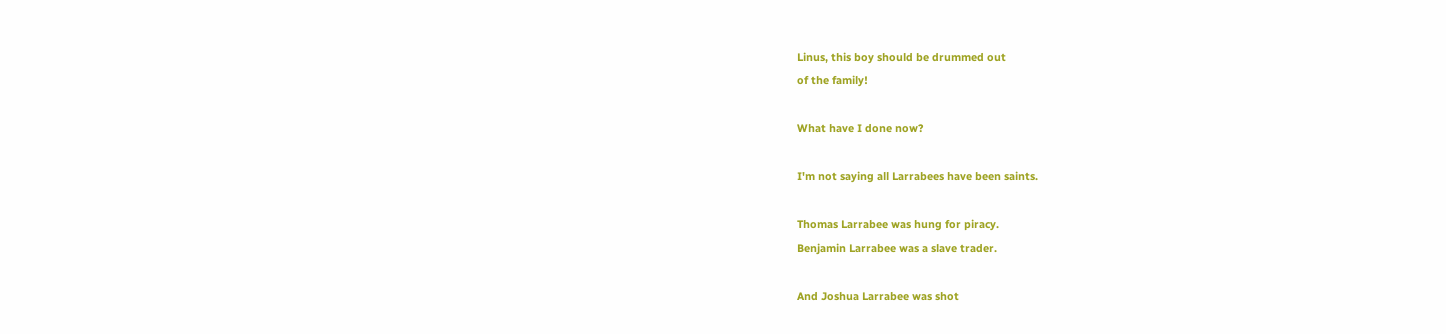Linus, this boy should be drummed out
of the family!

What have I done now?

I'm not saying all Larrabees have been saints.

Thomas Larrabee was hung for piracy.
Benjamin Larrabee was a slave trader.

And Joshua Larrabee was shot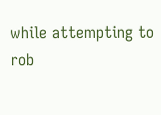while attempting to rob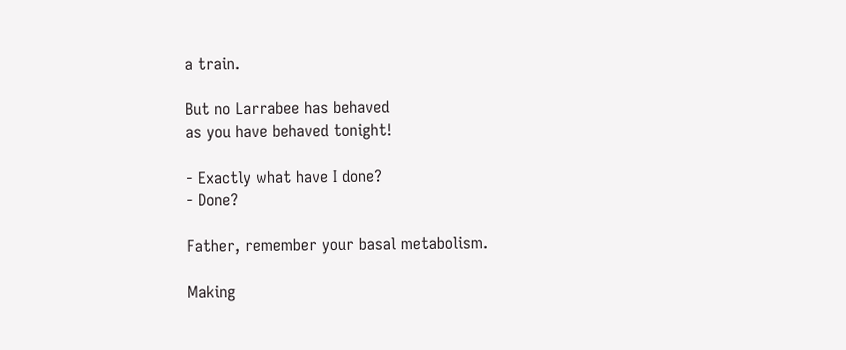a train.

But no Larrabee has behaved
as you have behaved tonight!

- Exactly what have I done?
- Done?

Father, remember your basal metabolism.

Making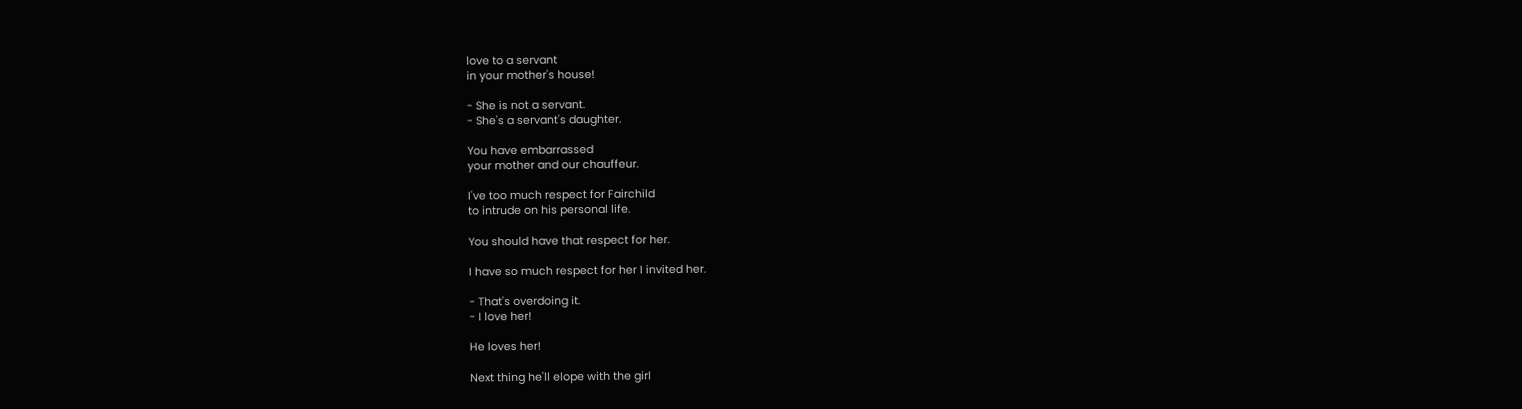love to a servant
in your mother's house!

- She is not a servant.
- She's a servant's daughter.

You have embarrassed
your mother and our chauffeur.

I've too much respect for Fairchild
to intrude on his personal life.

You should have that respect for her.

I have so much respect for her I invited her.

- That's overdoing it.
- I love her!

He loves her!

Next thing he'll elope with the girl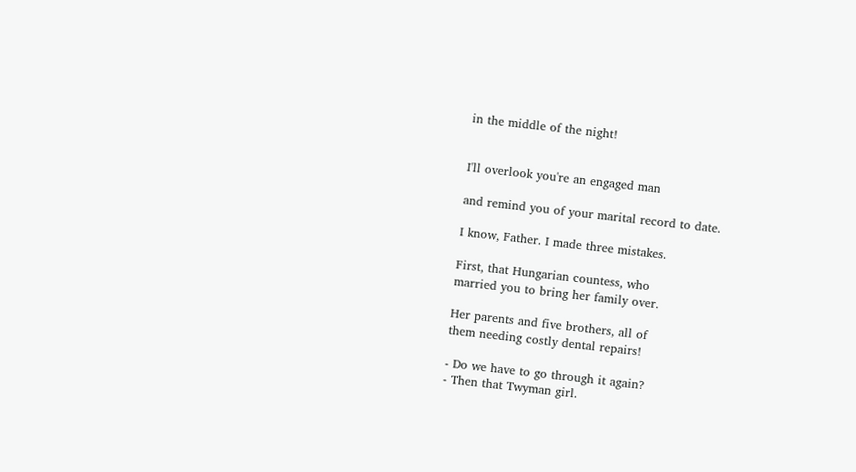in the middle of the night!


I'll overlook you're an engaged man

and remind you of your marital record to date.

I know, Father. I made three mistakes.

First, that Hungarian countess, who
married you to bring her family over.

Her parents and five brothers, all of
them needing costly dental repairs!

- Do we have to go through it again?
- Then that Twyman girl.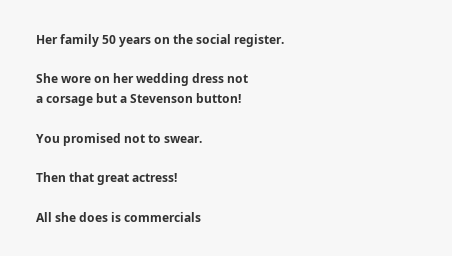Her family 50 years on the social register.

She wore on her wedding dress not
a corsage but a Stevenson button!

You promised not to swear.

Then that great actress!

All she does is commercials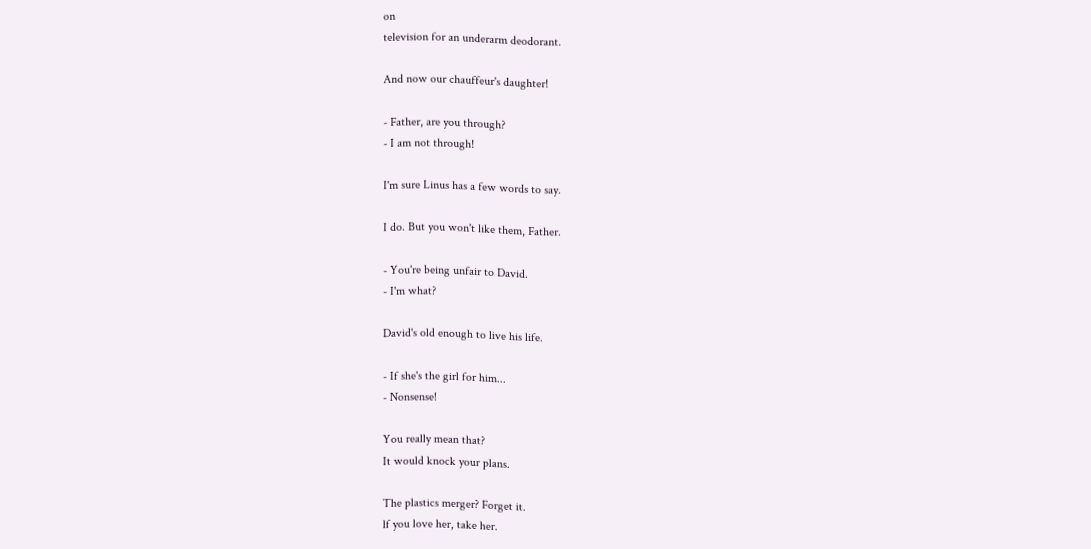on
television for an underarm deodorant.

And now our chauffeur's daughter!

- Father, are you through?
- I am not through!

I'm sure Linus has a few words to say.

I do. But you won't like them, Father.

- You're being unfair to David.
- I'm what?

David's old enough to live his life.

- If she's the girl for him...
- Nonsense!

You really mean that?
It would knock your plans.

The plastics merger? Forget it.
lf you love her, take her.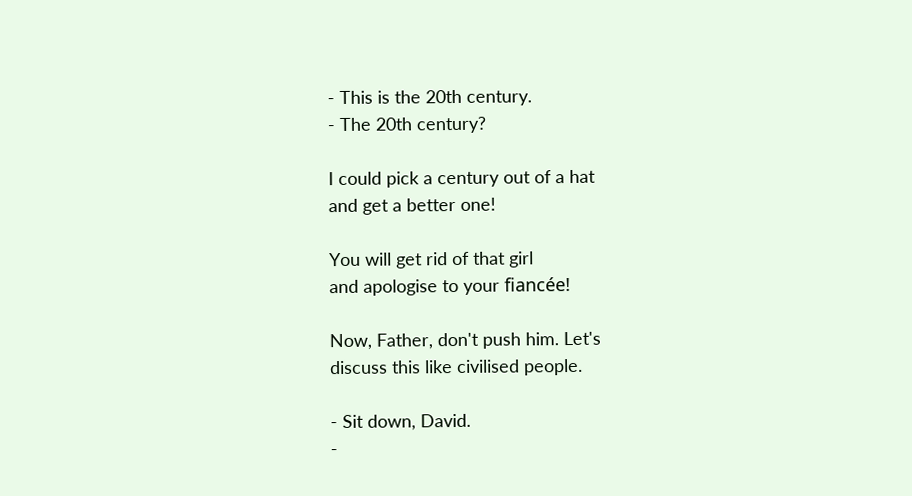- This is the 20th century.
- The 20th century?

I could pick a century out of a hat
and get a better one!

You will get rid of that girl
and apologise to your fiancée!

Now, Father, don't push him. Let's
discuss this like civilised people.

- Sit down, David.
-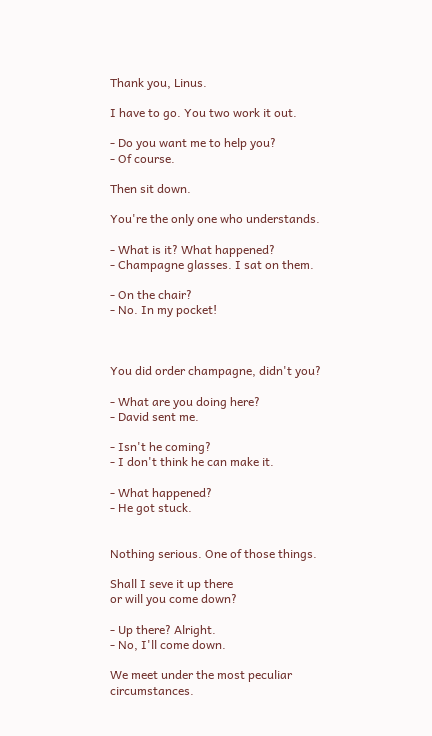Thank you, Linus.

I have to go. You two work it out.

- Do you want me to help you?
- Of course.

Then sit down.

You're the only one who understands.

- What is it? What happened?
- Champagne glasses. I sat on them.

- On the chair?
- No. In my pocket!



You did order champagne, didn't you?

- What are you doing here?
- David sent me.

- Isn't he coming?
- I don't think he can make it.

- What happened?
- He got stuck.


Nothing serious. One of those things.

Shall I seve it up there
or will you come down?

- Up there? Alright.
- No, I'll come down.

We meet under the most peculiar circumstances.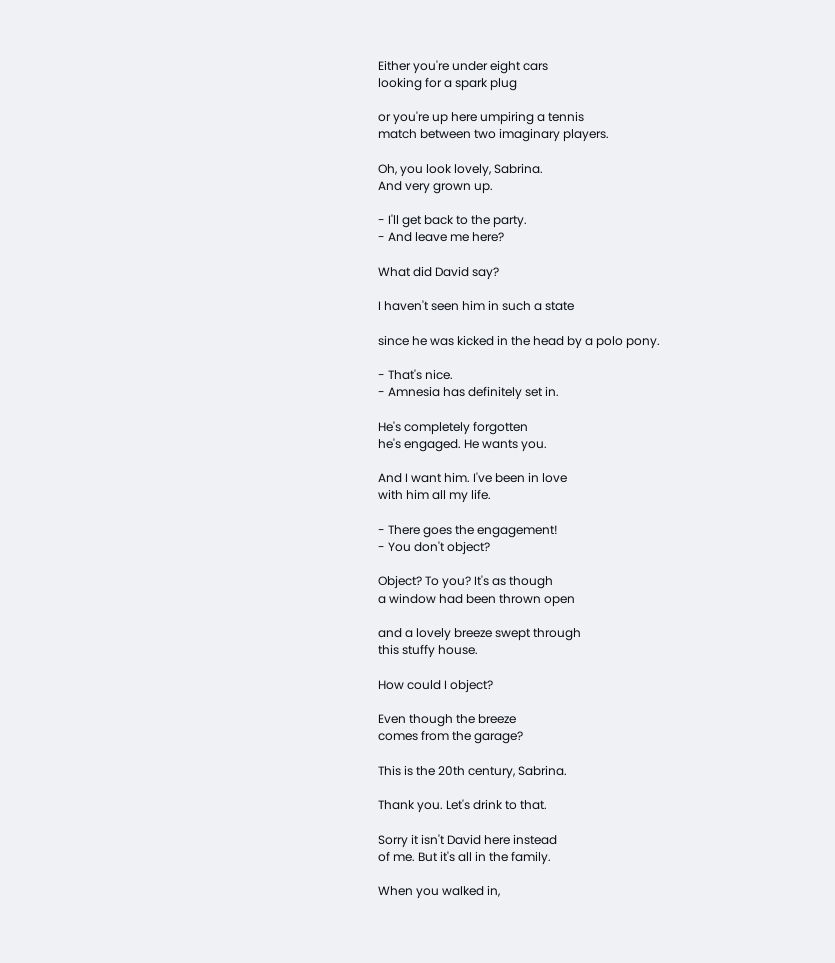Either you're under eight cars
looking for a spark plug

or you're up here umpiring a tennis
match between two imaginary players.

Oh, you look lovely, Sabrina.
And very grown up.

- I'll get back to the party.
- And leave me here?

What did David say?

I haven't seen him in such a state

since he was kicked in the head by a polo pony.

- That's nice.
- Amnesia has definitely set in.

He's completely forgotten
he's engaged. He wants you.

And I want him. I've been in love
with him all my life.

- There goes the engagement!
- You don't object?

Object? To you? It's as though
a window had been thrown open

and a lovely breeze swept through
this stuffy house.

How could I object?

Even though the breeze
comes from the garage?

This is the 20th century, Sabrina.

Thank you. Let's drink to that.

Sorry it isn't David here instead
of me. But it's all in the family.

When you walked in,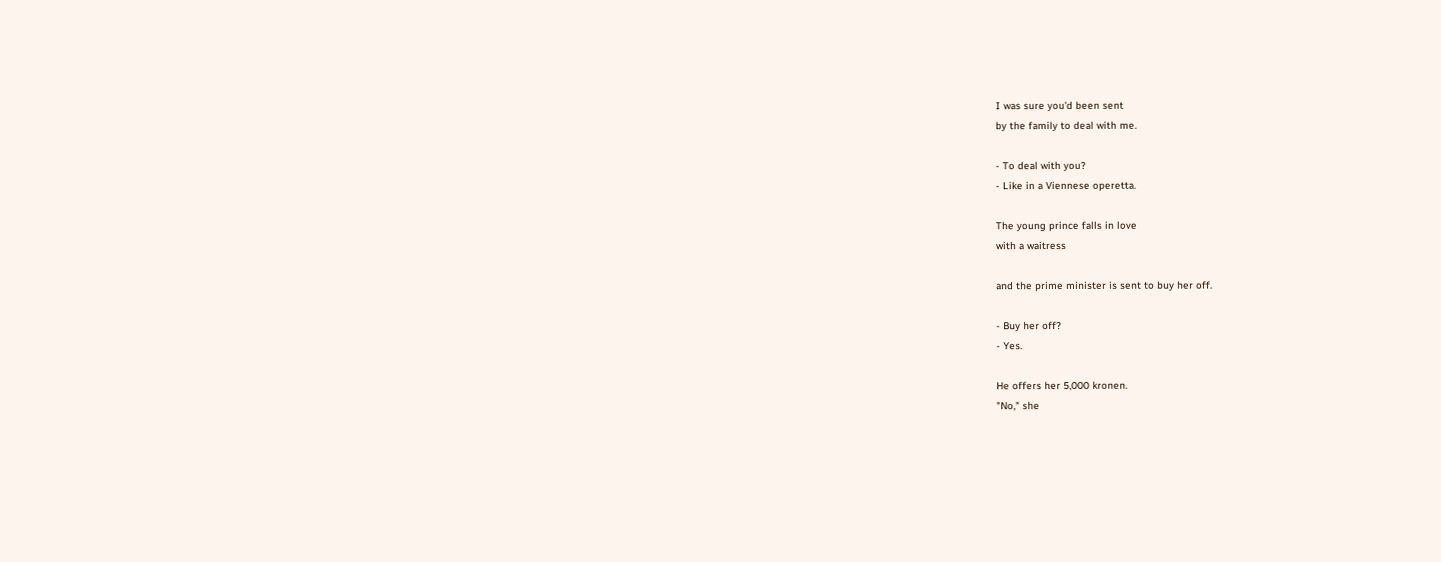I was sure you'd been sent
by the family to deal with me.

- To deal with you?
- Like in a Viennese operetta.

The young prince falls in love
with a waitress

and the prime minister is sent to buy her off.

- Buy her off?
- Yes.

He offers her 5,000 kronen.
"No," she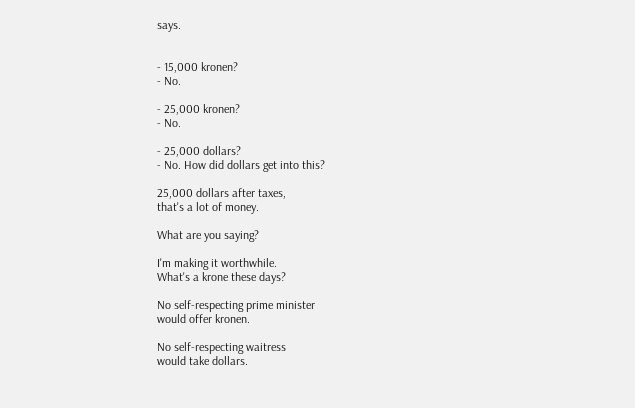says.


- 15,000 kronen?
- No.

- 25,000 kronen?
- No.

- 25,000 dollars?
- No. How did dollars get into this?

25,000 dollars after taxes,
that's a lot of money.

What are you saying?

I'm making it worthwhile.
What's a krone these days?

No self-respecting prime minister
would offer kronen.

No self-respecting waitress
would take dollars.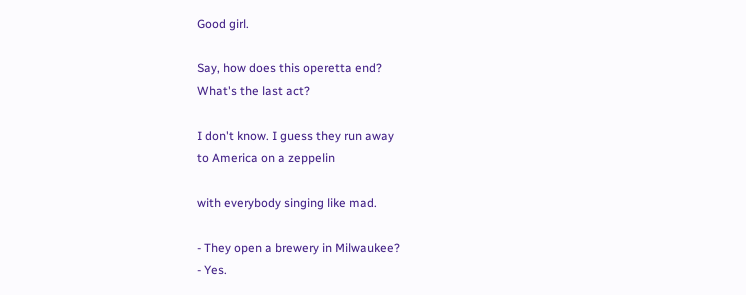Good girl.

Say, how does this operetta end?
What's the last act?

I don't know. I guess they run away
to America on a zeppelin

with everybody singing like mad.

- They open a brewery in Milwaukee?
- Yes.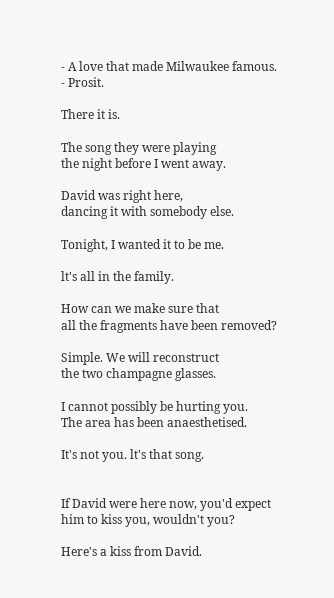- A love that made Milwaukee famous.
- Prosit.

There it is.

The song they were playing
the night before I went away.

David was right here,
dancing it with somebody else.

Tonight, I wanted it to be me.

lt's all in the family.

How can we make sure that
all the fragments have been removed?

Simple. We will reconstruct
the two champagne glasses.

I cannot possibly be hurting you.
The area has been anaesthetised.

It's not you. lt's that song.


If David were here now, you'd expect
him to kiss you, wouldn't you?

Here's a kiss from David.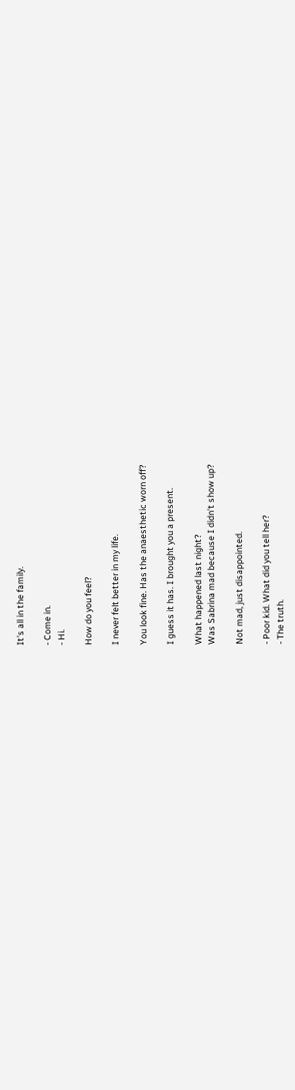It's all in the family.

- Come in.
- Hi.

How do you feel?

I never felt better in my life.

You look fine. Has the anaesthetic worn off?

I guess it has. I brought you a present.

What happened last night?
Was Sabrina mad because I didn't show up?

Not mad, just disappointed.

- Poor kid. What did you tell her?
- The truth.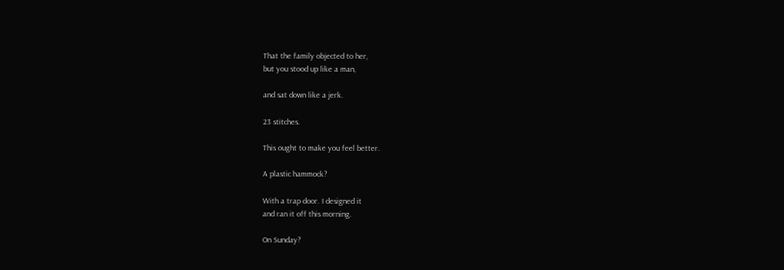That the family objected to her,
but you stood up like a man,

and sat down like a jerk.

23 stitches.

This ought to make you feel better.

A plastic hammock?

With a trap door. I designed it
and ran it off this morning.

On Sunday?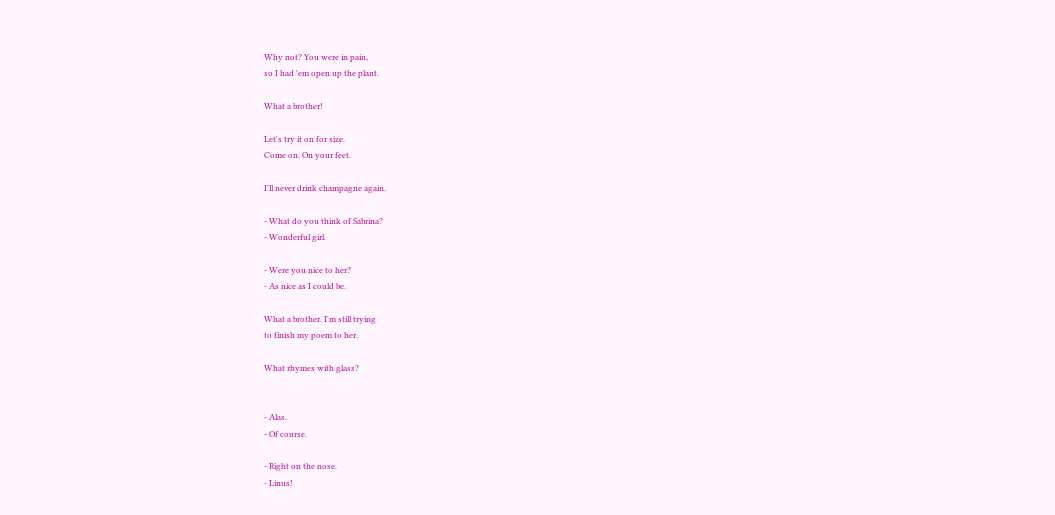Why not? You were in pain,
so I had 'em open up the plant.

What a brother!

Let's try it on for size.
Come on. On your feet.

I'll never drink champagne again.

- What do you think of Sabrina?
- Wonderful girl.

- Were you nice to her?
- As nice as I could be.

What a brother. I'm still trying
to finish my poem to her.

What rhymes with glass?


- Alas.
- Of course.

- Right on the nose.
- Linus!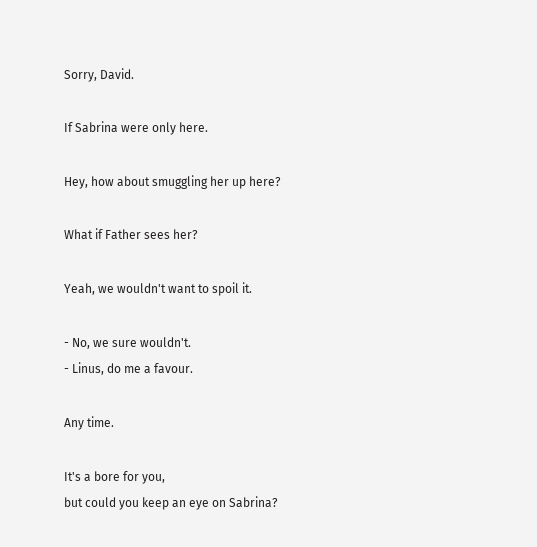Sorry, David.

If Sabrina were only here.

Hey, how about smuggling her up here?

What if Father sees her?

Yeah, we wouldn't want to spoil it.

- No, we sure wouldn't.
- Linus, do me a favour.

Any time.

It's a bore for you,
but could you keep an eye on Sabrina?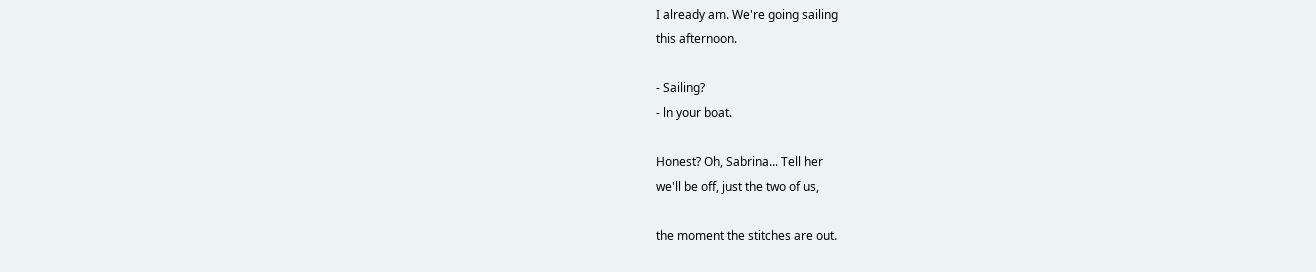I already am. We're going sailing
this afternoon.

- Sailing?
- ln your boat.

Honest? Oh, Sabrina... Tell her
we'll be off, just the two of us,

the moment the stitches are out.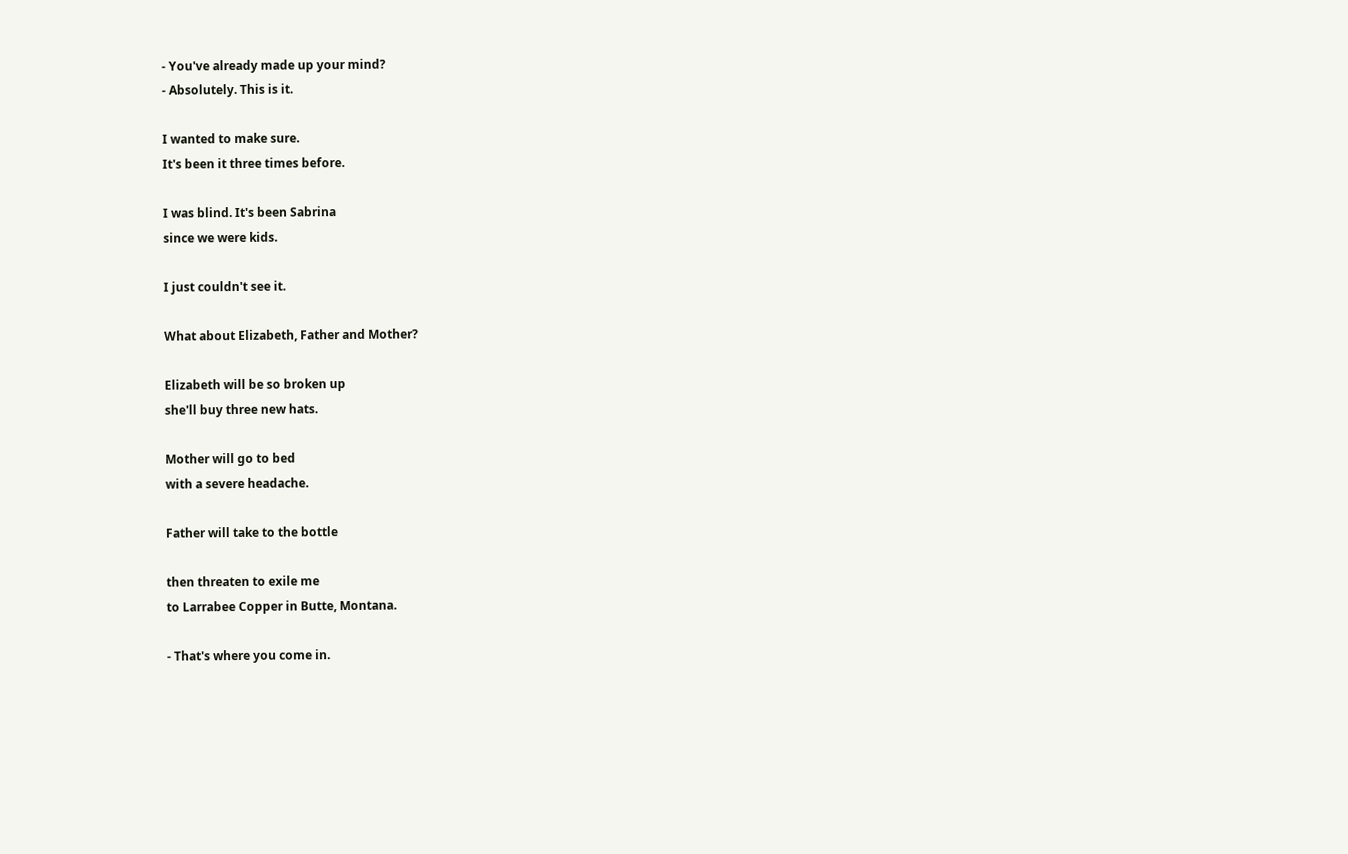- You've already made up your mind?
- Absolutely. This is it.

I wanted to make sure.
It's been it three times before.

I was blind. It's been Sabrina
since we were kids.

I just couldn't see it.

What about Elizabeth, Father and Mother?

Elizabeth will be so broken up
she'll buy three new hats.

Mother will go to bed
with a severe headache.

Father will take to the bottle

then threaten to exile me
to Larrabee Copper in Butte, Montana.

- That's where you come in.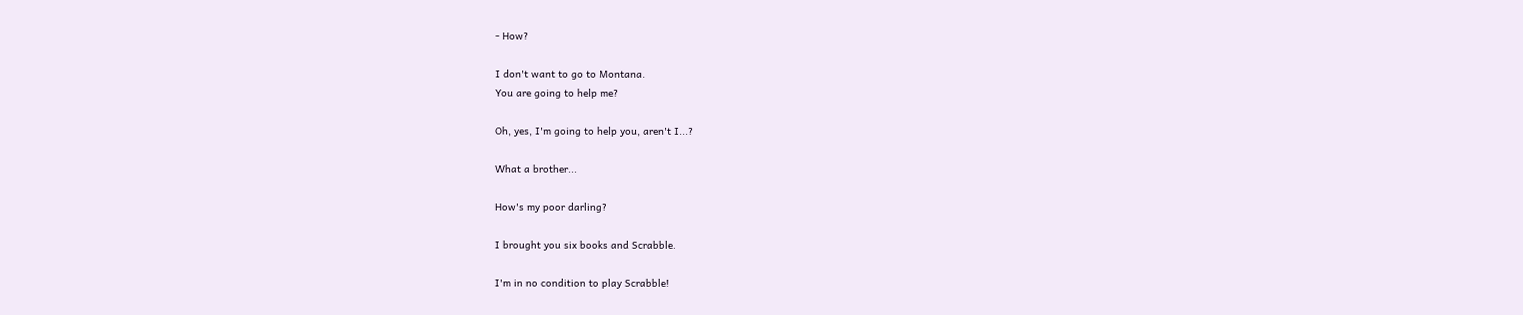- How?

I don't want to go to Montana.
You are going to help me?

Oh, yes, I'm going to help you, aren't I...?

What a brother...

How's my poor darling?

I brought you six books and Scrabble.

I'm in no condition to play Scrabble!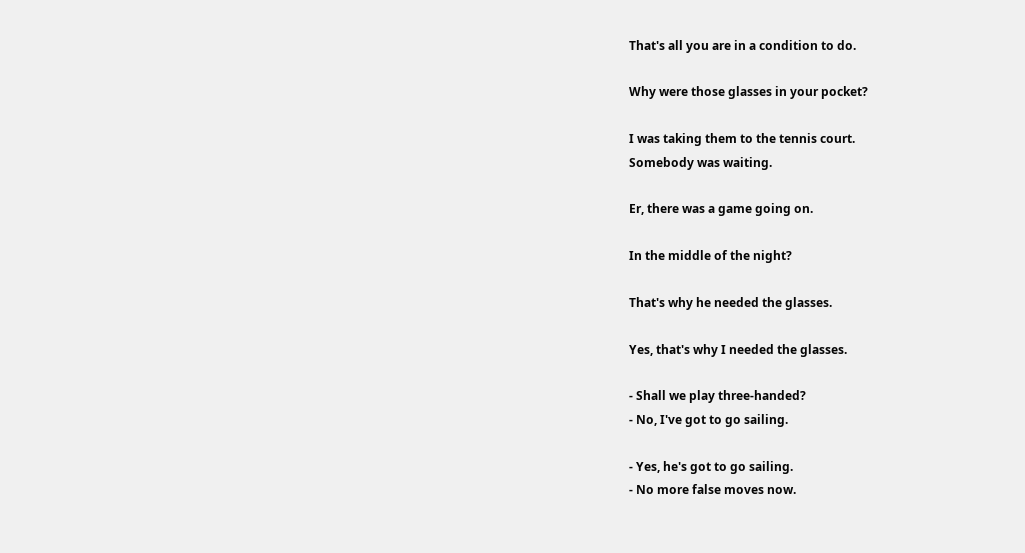That's all you are in a condition to do.

Why were those glasses in your pocket?

I was taking them to the tennis court.
Somebody was waiting.

Er, there was a game going on.

In the middle of the night?

That's why he needed the glasses.

Yes, that's why I needed the glasses.

- Shall we play three-handed?
- No, I've got to go sailing.

- Yes, he's got to go sailing.
- No more false moves now.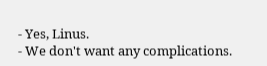- Yes, Linus.
- We don't want any complications.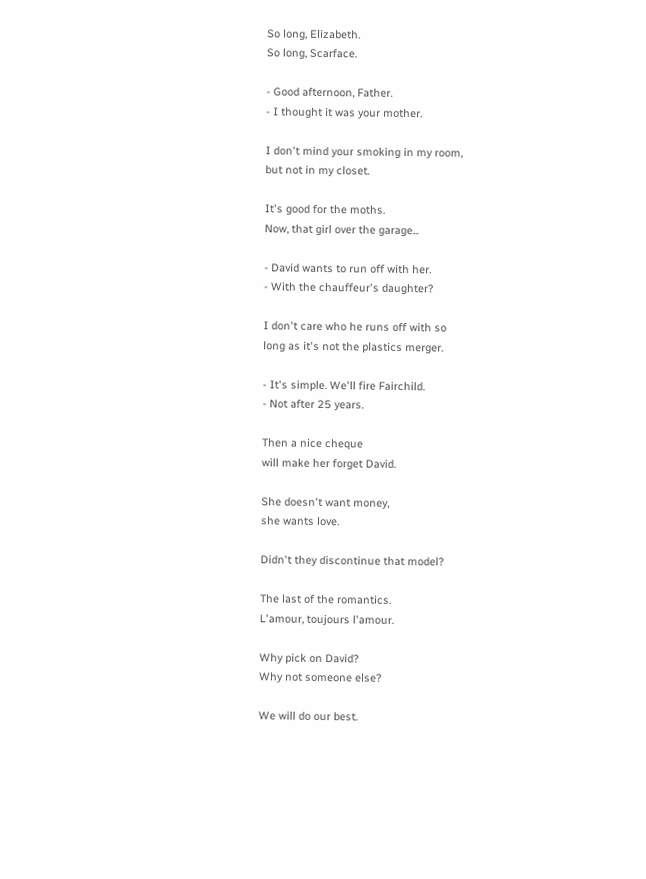So long, Elizabeth.
So long, Scarface.

- Good afternoon, Father.
- I thought it was your mother.

I don't mind your smoking in my room,
but not in my closet.

It's good for the moths.
Now, that girl over the garage...

- David wants to run off with her.
- With the chauffeur's daughter?

I don't care who he runs off with so
long as it's not the plastics merger.

- It's simple. We'll fire Fairchild.
- Not after 25 years.

Then a nice cheque
will make her forget David.

She doesn't want money,
she wants love.

Didn't they discontinue that model?

The last of the romantics.
L'amour, toujours l'amour.

Why pick on David?
Why not someone else?

We will do our best.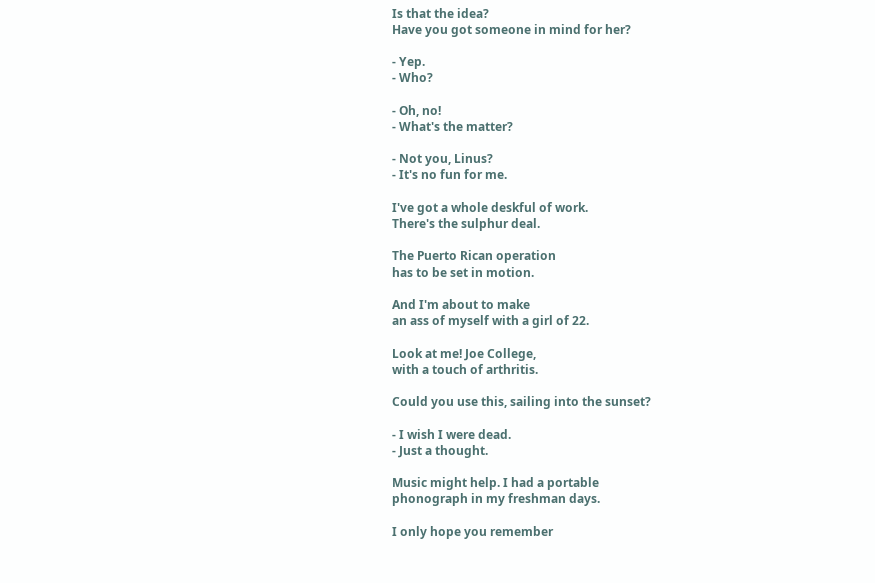Is that the idea?
Have you got someone in mind for her?

- Yep.
- Who?

- Oh, no!
- What's the matter?

- Not you, Linus?
- It's no fun for me.

I've got a whole deskful of work.
There's the sulphur deal.

The Puerto Rican operation
has to be set in motion.

And I'm about to make
an ass of myself with a girl of 22.

Look at me! Joe College,
with a touch of arthritis.

Could you use this, sailing into the sunset?

- I wish I were dead.
- Just a thought.

Music might help. I had a portable
phonograph in my freshman days.

I only hope you remember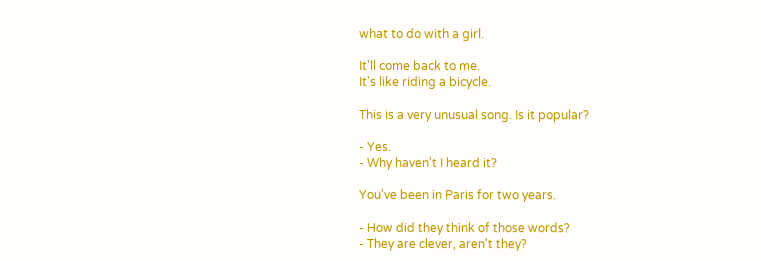what to do with a girl.

It'll come back to me.
It's like riding a bicycle.

This is a very unusual song. Is it popular?

- Yes.
- Why haven't I heard it?

You've been in Paris for two years.

- How did they think of those words?
- They are clever, aren't they?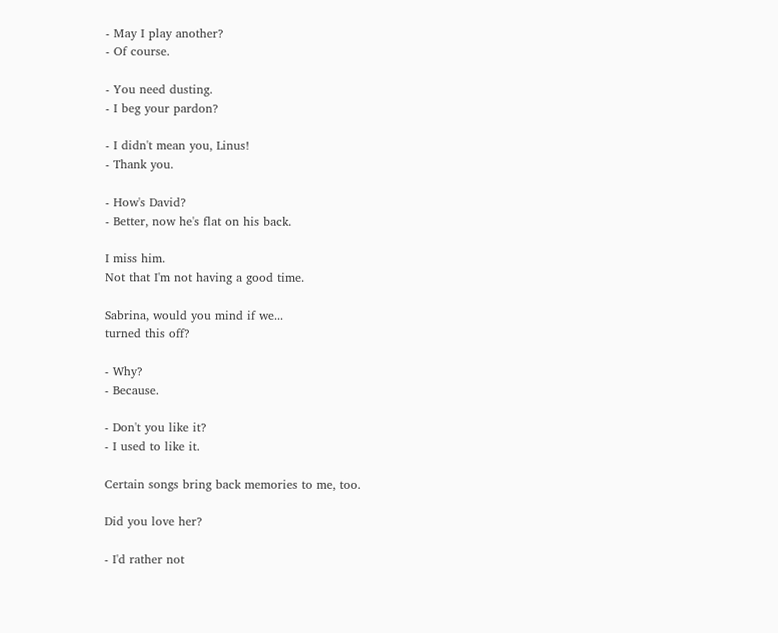- May I play another?
- Of course.

- You need dusting.
- I beg your pardon?

- I didn't mean you, Linus!
- Thank you.

- How's David?
- Better, now he's flat on his back.

I miss him.
Not that I'm not having a good time.

Sabrina, would you mind if we...
turned this off?

- Why?
- Because.

- Don't you like it?
- I used to like it.

Certain songs bring back memories to me, too.

Did you love her?

- I'd rather not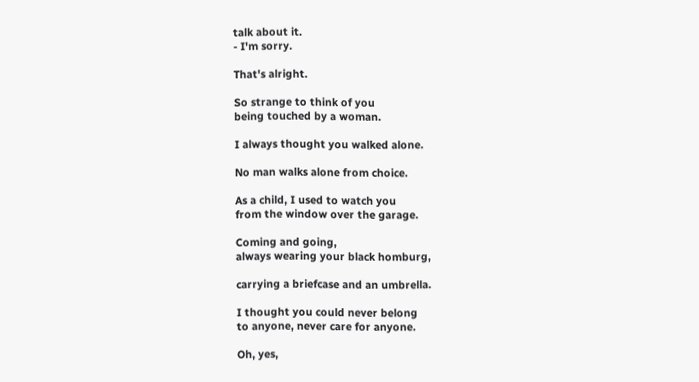talk about it.
- I'm sorry.

That's alright.

So strange to think of you
being touched by a woman.

I always thought you walked alone.

No man walks alone from choice.

As a child, I used to watch you
from the window over the garage.

Coming and going,
always wearing your black homburg,

carrying a briefcase and an umbrella.

I thought you could never belong
to anyone, never care for anyone.

Oh, yes,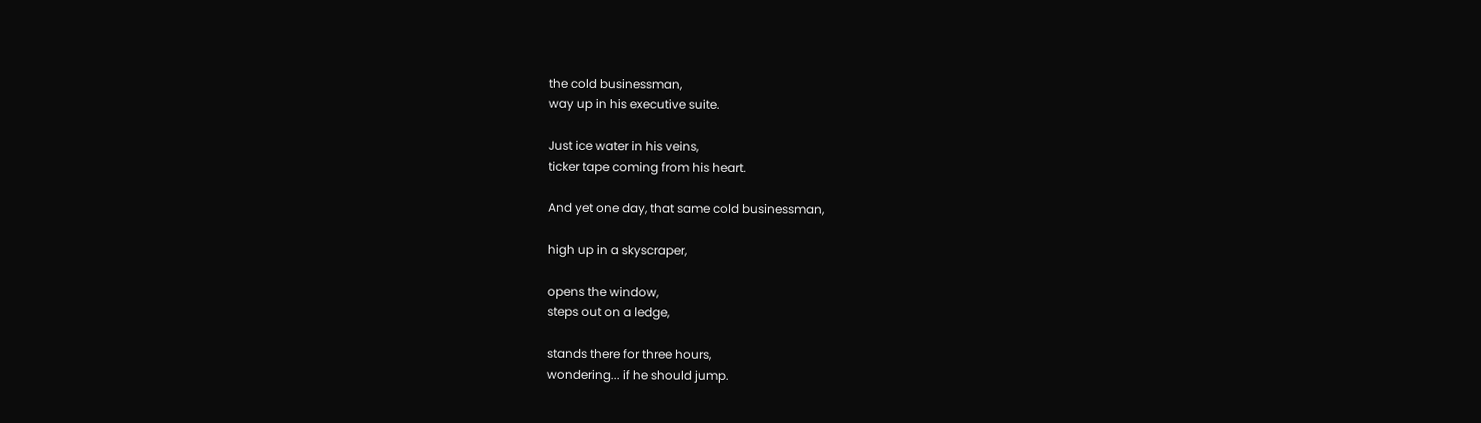the cold businessman,
way up in his executive suite.

Just ice water in his veins,
ticker tape coming from his heart.

And yet one day, that same cold businessman,

high up in a skyscraper,

opens the window,
steps out on a ledge,

stands there for three hours,
wondering... if he should jump.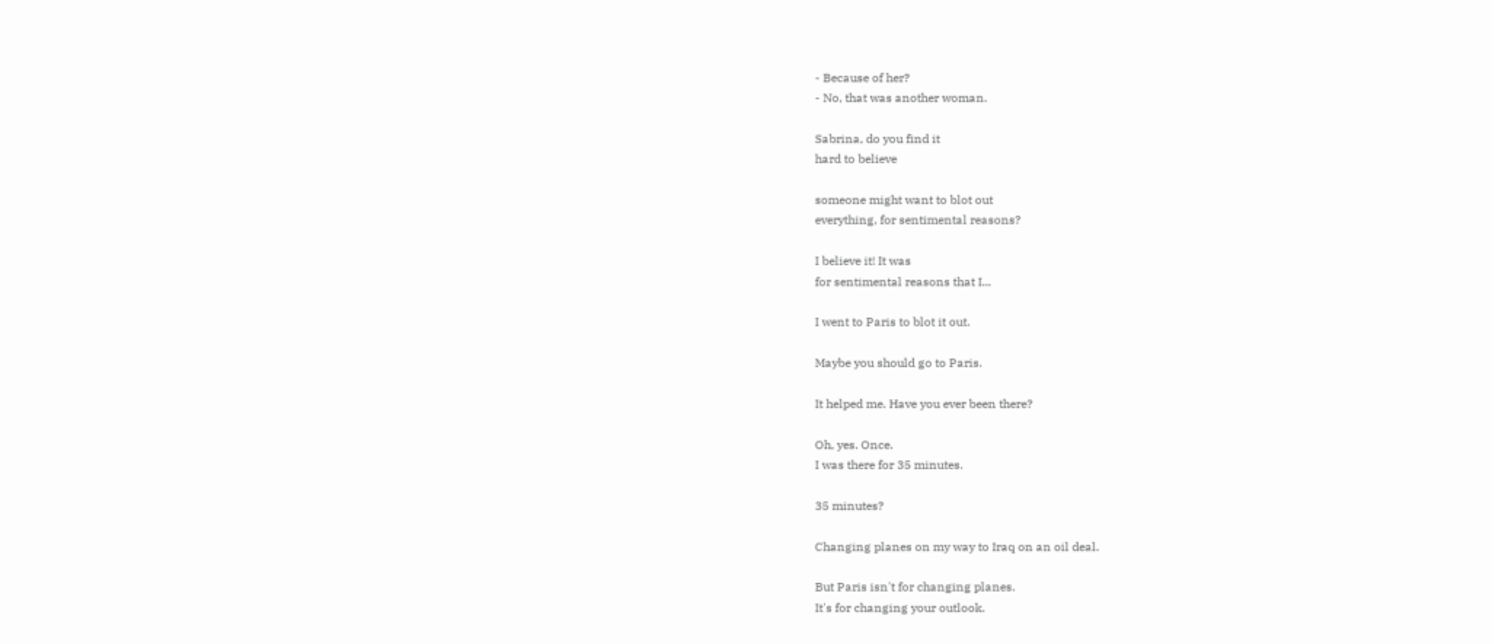- Because of her?
- No, that was another woman.

Sabrina, do you find it
hard to believe

someone might want to blot out
everything, for sentimental reasons?

I believe it! It was
for sentimental reasons that I...

I went to Paris to blot it out.

Maybe you should go to Paris.

It helped me. Have you ever been there?

Oh, yes. Once.
I was there for 35 minutes.

35 minutes?

Changing planes on my way to Iraq on an oil deal.

But Paris isn't for changing planes.
It's for changing your outlook.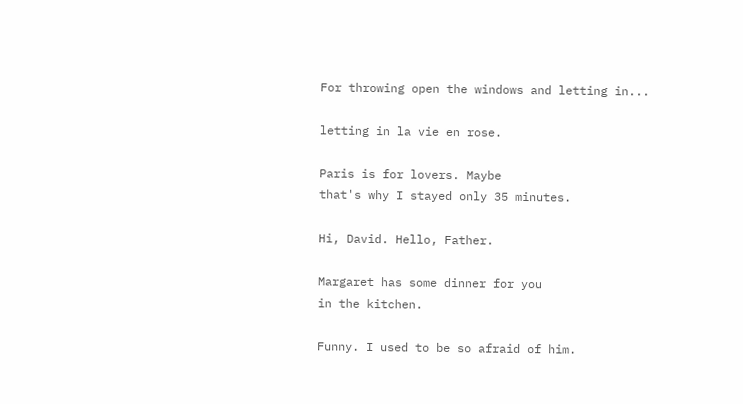For throwing open the windows and letting in...

letting in la vie en rose.

Paris is for lovers. Maybe
that's why I stayed only 35 minutes.

Hi, David. Hello, Father.

Margaret has some dinner for you
in the kitchen.

Funny. I used to be so afraid of him.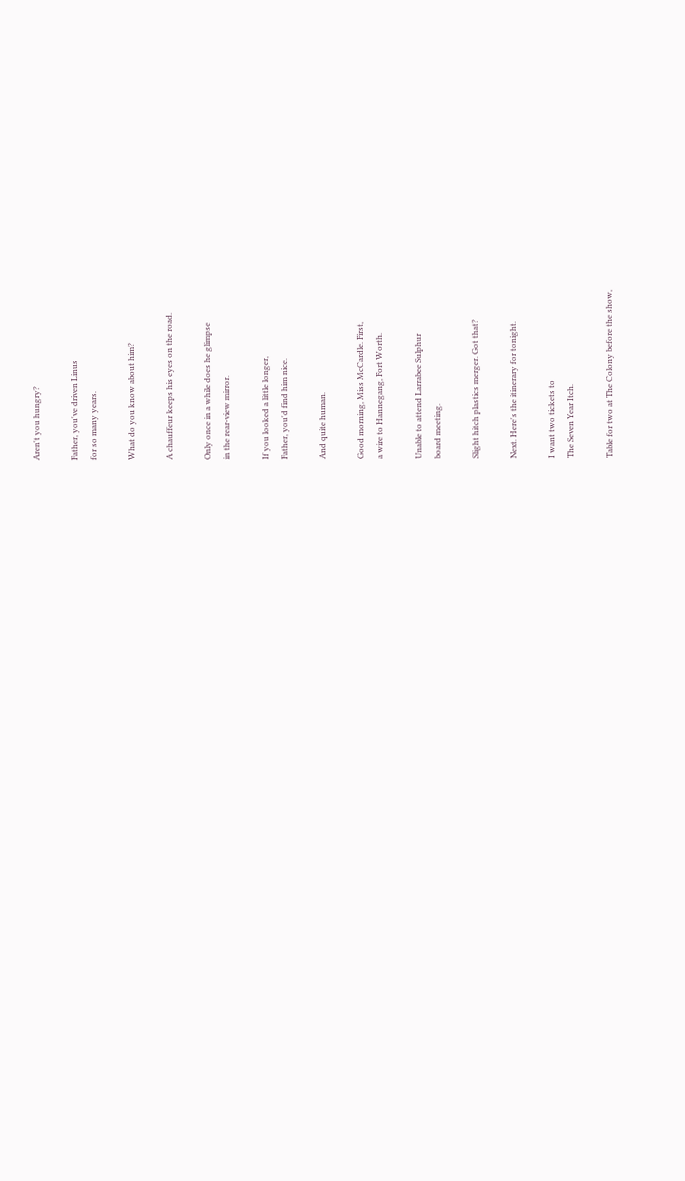Aren't you hungry?

Father, you've driven Linus
for so many years.

What do you know about him?

A chauffeur keeps his eyes on the road.

Only once in a while does he glimpse
in the rear-view mirror.

If you looked a little longer,
Father, you'd find him nice.

And quite human.

Good morning, Miss McCardle. First,
a wire to Hannegang, Fort Worth.

Unable to attend Larrabee Sulphur
board meeting.

Slight hitch plastics merger. Got that?

Next. Here's the itinerary for tonight.

I want two tickets to
The Seven Year Itch.

Table for two at The Colony before the show,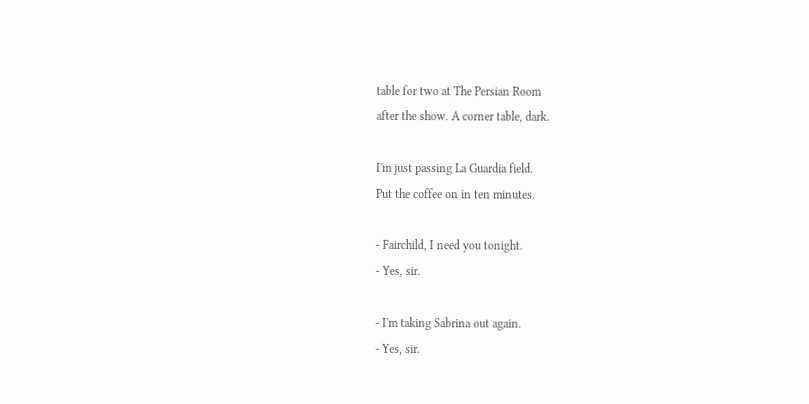table for two at The Persian Room
after the show. A corner table, dark.

I'm just passing La Guardia field.
Put the coffee on in ten minutes.

- Fairchild, I need you tonight.
- Yes, sir.

- I'm taking Sabrina out again.
- Yes, sir.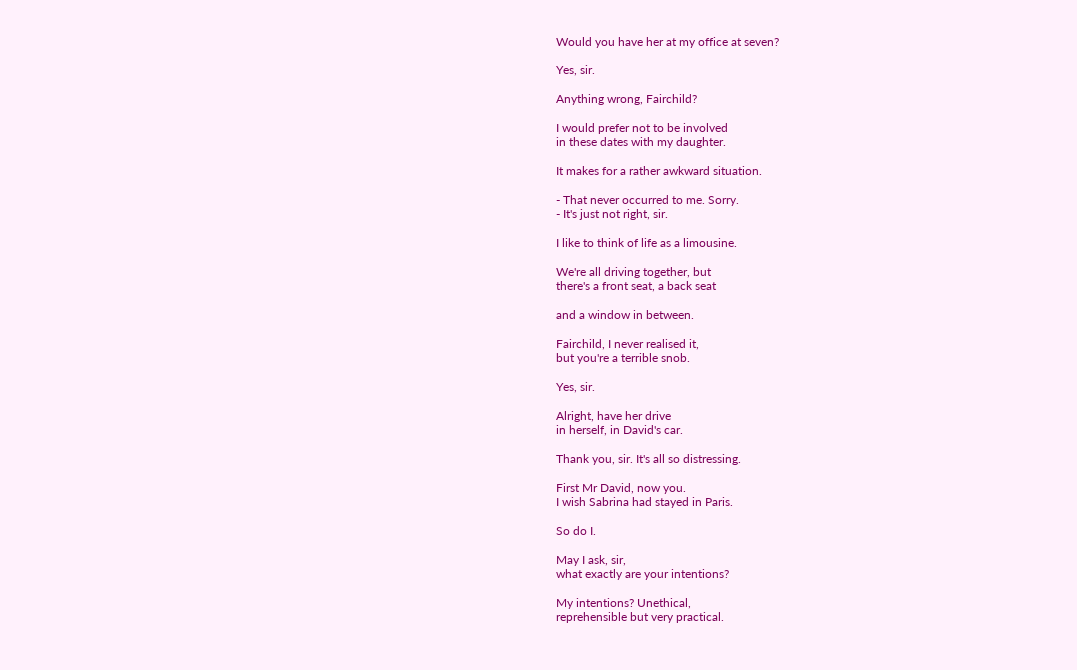Would you have her at my office at seven?

Yes, sir.

Anything wrong, Fairchild?

I would prefer not to be involved
in these dates with my daughter.

It makes for a rather awkward situation.

- That never occurred to me. Sorry.
- It's just not right, sir.

I like to think of life as a limousine.

We're all driving together, but
there's a front seat, a back seat

and a window in between.

Fairchild, I never realised it,
but you're a terrible snob.

Yes, sir.

Alright, have her drive
in herself, in David's car.

Thank you, sir. It's all so distressing.

First Mr David, now you.
I wish Sabrina had stayed in Paris.

So do I.

May I ask, sir,
what exactly are your intentions?

My intentions? Unethical,
reprehensible but very practical.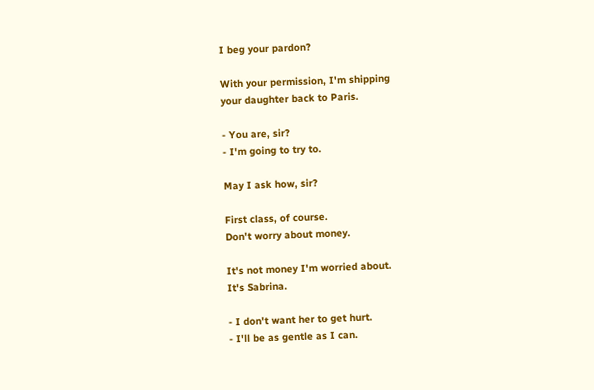I beg your pardon?

With your permission, I'm shipping
your daughter back to Paris.

- You are, sir?
- I'm going to try to.

May I ask how, sir?

First class, of course.
Don't worry about money.

It's not money I'm worried about.
It's Sabrina.

- I don't want her to get hurt.
- I'll be as gentle as I can.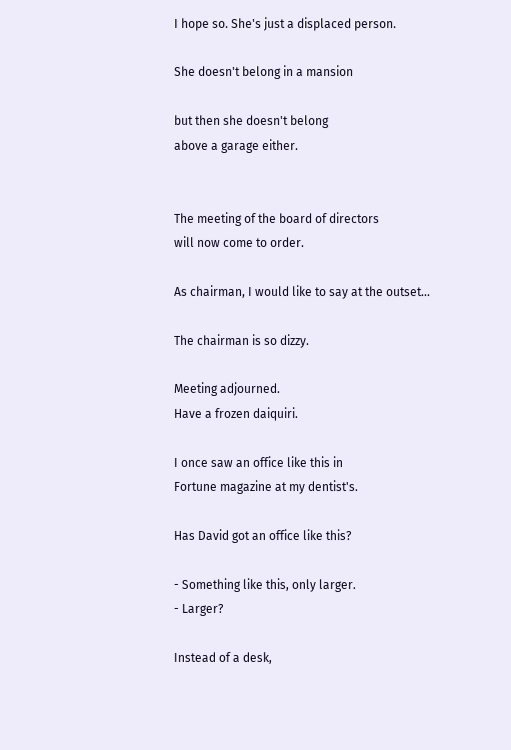I hope so. She's just a displaced person.

She doesn't belong in a mansion

but then she doesn't belong
above a garage either.


The meeting of the board of directors
will now come to order.

As chairman, I would like to say at the outset...

The chairman is so dizzy.

Meeting adjourned.
Have a frozen daiquiri.

I once saw an office like this in
Fortune magazine at my dentist's.

Has David got an office like this?

- Something like this, only larger.
- Larger?

Instead of a desk,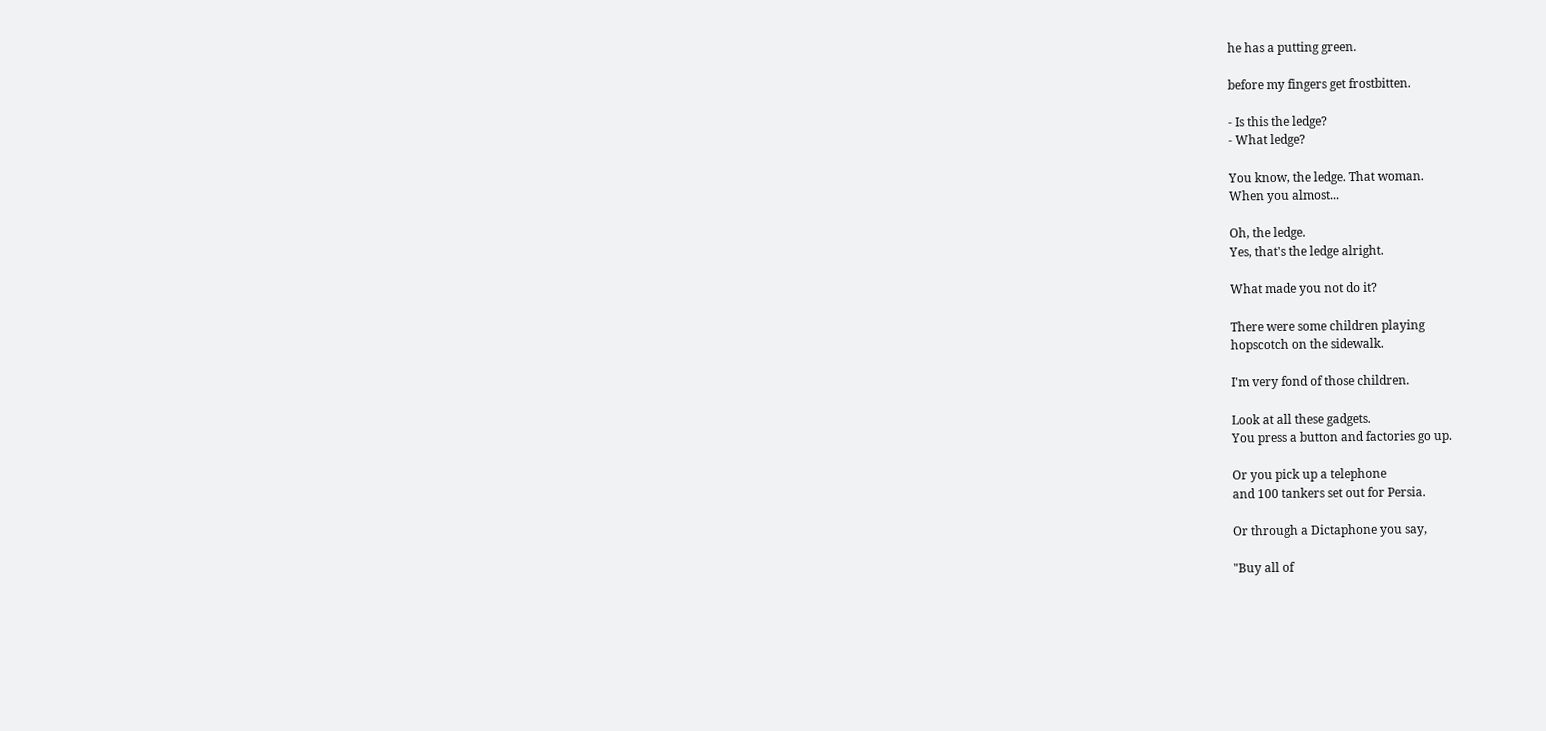he has a putting green.

before my fingers get frostbitten.

- Is this the ledge?
- What ledge?

You know, the ledge. That woman.
When you almost...

Oh, the ledge.
Yes, that's the ledge alright.

What made you not do it?

There were some children playing
hopscotch on the sidewalk.

I'm very fond of those children.

Look at all these gadgets.
You press a button and factories go up.

Or you pick up a telephone
and 100 tankers set out for Persia.

Or through a Dictaphone you say,

"Buy all of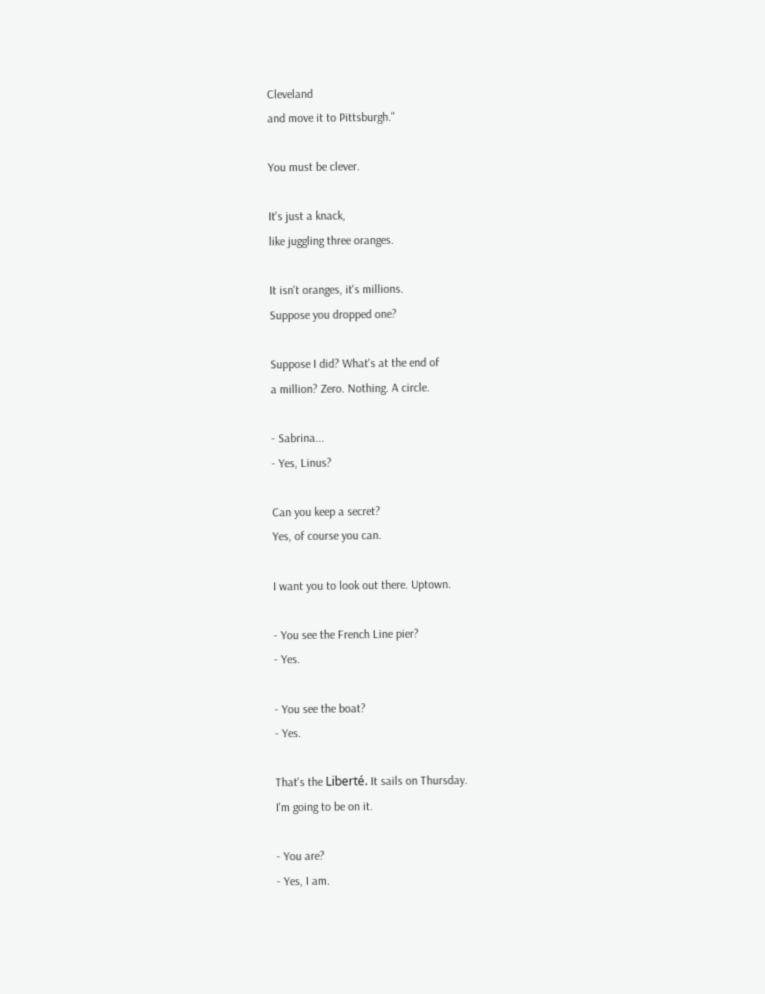Cleveland
and move it to Pittsburgh."

You must be clever.

It's just a knack,
like juggling three oranges.

It isn't oranges, it's millions.
Suppose you dropped one?

Suppose I did? What's at the end of
a million? Zero. Nothing. A circle.

- Sabrina...
- Yes, Linus?

Can you keep a secret?
Yes, of course you can.

I want you to look out there. Uptown.

- You see the French Line pier?
- Yes.

- You see the boat?
- Yes.

That's the Liberté. It sails on Thursday.
I'm going to be on it.

- You are?
- Yes, I am.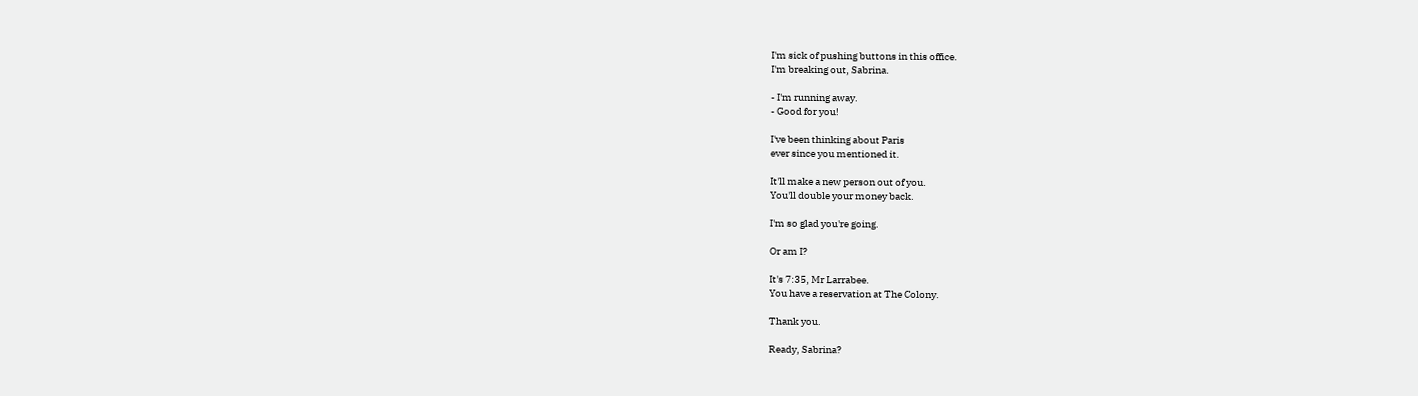I'm sick of pushing buttons in this office.
I'm breaking out, Sabrina.

- I'm running away.
- Good for you!

I've been thinking about Paris
ever since you mentioned it.

It'll make a new person out of you.
You'll double your money back.

I'm so glad you're going.

Or am I?

It's 7:35, Mr Larrabee.
You have a reservation at The Colony.

Thank you.

Ready, Sabrina?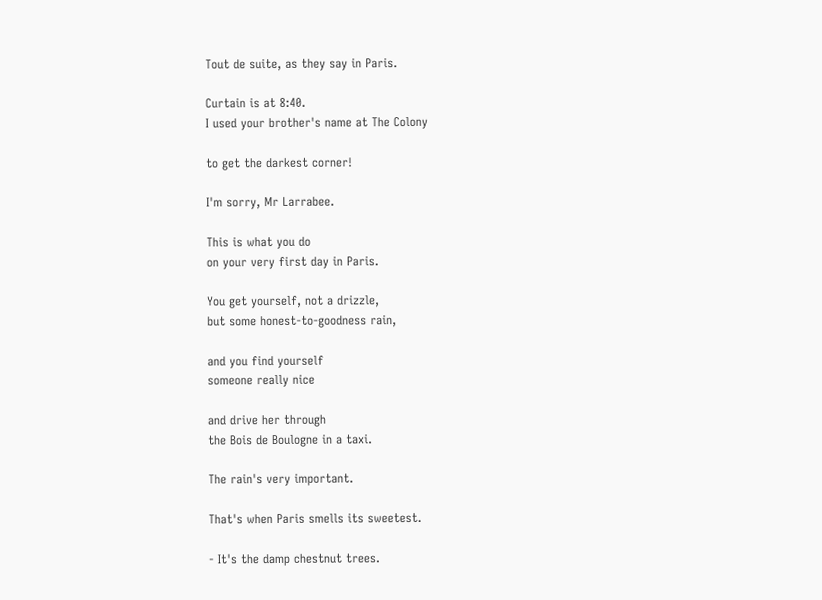Tout de suite, as they say in Paris.

Curtain is at 8:40.
I used your brother's name at The Colony

to get the darkest corner!

I'm sorry, Mr Larrabee.

This is what you do
on your very first day in Paris.

You get yourself, not a drizzle,
but some honest-to-goodness rain,

and you find yourself
someone really nice

and drive her through
the Bois de Boulogne in a taxi.

The rain's very important.

That's when Paris smells its sweetest.

- It's the damp chestnut trees.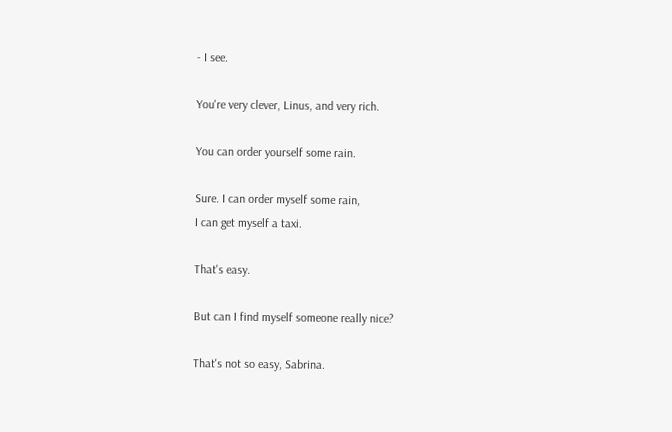- I see.

You're very clever, Linus, and very rich.

You can order yourself some rain.

Sure. I can order myself some rain,
I can get myself a taxi.

That's easy.

But can I find myself someone really nice?

That's not so easy, Sabrina.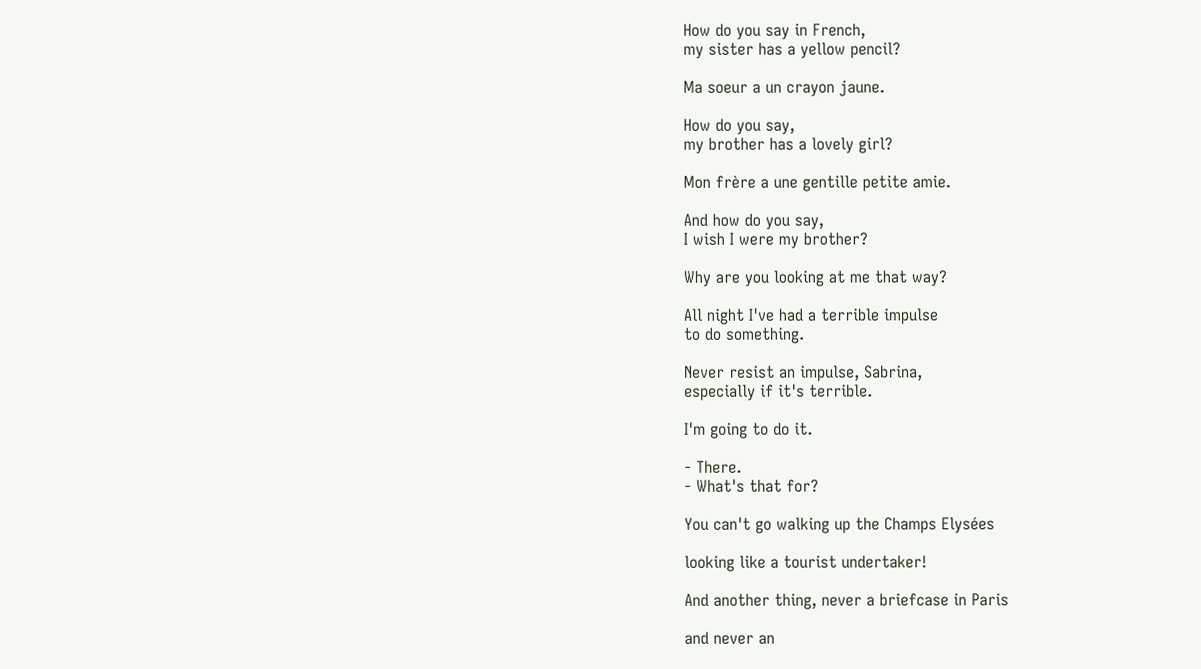How do you say in French,
my sister has a yellow pencil?

Ma soeur a un crayon jaune.

How do you say,
my brother has a lovely girl?

Mon frère a une gentille petite amie.

And how do you say,
I wish I were my brother?

Why are you looking at me that way?

All night I've had a terrible impulse
to do something.

Never resist an impulse, Sabrina,
especially if it's terrible.

I'm going to do it.

- There.
- What's that for?

You can't go walking up the Champs Elysées

looking like a tourist undertaker!

And another thing, never a briefcase in Paris

and never an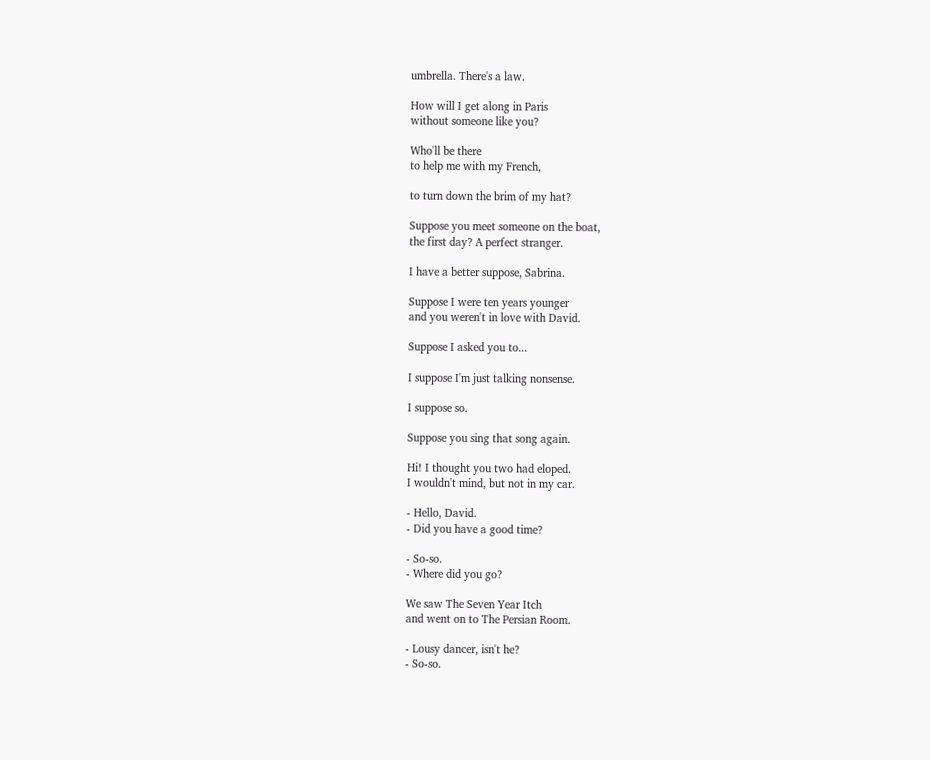umbrella. There's a law.

How will I get along in Paris
without someone like you?

Who'll be there
to help me with my French,

to turn down the brim of my hat?

Suppose you meet someone on the boat,
the first day? A perfect stranger.

I have a better suppose, Sabrina.

Suppose I were ten years younger
and you weren't in love with David.

Suppose I asked you to...

I suppose I'm just talking nonsense.

I suppose so.

Suppose you sing that song again.

Hi! I thought you two had eloped.
I wouldn't mind, but not in my car.

- Hello, David.
- Did you have a good time?

- So-so.
- Where did you go?

We saw The Seven Year Itch
and went on to The Persian Room.

- Lousy dancer, isn't he?
- So-so.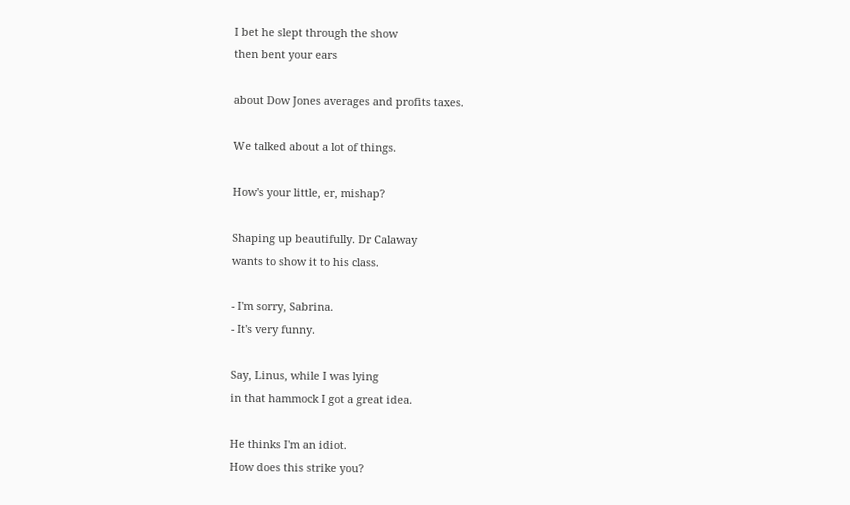I bet he slept through the show
then bent your ears

about Dow Jones averages and profits taxes.

We talked about a lot of things.

How's your little, er, mishap?

Shaping up beautifully. Dr Calaway
wants to show it to his class.

- I'm sorry, Sabrina.
- It's very funny.

Say, Linus, while I was lying
in that hammock I got a great idea.

He thinks I'm an idiot.
How does this strike you?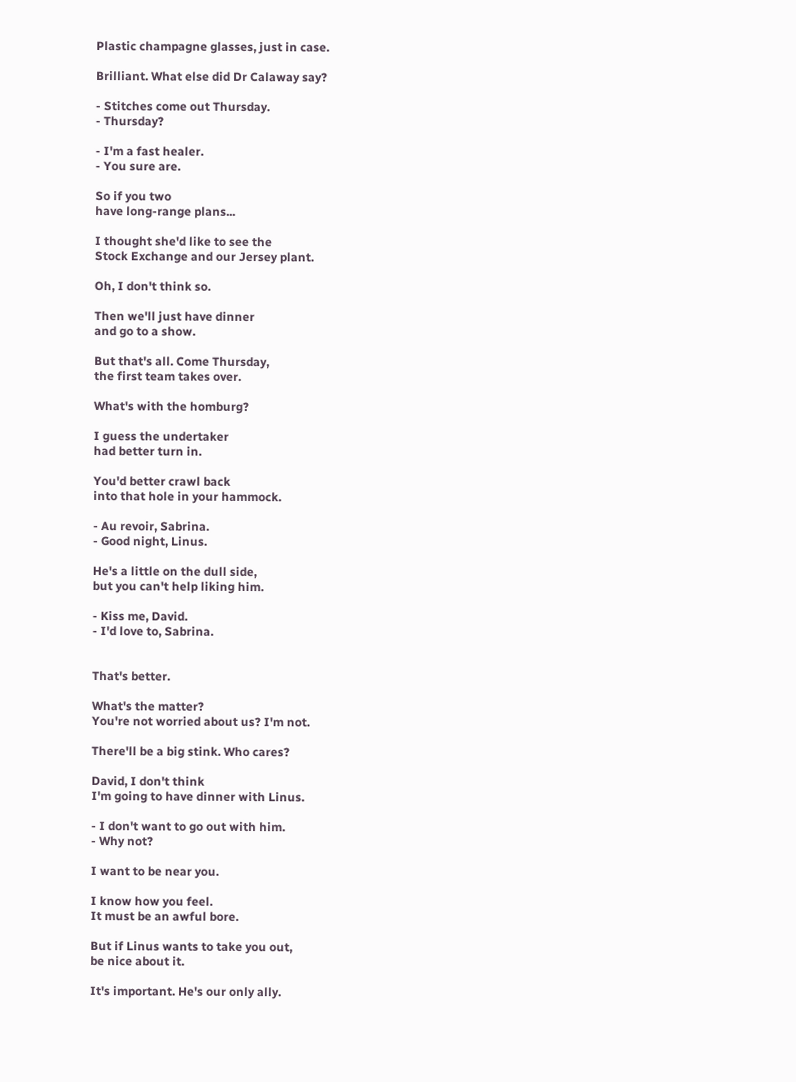Plastic champagne glasses, just in case.

Brilliant. What else did Dr Calaway say?

- Stitches come out Thursday.
- Thursday?

- I'm a fast healer.
- You sure are.

So if you two
have long-range plans...

I thought she'd like to see the
Stock Exchange and our Jersey plant.

Oh, I don't think so.

Then we'll just have dinner
and go to a show.

But that's all. Come Thursday,
the first team takes over.

What's with the homburg?

I guess the undertaker
had better turn in.

You'd better crawl back
into that hole in your hammock.

- Au revoir, Sabrina.
- Good night, Linus.

He's a little on the dull side,
but you can't help liking him.

- Kiss me, David.
- I'd love to, Sabrina.


That's better.

What's the matter?
You're not worried about us? I'm not.

There'll be a big stink. Who cares?

David, I don't think
I'm going to have dinner with Linus.

- I don't want to go out with him.
- Why not?

I want to be near you.

I know how you feel.
It must be an awful bore.

But if Linus wants to take you out,
be nice about it.

It's important. He's our only ally.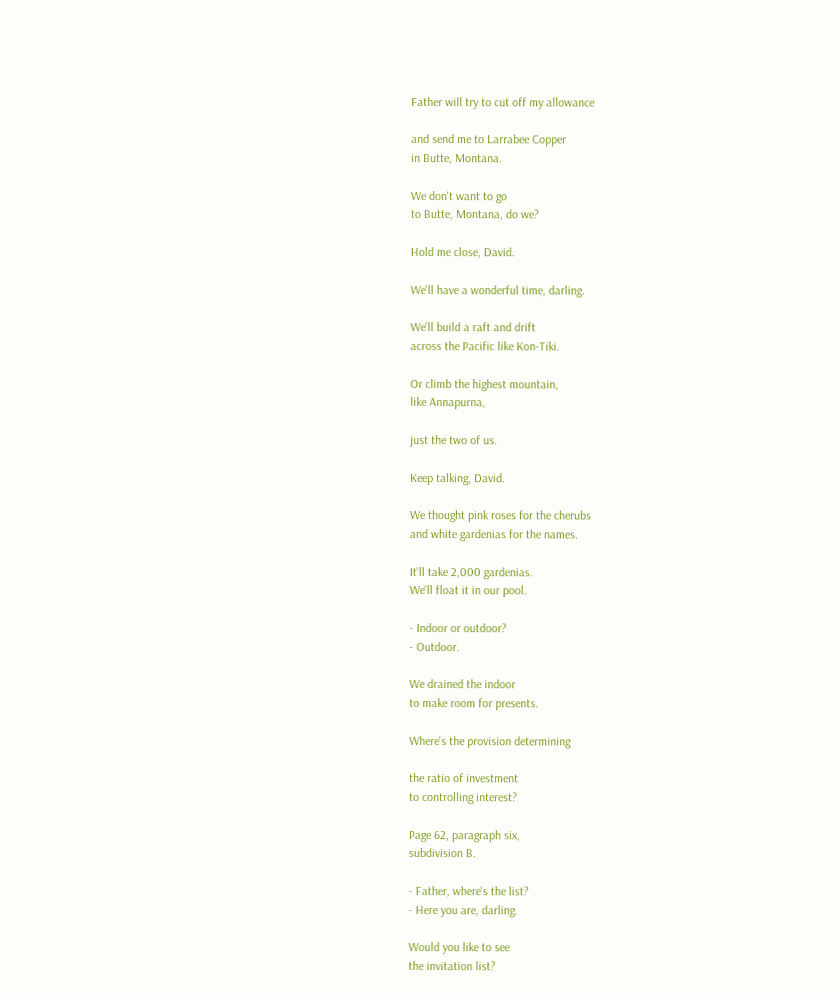Father will try to cut off my allowance

and send me to Larrabee Copper
in Butte, Montana.

We don't want to go
to Butte, Montana, do we?

Hold me close, David.

We'll have a wonderful time, darling.

We'll build a raft and drift
across the Pacific like Kon-Tiki.

Or climb the highest mountain,
like Annapurna,

just the two of us.

Keep talking, David.

We thought pink roses for the cherubs
and white gardenias for the names.

It'll take 2,000 gardenias.
We'll float it in our pool.

- Indoor or outdoor?
- Outdoor.

We drained the indoor
to make room for presents.

Where's the provision determining

the ratio of investment
to controlling interest?

Page 62, paragraph six,
subdivision B.

- Father, where's the list?
- Here you are, darling.

Would you like to see
the invitation list?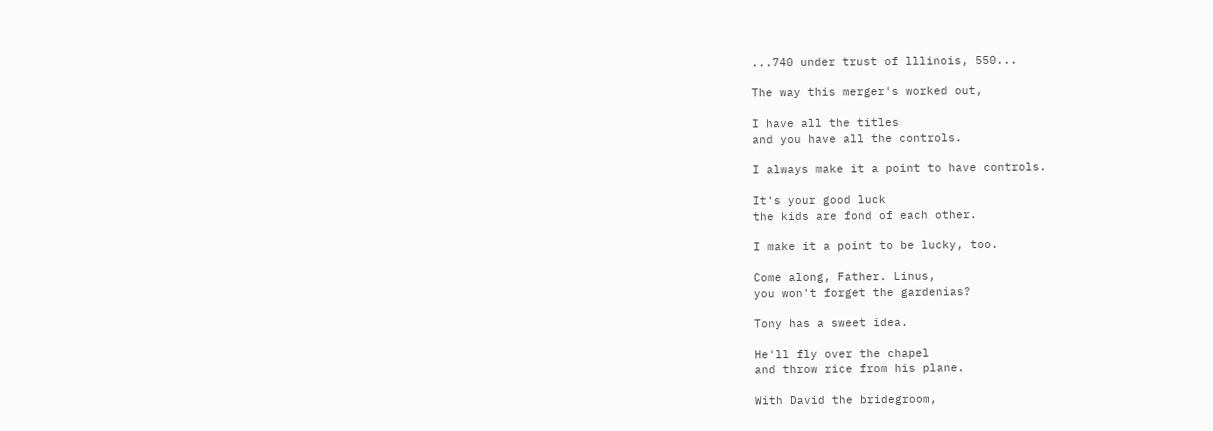...740 under trust of lllinois, 550...

The way this merger's worked out,

I have all the titles
and you have all the controls.

I always make it a point to have controls.

It's your good luck
the kids are fond of each other.

I make it a point to be lucky, too.

Come along, Father. Linus,
you won't forget the gardenias?

Tony has a sweet idea.

He'll fly over the chapel
and throw rice from his plane.

With David the bridegroom,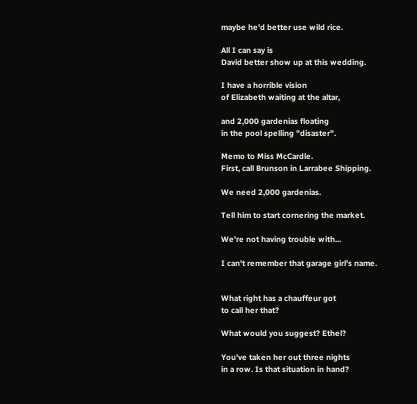maybe he'd better use wild rice.

All I can say is
David better show up at this wedding.

I have a horrible vision
of Elizabeth waiting at the altar,

and 2,000 gardenias floating
in the pool spelling "disaster".

Memo to Miss McCardle.
First, call Brunson in Larrabee Shipping.

We need 2,000 gardenias.

Tell him to start cornering the market.

We're not having trouble with...

I can't remember that garage girl's name.


What right has a chauffeur got
to call her that?

What would you suggest? Ethel?

You've taken her out three nights
in a row. Is that situation in hand?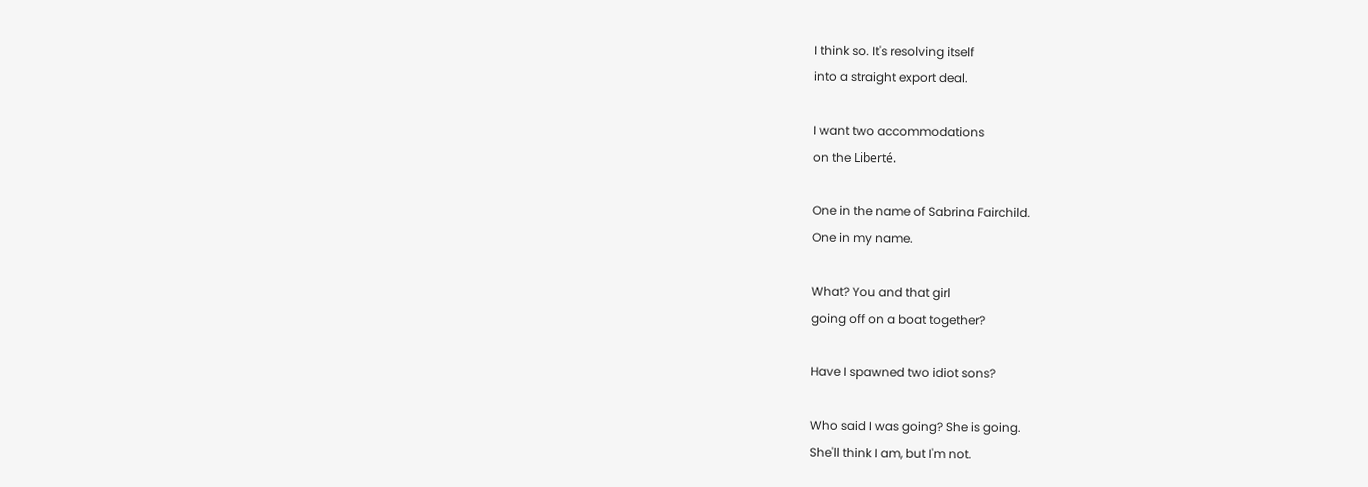I think so. It's resolving itself
into a straight export deal.

I want two accommodations
on the Liberté.

One in the name of Sabrina Fairchild.
One in my name.

What? You and that girl
going off on a boat together?

Have I spawned two idiot sons?

Who said I was going? She is going.
She'll think I am, but I'm not.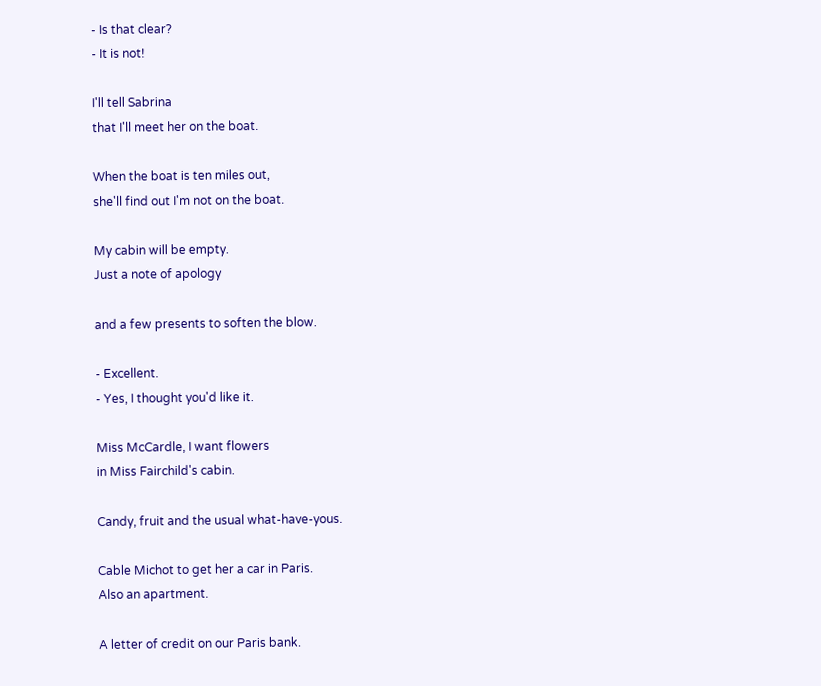- Is that clear?
- It is not!

I'll tell Sabrina
that I'll meet her on the boat.

When the boat is ten miles out,
she'll find out I'm not on the boat.

My cabin will be empty.
Just a note of apology

and a few presents to soften the blow.

- Excellent.
- Yes, I thought you'd like it.

Miss McCardle, I want flowers
in Miss Fairchild's cabin.

Candy, fruit and the usual what-have-yous.

Cable Michot to get her a car in Paris.
Also an apartment.

A letter of credit on our Paris bank.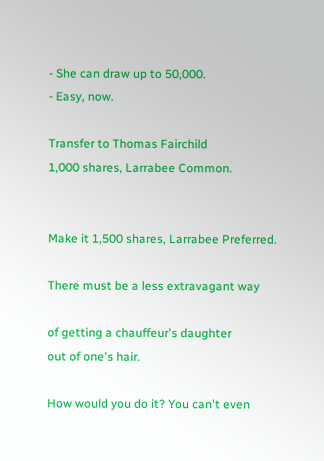- She can draw up to 50,000.
- Easy, now.

Transfer to Thomas Fairchild
1,000 shares, Larrabee Common.


Make it 1,500 shares, Larrabee Preferred.

There must be a less extravagant way

of getting a chauffeur's daughter
out of one's hair.

How would you do it? You can't even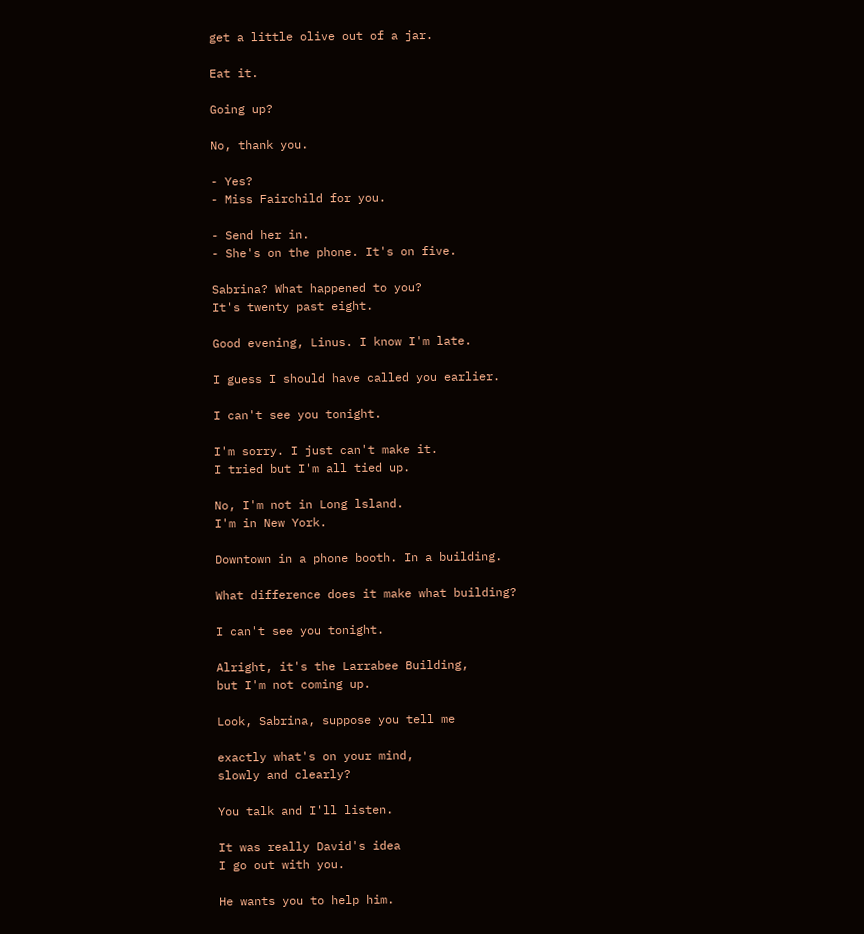get a little olive out of a jar.

Eat it.

Going up?

No, thank you.

- Yes?
- Miss Fairchild for you.

- Send her in.
- She's on the phone. It's on five.

Sabrina? What happened to you?
It's twenty past eight.

Good evening, Linus. I know I'm late.

I guess I should have called you earlier.

I can't see you tonight.

I'm sorry. I just can't make it.
I tried but I'm all tied up.

No, I'm not in Long lsland.
I'm in New York.

Downtown in a phone booth. In a building.

What difference does it make what building?

I can't see you tonight.

Alright, it's the Larrabee Building,
but I'm not coming up.

Look, Sabrina, suppose you tell me

exactly what's on your mind,
slowly and clearly?

You talk and I'll listen.

It was really David's idea
I go out with you.

He wants you to help him.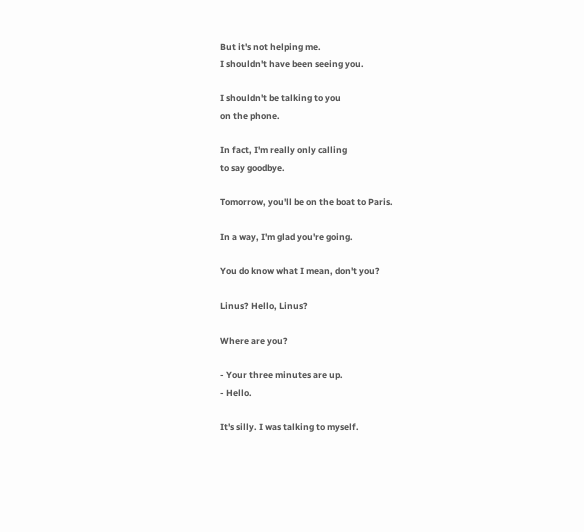But it's not helping me.
I shouldn't have been seeing you.

I shouldn't be talking to you
on the phone.

In fact, I'm really only calling
to say goodbye.

Tomorrow, you'll be on the boat to Paris.

In a way, I'm glad you're going.

You do know what I mean, don't you?

Linus? Hello, Linus?

Where are you?

- Your three minutes are up.
- Hello.

It's silly. I was talking to myself.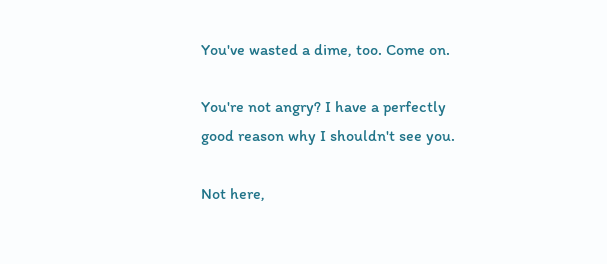You've wasted a dime, too. Come on.

You're not angry? I have a perfectly
good reason why I shouldn't see you.

Not here,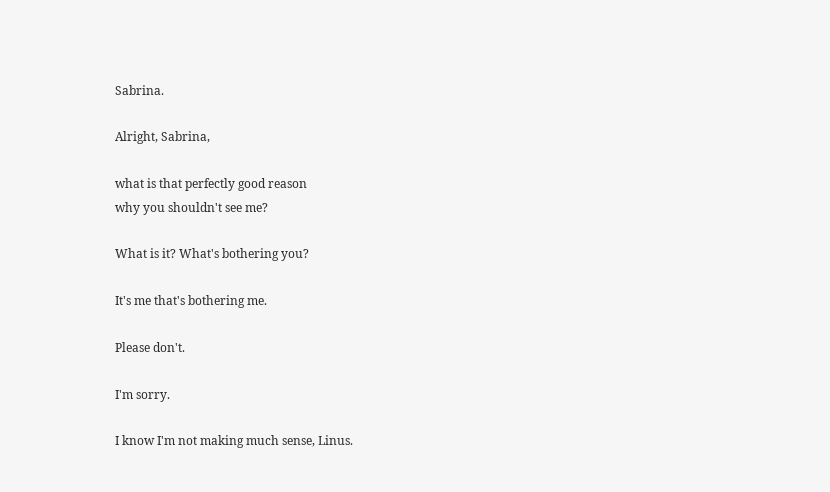Sabrina.

Alright, Sabrina,

what is that perfectly good reason
why you shouldn't see me?

What is it? What's bothering you?

It's me that's bothering me.

Please don't.

I'm sorry.

I know I'm not making much sense, Linus.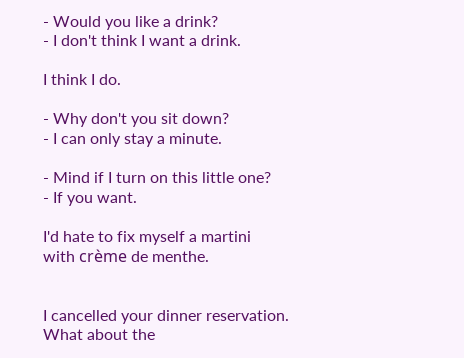- Would you like a drink?
- I don't think I want a drink.

I think I do.

- Why don't you sit down?
- I can only stay a minute.

- Mind if I turn on this little one?
- If you want.

I'd hate to fix myself a martini
with crème de menthe.


I cancelled your dinner reservation.
What about the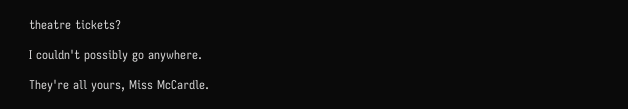theatre tickets?

I couldn't possibly go anywhere.

They're all yours, Miss McCardle.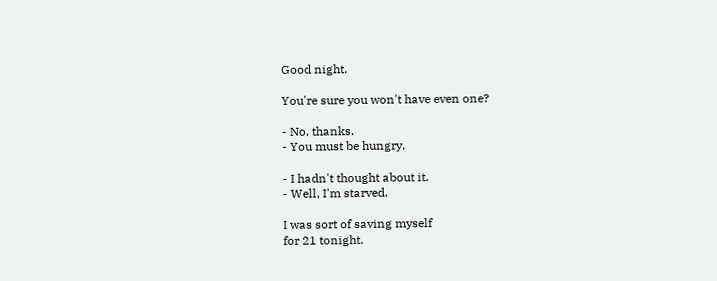Good night.

You're sure you won't have even one?

- No, thanks.
- You must be hungry.

- I hadn't thought about it.
- Well, I'm starved.

I was sort of saving myself
for 21 tonight.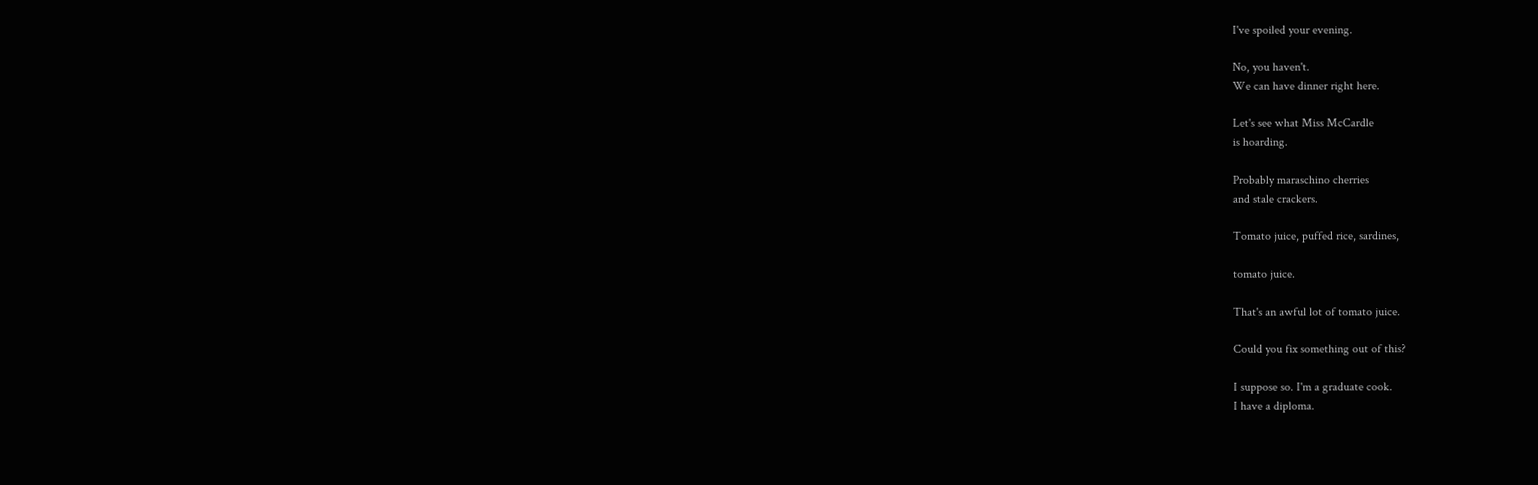I've spoiled your evening.

No, you haven't.
We can have dinner right here.

Let's see what Miss McCardle
is hoarding.

Probably maraschino cherries
and stale crackers.

Tomato juice, puffed rice, sardines,

tomato juice.

That's an awful lot of tomato juice.

Could you fix something out of this?

I suppose so. I'm a graduate cook.
I have a diploma.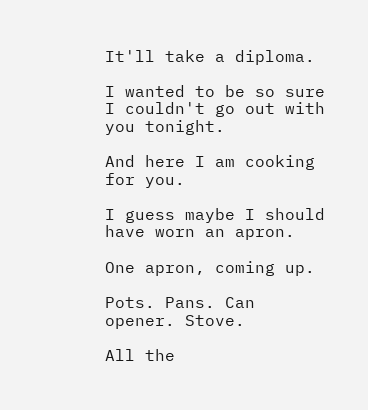It'll take a diploma.

I wanted to be so sure
I couldn't go out with you tonight.

And here I am cooking for you.

I guess maybe I should have worn an apron.

One apron, coming up.

Pots. Pans. Can opener. Stove.

All the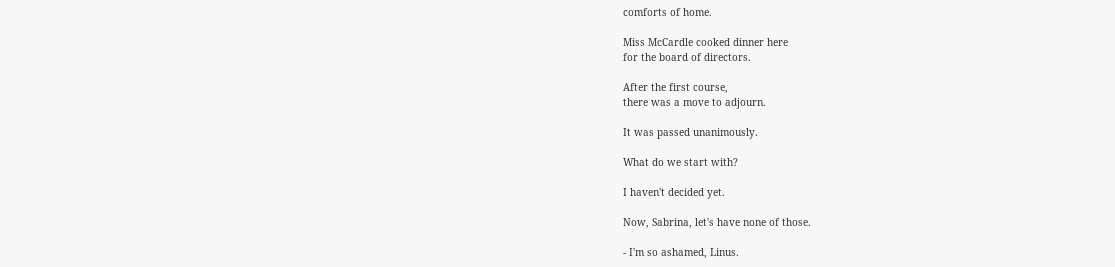comforts of home.

Miss McCardle cooked dinner here
for the board of directors.

After the first course,
there was a move to adjourn.

It was passed unanimously.

What do we start with?

I haven't decided yet.

Now, Sabrina, let's have none of those.

- I'm so ashamed, Linus.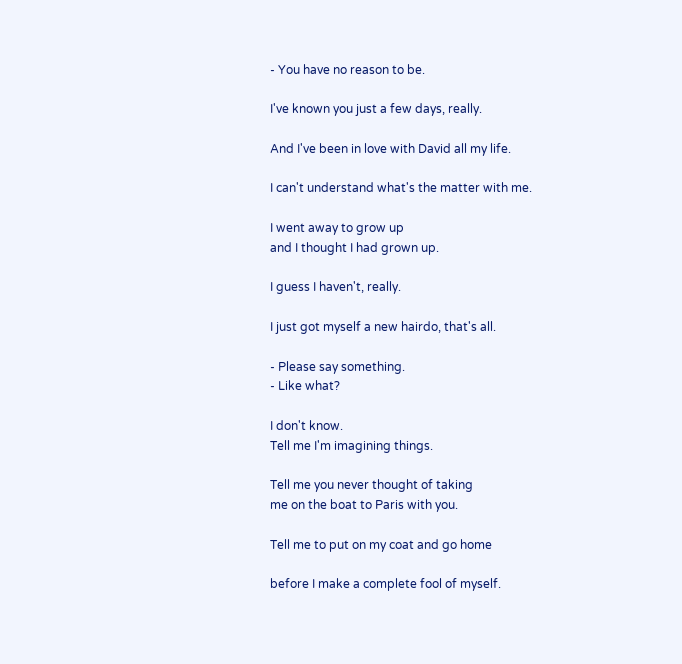- You have no reason to be.

I've known you just a few days, really.

And I've been in love with David all my life.

I can't understand what's the matter with me.

I went away to grow up
and I thought I had grown up.

I guess I haven't, really.

I just got myself a new hairdo, that's all.

- Please say something.
- Like what?

I don't know.
Tell me I'm imagining things.

Tell me you never thought of taking
me on the boat to Paris with you.

Tell me to put on my coat and go home

before I make a complete fool of myself.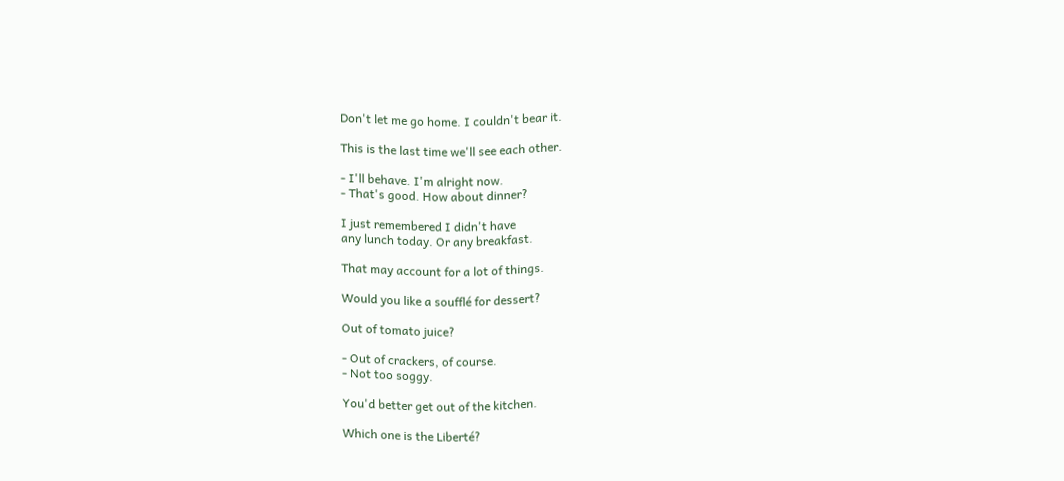Don't let me go home. I couldn't bear it.

This is the last time we'll see each other.

- I'll behave. I'm alright now.
- That's good. How about dinner?

I just remembered I didn't have
any lunch today. Or any breakfast.

That may account for a lot of things.

Would you like a soufflé for dessert?

Out of tomato juice?

- Out of crackers, of course.
- Not too soggy.

You'd better get out of the kitchen.

Which one is the Liberté?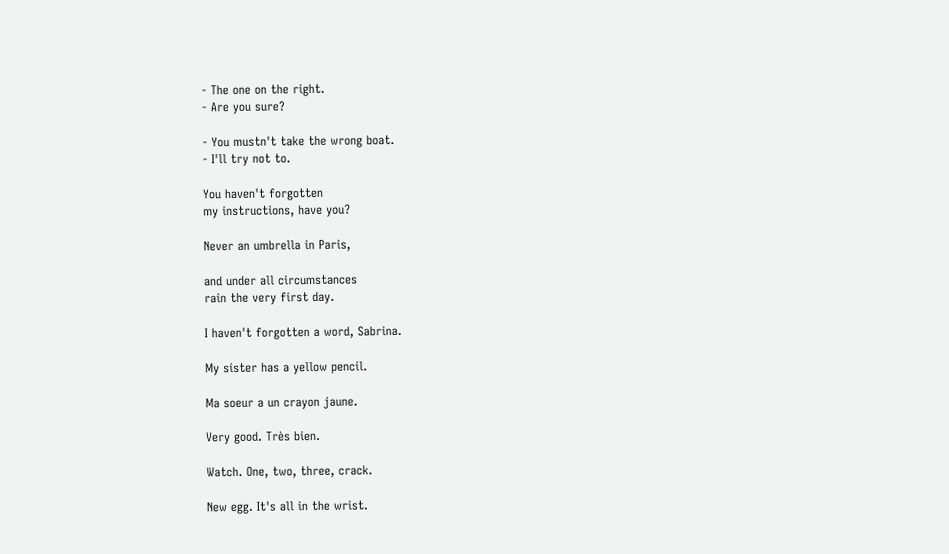- The one on the right.
- Are you sure?

- You mustn't take the wrong boat.
- I'll try not to.

You haven't forgotten
my instructions, have you?

Never an umbrella in Paris,

and under all circumstances
rain the very first day.

I haven't forgotten a word, Sabrina.

My sister has a yellow pencil.

Ma soeur a un crayon jaune.

Very good. Très bien.

Watch. One, two, three, crack.

New egg. It's all in the wrist.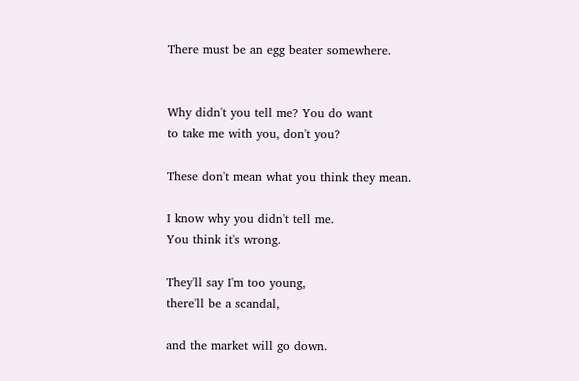There must be an egg beater somewhere.


Why didn't you tell me? You do want
to take me with you, don't you?

These don't mean what you think they mean.

I know why you didn't tell me.
You think it's wrong.

They'll say I'm too young,
there'll be a scandal,

and the market will go down.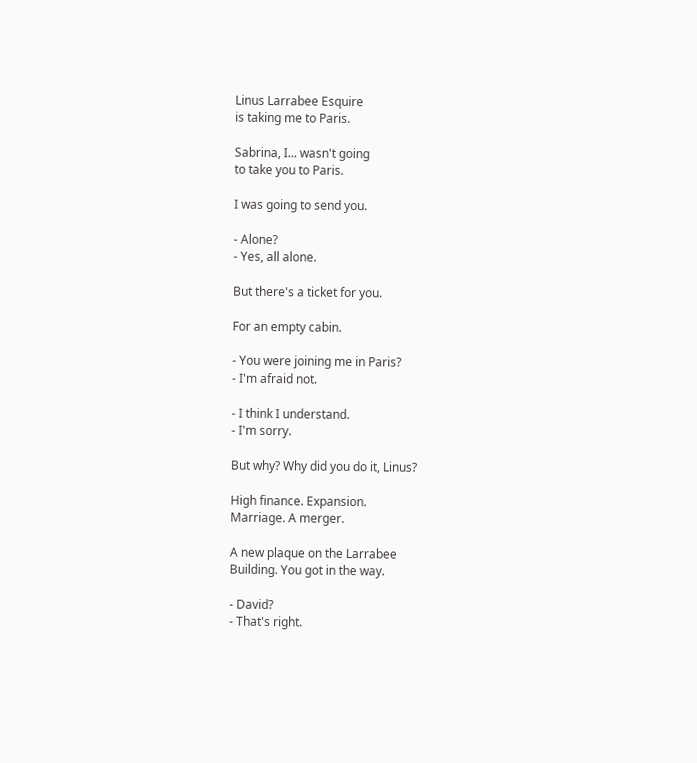Linus Larrabee Esquire
is taking me to Paris.

Sabrina, I... wasn't going
to take you to Paris.

I was going to send you.

- Alone?
- Yes, all alone.

But there's a ticket for you.

For an empty cabin.

- You were joining me in Paris?
- I'm afraid not.

- I think I understand.
- I'm sorry.

But why? Why did you do it, Linus?

High finance. Expansion.
Marriage. A merger.

A new plaque on the Larrabee
Building. You got in the way.

- David?
- That's right.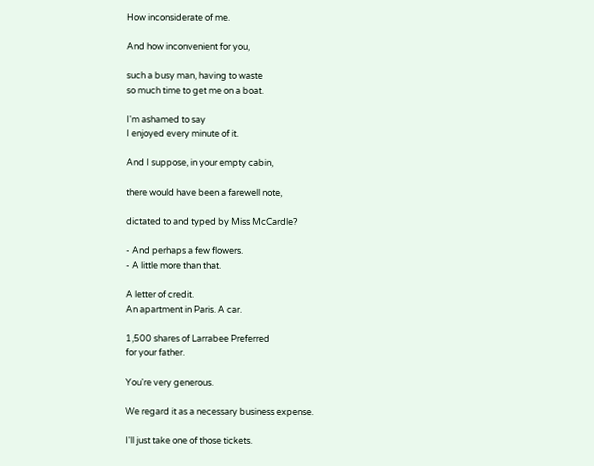How inconsiderate of me.

And how inconvenient for you,

such a busy man, having to waste
so much time to get me on a boat.

I'm ashamed to say
I enjoyed every minute of it.

And I suppose, in your empty cabin,

there would have been a farewell note,

dictated to and typed by Miss McCardle?

- And perhaps a few flowers.
- A little more than that.

A letter of credit.
An apartment in Paris. A car.

1,500 shares of Larrabee Preferred
for your father.

You're very generous.

We regard it as a necessary business expense.

I'll just take one of those tickets.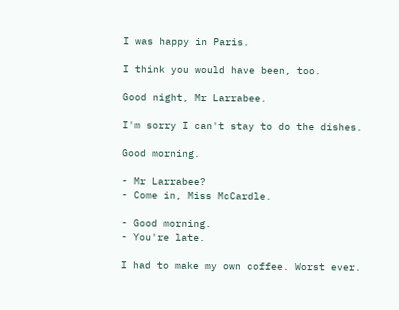I was happy in Paris.

I think you would have been, too.

Good night, Mr Larrabee.

I'm sorry I can't stay to do the dishes.

Good morning.

- Mr Larrabee?
- Come in, Miss McCardle.

- Good morning.
- You're late.

I had to make my own coffee. Worst ever.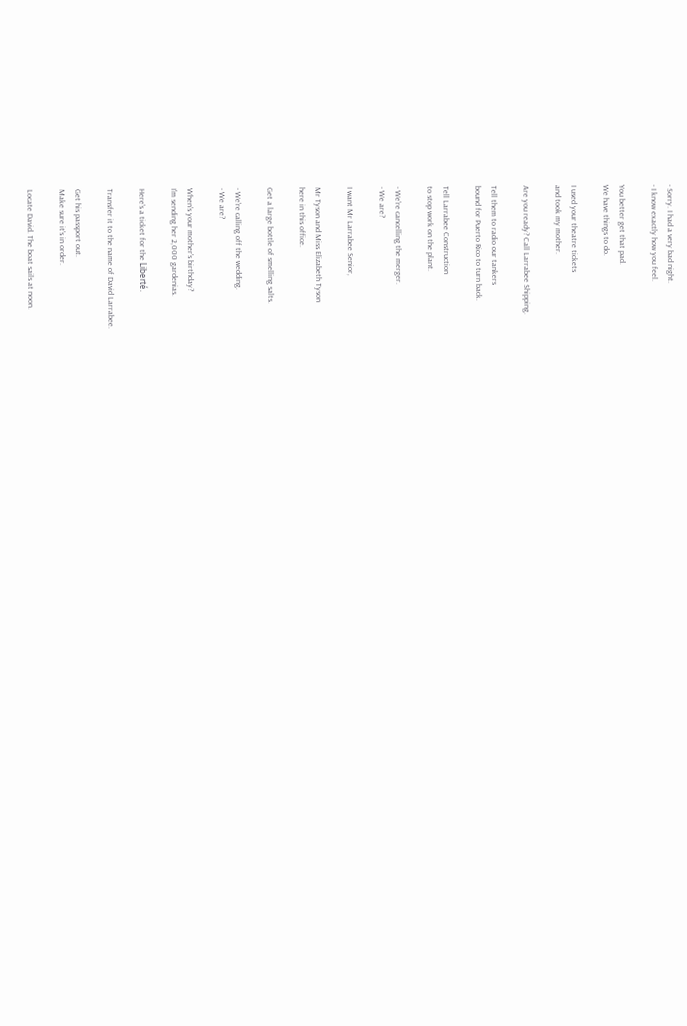- Sorry. I had a very bad night.
- I know exactly how you feel.

You better get that pad.
We have things to do.

I used your theatre tickets
and took my mother.

Are you ready? Call Larrabee Shipping.

Tell them to radio our tankers
bound for Puerto Rico to turn back.

Tell Larrabee Construction
to stop work on the plant.

- We're cancelling the merger.
- We are?

I want Mr Larrabee Senior,

Mr Tyson and Miss Elizabeth Tyson
here in this office.

Get a large bottle of smelling salts.

- We're calling off the wedding.
- We are?

When's your mother's birthday?
I'm sending her 2,000 gardenias.

Here's a ticket for the Liberté.

Transfer it to the name of David Larrabee.

Get his passport out.
Make sure it's in order.

Locate David. The boat sails at noon.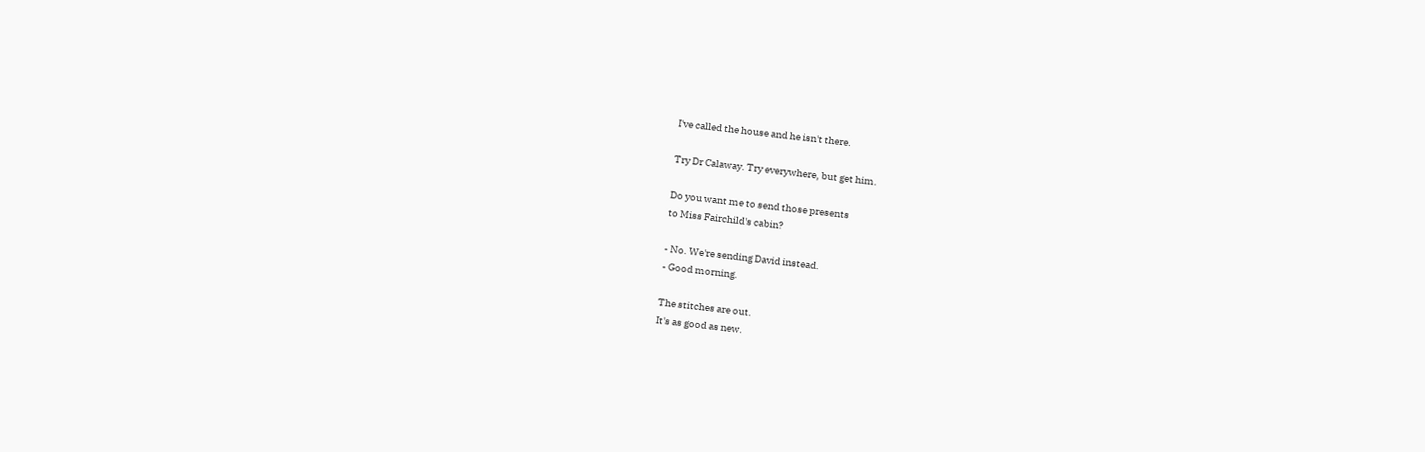I've called the house and he isn't there.

Try Dr Calaway. Try everywhere, but get him.

Do you want me to send those presents
to Miss Fairchild's cabin?

- No. We're sending David instead.
- Good morning.

The stitches are out.
It's as good as new.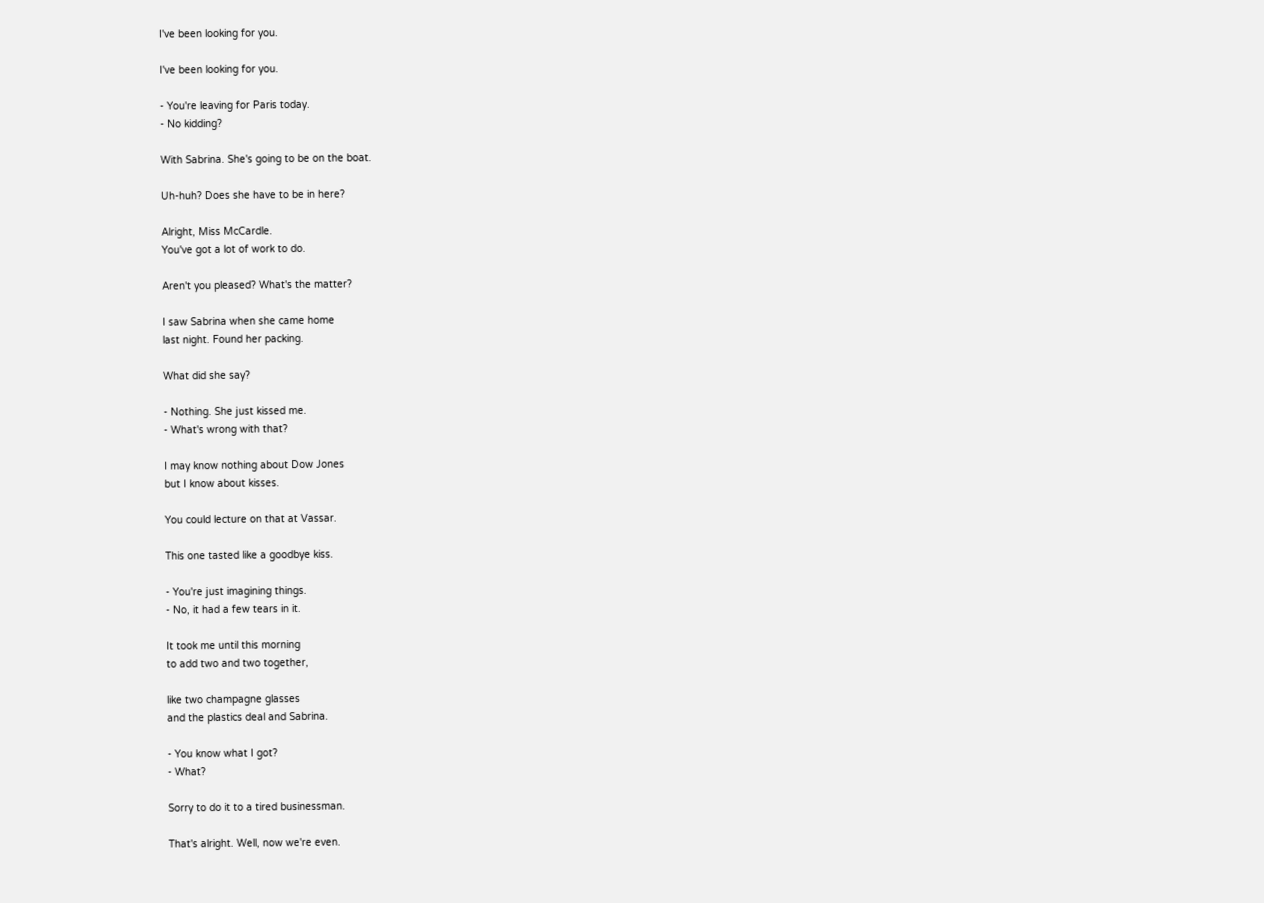I've been looking for you.

I've been looking for you.

- You're leaving for Paris today.
- No kidding?

With Sabrina. She's going to be on the boat.

Uh-huh? Does she have to be in here?

Alright, Miss McCardle.
You've got a lot of work to do.

Aren't you pleased? What's the matter?

I saw Sabrina when she came home
last night. Found her packing.

What did she say?

- Nothing. She just kissed me.
- What's wrong with that?

I may know nothing about Dow Jones
but I know about kisses.

You could lecture on that at Vassar.

This one tasted like a goodbye kiss.

- You're just imagining things.
- No, it had a few tears in it.

It took me until this morning
to add two and two together,

like two champagne glasses
and the plastics deal and Sabrina.

- You know what I got?
- What?

Sorry to do it to a tired businessman.

That's alright. Well, now we're even.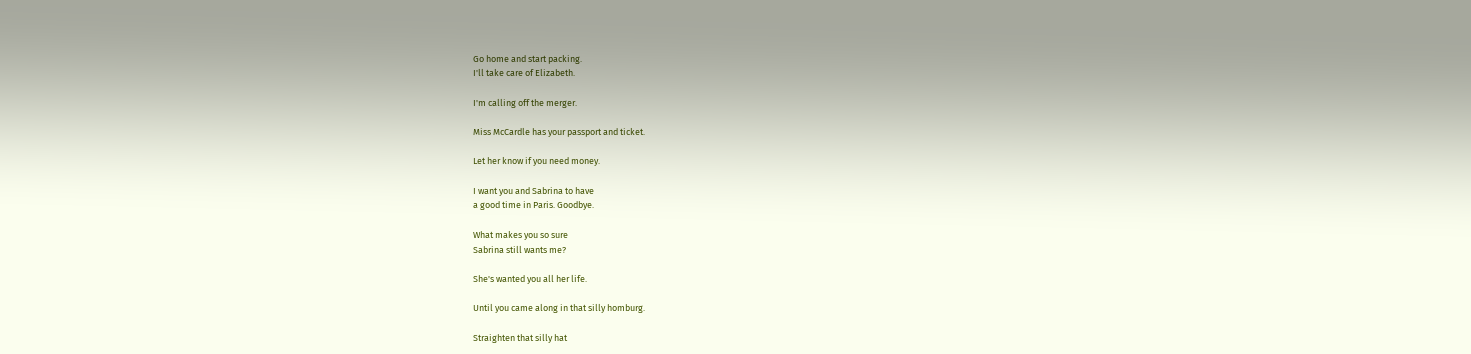Go home and start packing.
I'll take care of Elizabeth.

I'm calling off the merger.

Miss McCardle has your passport and ticket.

Let her know if you need money.

I want you and Sabrina to have
a good time in Paris. Goodbye.

What makes you so sure
Sabrina still wants me?

She's wanted you all her life.

Until you came along in that silly homburg.

Straighten that silly hat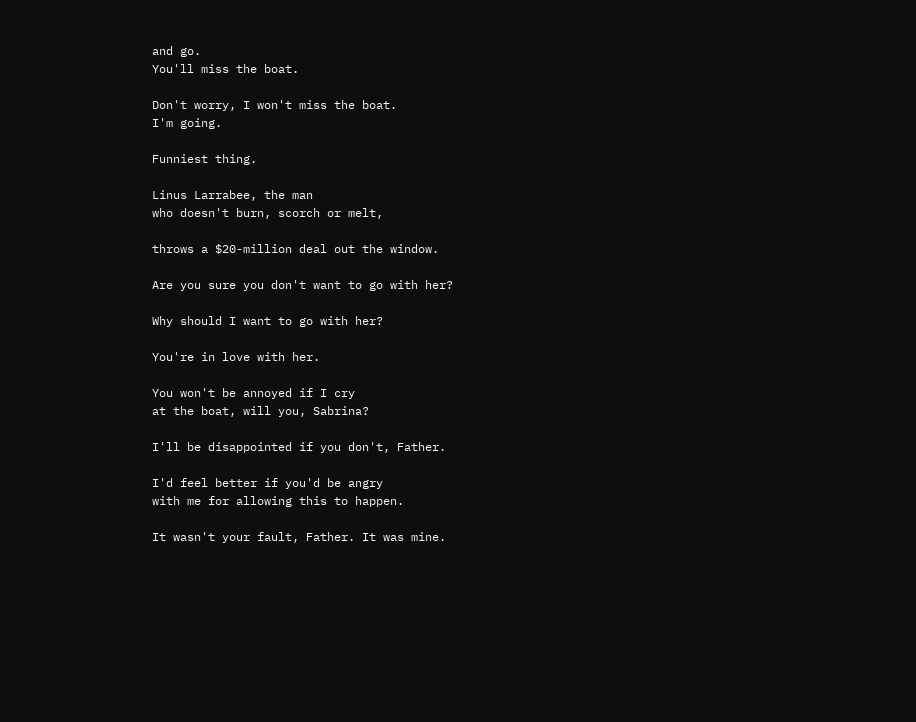and go.
You'll miss the boat.

Don't worry, I won't miss the boat.
I'm going.

Funniest thing.

Linus Larrabee, the man
who doesn't burn, scorch or melt,

throws a $20-million deal out the window.

Are you sure you don't want to go with her?

Why should I want to go with her?

You're in love with her.

You won't be annoyed if I cry
at the boat, will you, Sabrina?

I'll be disappointed if you don't, Father.

I'd feel better if you'd be angry
with me for allowing this to happen.

It wasn't your fault, Father. It was mine.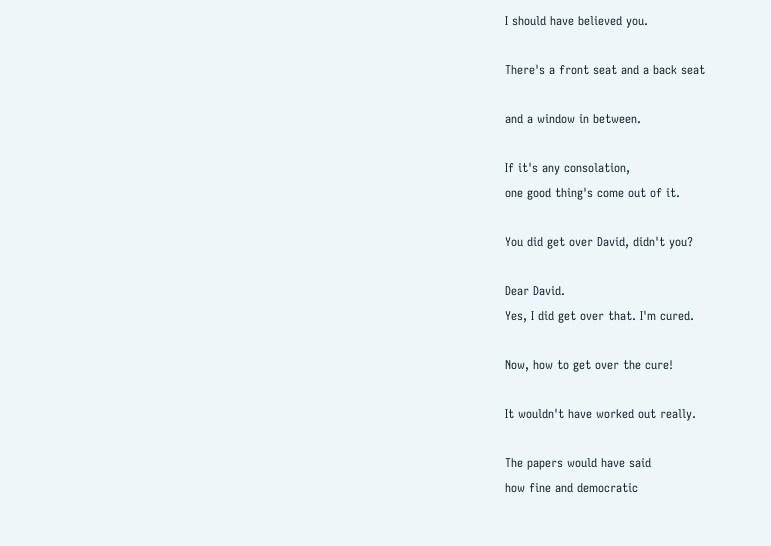I should have believed you.

There's a front seat and a back seat

and a window in between.

If it's any consolation,
one good thing's come out of it.

You did get over David, didn't you?

Dear David.
Yes, I did get over that. I'm cured.

Now, how to get over the cure!

It wouldn't have worked out really.

The papers would have said
how fine and democratic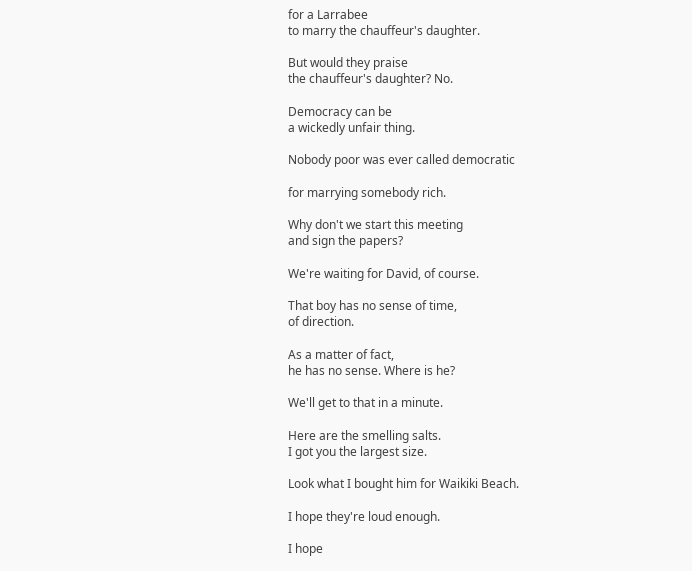for a Larrabee
to marry the chauffeur's daughter.

But would they praise
the chauffeur's daughter? No.

Democracy can be
a wickedly unfair thing.

Nobody poor was ever called democratic

for marrying somebody rich.

Why don't we start this meeting
and sign the papers?

We're waiting for David, of course.

That boy has no sense of time,
of direction.

As a matter of fact,
he has no sense. Where is he?

We'll get to that in a minute.

Here are the smelling salts.
I got you the largest size.

Look what I bought him for Waikiki Beach.

I hope they're loud enough.

I hope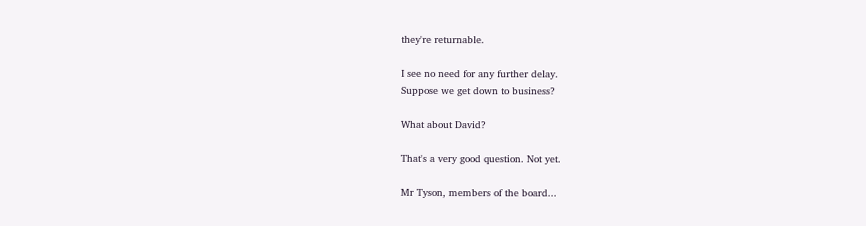they're returnable.

I see no need for any further delay.
Suppose we get down to business?

What about David?

That's a very good question. Not yet.

Mr Tyson, members of the board...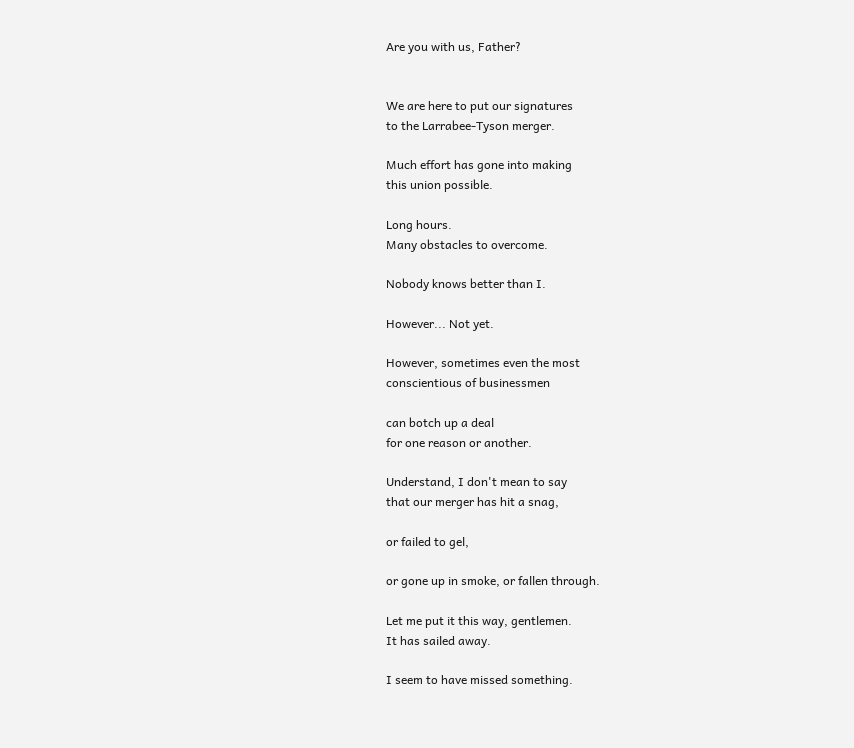Are you with us, Father?


We are here to put our signatures
to the Larrabee-Tyson merger.

Much effort has gone into making
this union possible.

Long hours.
Many obstacles to overcome.

Nobody knows better than I.

However... Not yet.

However, sometimes even the most
conscientious of businessmen

can botch up a deal
for one reason or another.

Understand, I don't mean to say
that our merger has hit a snag,

or failed to gel,

or gone up in smoke, or fallen through.

Let me put it this way, gentlemen.
It has sailed away.

I seem to have missed something.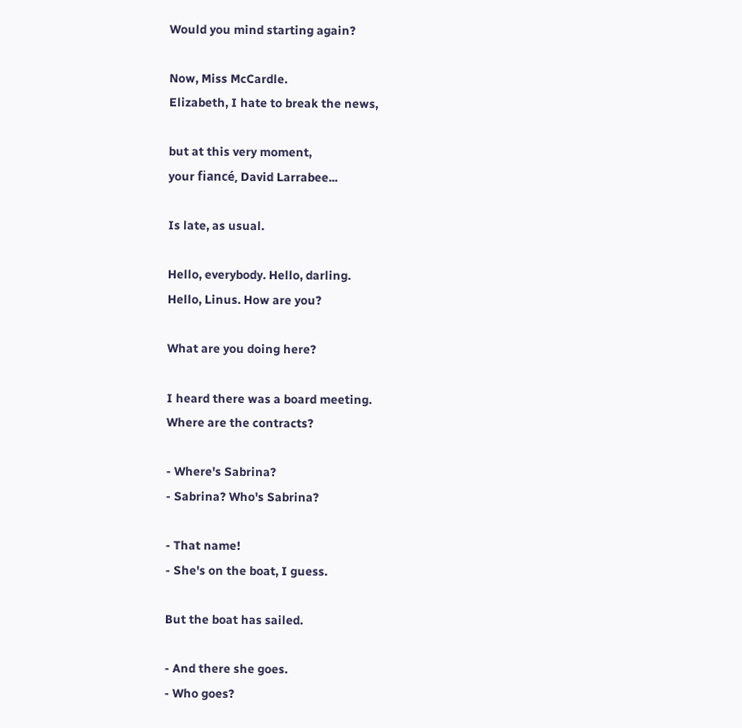Would you mind starting again?

Now, Miss McCardle.
Elizabeth, I hate to break the news,

but at this very moment,
your fiancé, David Larrabee...

Is late, as usual.

Hello, everybody. Hello, darling.
Hello, Linus. How are you?

What are you doing here?

I heard there was a board meeting.
Where are the contracts?

- Where's Sabrina?
- Sabrina? Who's Sabrina?

- That name!
- She's on the boat, I guess.

But the boat has sailed.

- And there she goes.
- Who goes?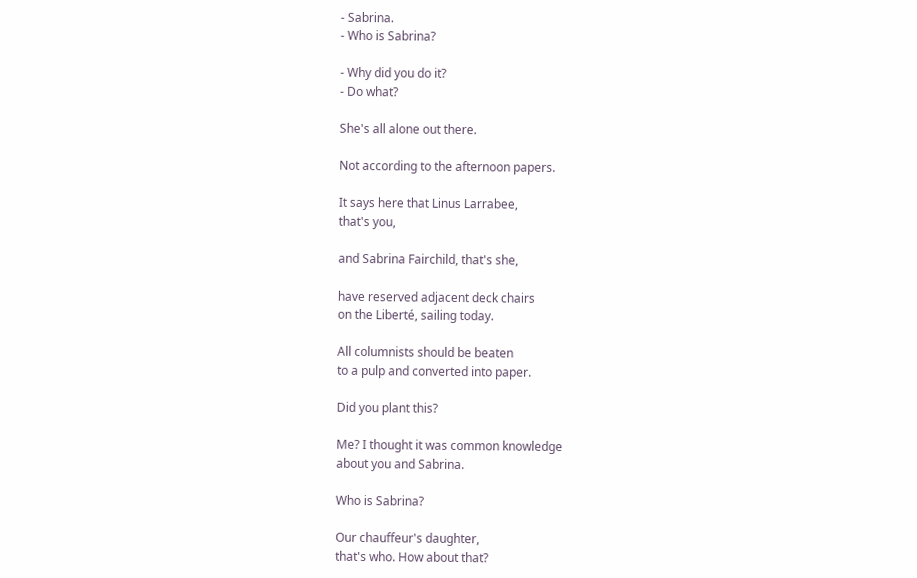- Sabrina.
- Who is Sabrina?

- Why did you do it?
- Do what?

She's all alone out there.

Not according to the afternoon papers.

It says here that Linus Larrabee,
that's you,

and Sabrina Fairchild, that's she,

have reserved adjacent deck chairs
on the Liberté, sailing today.

All columnists should be beaten
to a pulp and converted into paper.

Did you plant this?

Me? I thought it was common knowledge
about you and Sabrina.

Who is Sabrina?

Our chauffeur's daughter,
that's who. How about that?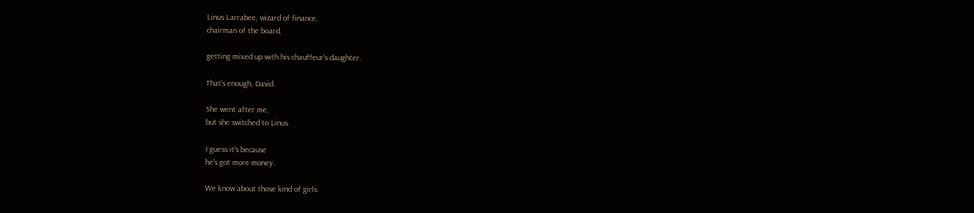Linus Larrabee, wizard of finance,
chairman of the board,

getting mixed up with his chauffeur's daughter.

That's enough, David.

She went after me,
but she switched to Linus.

I guess it's because
he's got more money.

We know about those kind of girls.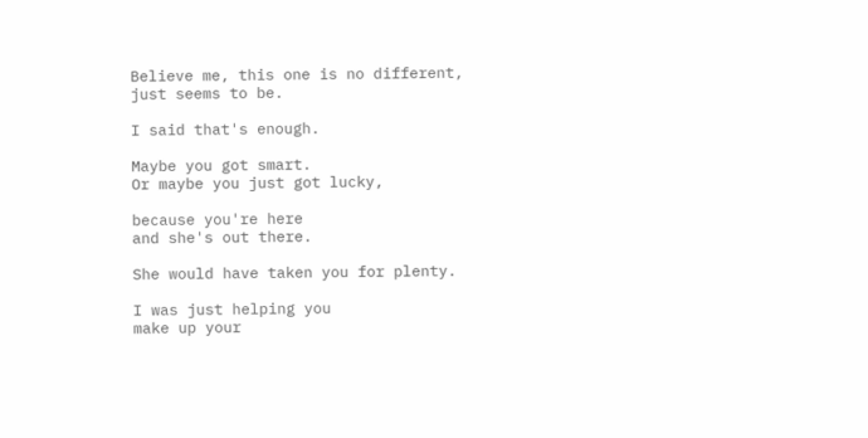Believe me, this one is no different,
just seems to be.

I said that's enough.

Maybe you got smart.
Or maybe you just got lucky,

because you're here
and she's out there.

She would have taken you for plenty.

I was just helping you
make up your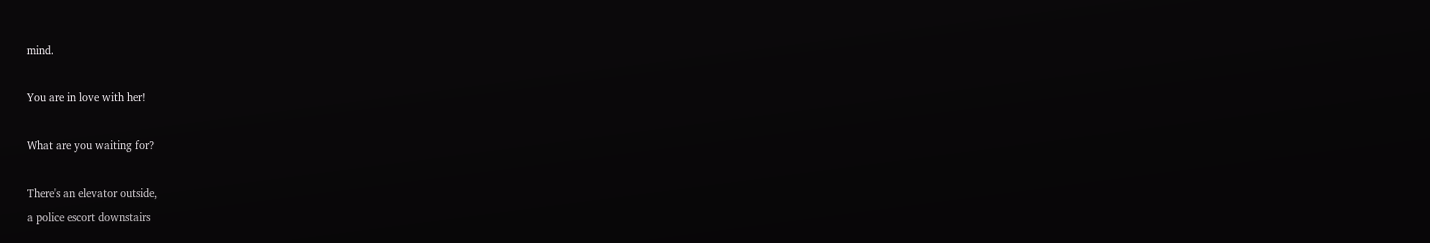mind.

You are in love with her!

What are you waiting for?

There's an elevator outside,
a police escort downstairs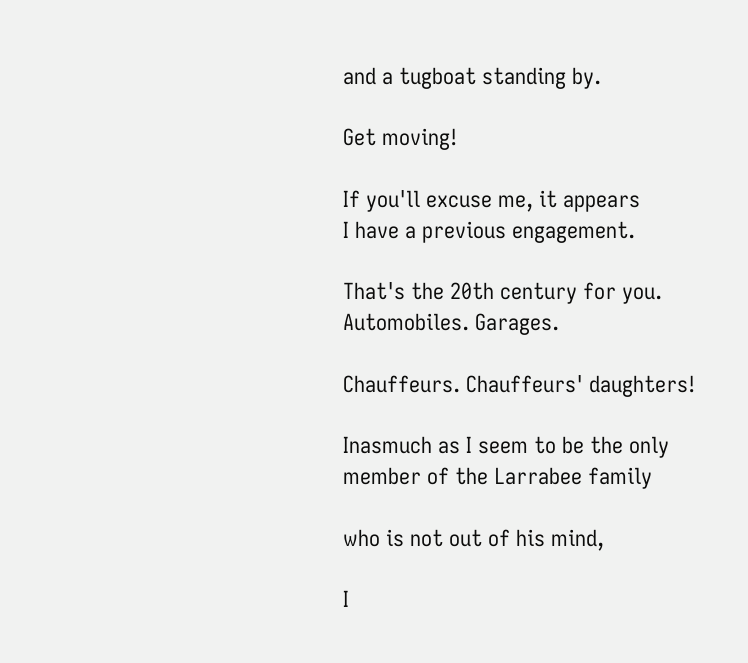and a tugboat standing by.

Get moving!

If you'll excuse me, it appears
I have a previous engagement.

That's the 20th century for you.
Automobiles. Garages.

Chauffeurs. Chauffeurs' daughters!

Inasmuch as I seem to be the only
member of the Larrabee family

who is not out of his mind,

I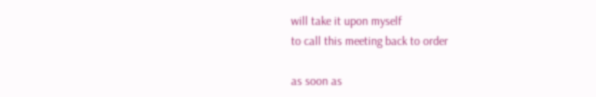will take it upon myself
to call this meeting back to order

as soon as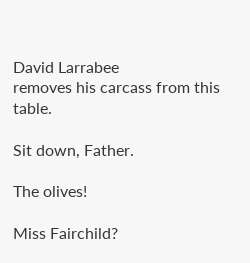David Larrabee
removes his carcass from this table.

Sit down, Father.

The olives!

Miss Fairchild?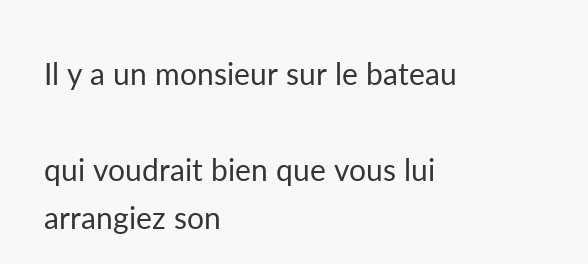Il y a un monsieur sur le bateau

qui voudrait bien que vous lui
arrangiez son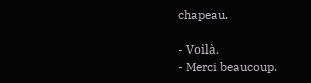chapeau.

- Voilà.
- Merci beaucoup.